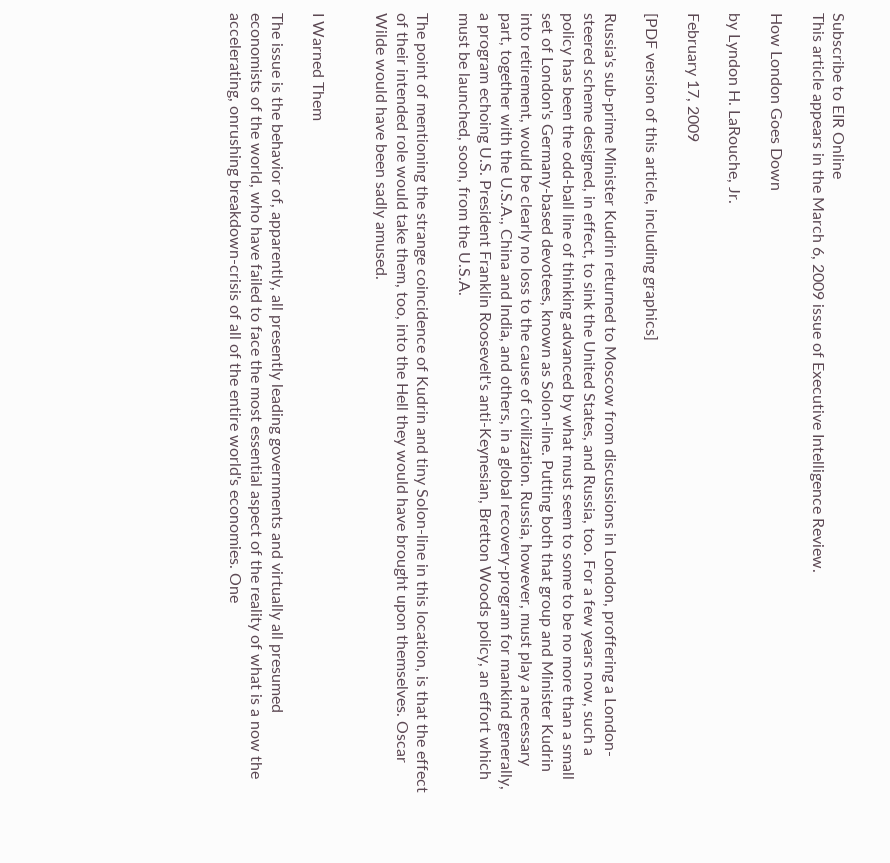Subscribe to EIR Online
This article appears in the March 6, 2009 issue of Executive Intelligence Review.

How London Goes Down

by Lyndon H. LaRouche, Jr.

February 17, 2009

[PDF version of this article, including graphics]

Russia's sub-prime Minister Kudrin returned to Moscow from discussions in London, proffering a London-steered scheme designed, in effect, to sink the United States, and Russia, too. For a few years now, such a policy has been the odd-ball line of thinking advanced by what must seem to some to be no more than a small set of London's Germany-based devotees, known as Solon-line. Putting both that group and Minister Kudrin into retirement, would be clearly no loss to the cause of civilization. Russia, however, must play a necessary part, together with the U.S.A., China and India, and others, in a global recovery-program for mankind generally, a program echoing U.S. President Franklin Roosevelt's anti-Keynesian, Bretton Woods policy, an effort which must be launched, soon, from the U.S.A.

The point of mentioning the strange coincidence of Kudrin and tiny Solon-line in this location, is that the effect of their intended role would take them, too, into the Hell they would have brought upon themselves. Oscar Wilde would have been sadly amused.


I Warned Them

The issue is the behavior of, apparently, all presently leading governments and virtually all presumed economists of the world, who have failed to face the most essential aspect of the reality of what is a now the accelerating, onrushing breakdown-crisis of all of the entire world's economies. One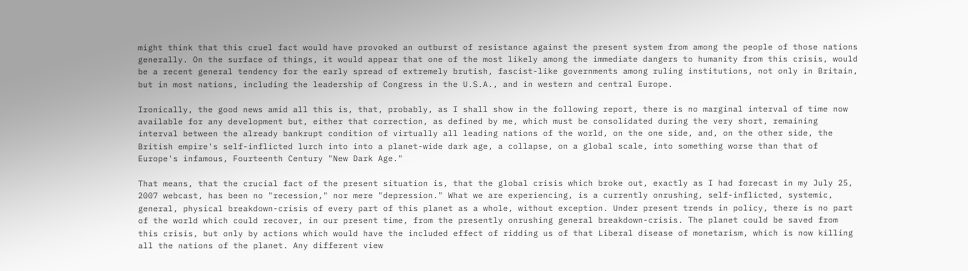might think that this cruel fact would have provoked an outburst of resistance against the present system from among the people of those nations generally. On the surface of things, it would appear that one of the most likely among the immediate dangers to humanity from this crisis, would be a recent general tendency for the early spread of extremely brutish, fascist-like governments among ruling institutions, not only in Britain, but in most nations, including the leadership of Congress in the U.S.A., and in western and central Europe.

Ironically, the good news amid all this is, that, probably, as I shall show in the following report, there is no marginal interval of time now available for any development but, either that correction, as defined by me, which must be consolidated during the very short, remaining interval between the already bankrupt condition of virtually all leading nations of the world, on the one side, and, on the other side, the British empire's self-inflicted lurch into into a planet-wide dark age, a collapse, on a global scale, into something worse than that of Europe's infamous, Fourteenth Century "New Dark Age."

That means, that the crucial fact of the present situation is, that the global crisis which broke out, exactly as I had forecast in my July 25, 2007 webcast, has been no "recession," nor mere "depression." What we are experiencing, is a currently onrushing, self-inflicted, systemic, general, physical breakdown-crisis of every part of this planet as a whole, without exception. Under present trends in policy, there is no part of the world which could recover, in our present time, from the presently onrushing general breakdown-crisis. The planet could be saved from this crisis, but only by actions which would have the included effect of ridding us of that Liberal disease of monetarism, which is now killing all the nations of the planet. Any different view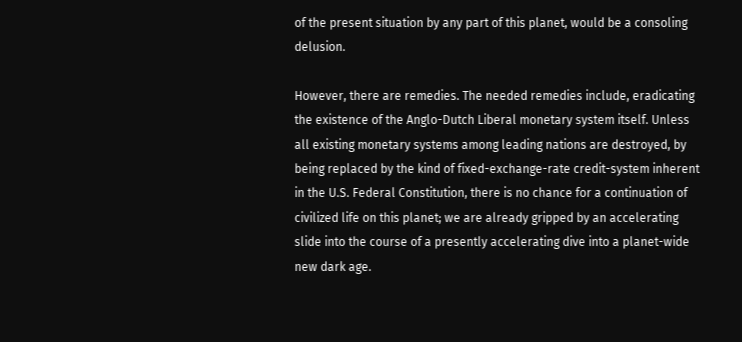of the present situation by any part of this planet, would be a consoling delusion.

However, there are remedies. The needed remedies include, eradicating the existence of the Anglo-Dutch Liberal monetary system itself. Unless all existing monetary systems among leading nations are destroyed, by being replaced by the kind of fixed-exchange-rate credit-system inherent in the U.S. Federal Constitution, there is no chance for a continuation of civilized life on this planet; we are already gripped by an accelerating slide into the course of a presently accelerating dive into a planet-wide new dark age.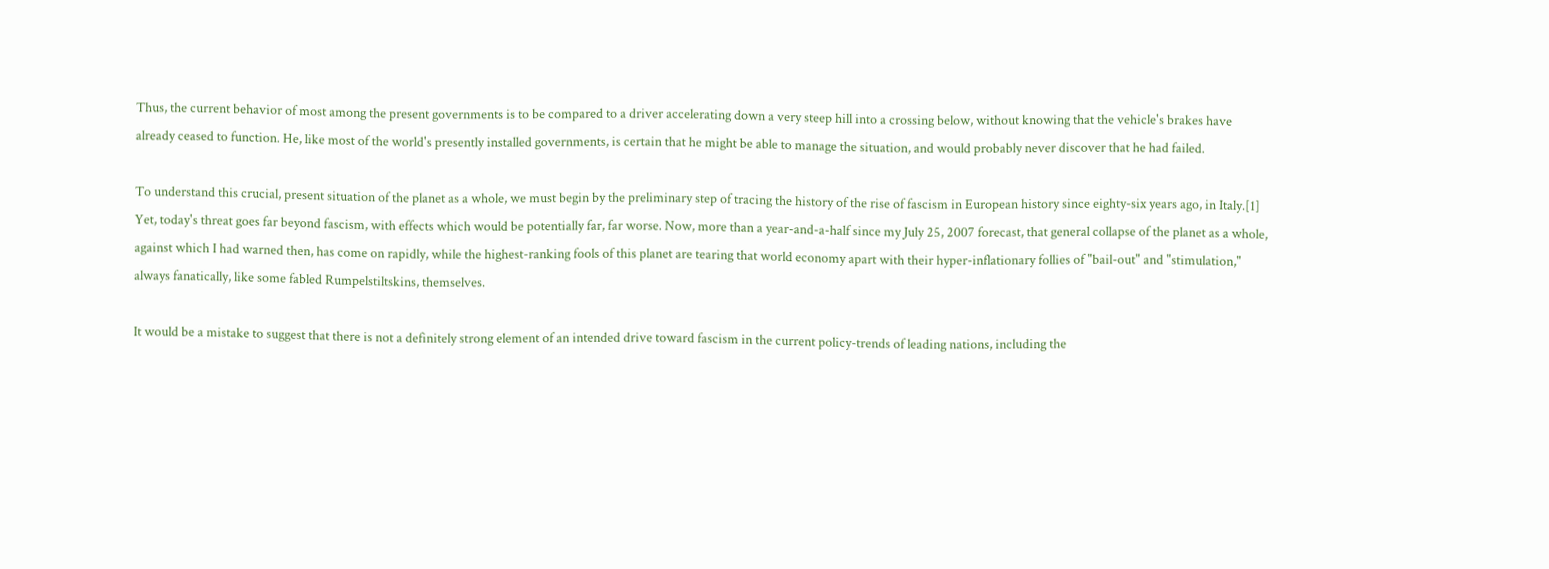Thus, the current behavior of most among the present governments is to be compared to a driver accelerating down a very steep hill into a crossing below, without knowing that the vehicle's brakes have already ceased to function. He, like most of the world's presently installed governments, is certain that he might be able to manage the situation, and would probably never discover that he had failed.

To understand this crucial, present situation of the planet as a whole, we must begin by the preliminary step of tracing the history of the rise of fascism in European history since eighty-six years ago, in Italy.[1] Yet, today's threat goes far beyond fascism, with effects which would be potentially far, far worse. Now, more than a year-and-a-half since my July 25, 2007 forecast, that general collapse of the planet as a whole, against which I had warned then, has come on rapidly, while the highest-ranking fools of this planet are tearing that world economy apart with their hyper-inflationary follies of "bail-out" and "stimulation," always fanatically, like some fabled Rumpelstiltskins, themselves.

It would be a mistake to suggest that there is not a definitely strong element of an intended drive toward fascism in the current policy-trends of leading nations, including the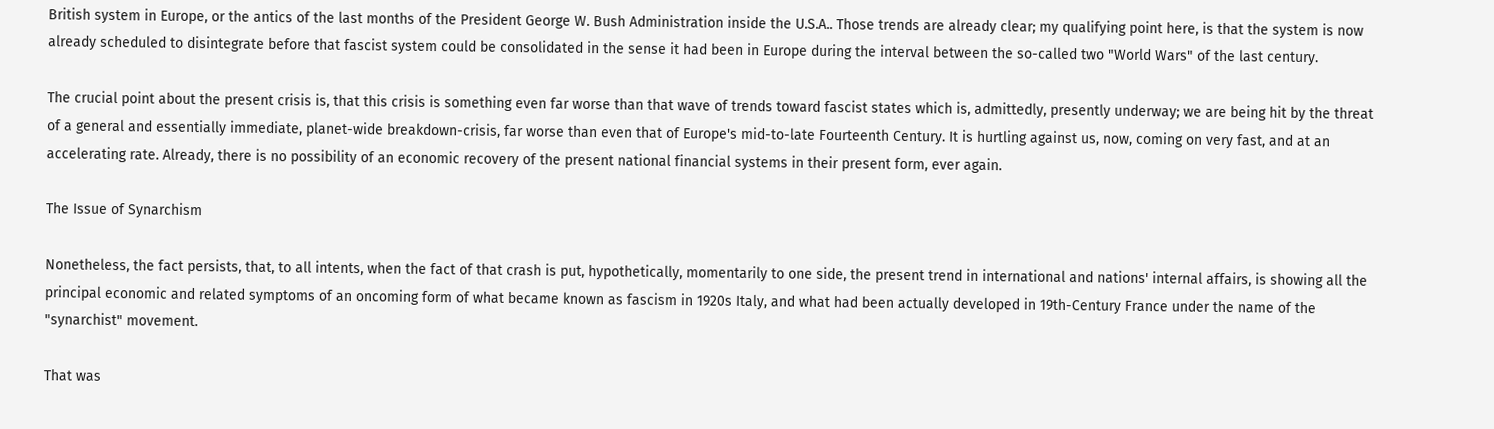British system in Europe, or the antics of the last months of the President George W. Bush Administration inside the U.S.A.. Those trends are already clear; my qualifying point here, is that the system is now already scheduled to disintegrate before that fascist system could be consolidated in the sense it had been in Europe during the interval between the so-called two "World Wars" of the last century.

The crucial point about the present crisis is, that this crisis is something even far worse than that wave of trends toward fascist states which is, admittedly, presently underway; we are being hit by the threat of a general and essentially immediate, planet-wide breakdown-crisis, far worse than even that of Europe's mid-to-late Fourteenth Century. It is hurtling against us, now, coming on very fast, and at an accelerating rate. Already, there is no possibility of an economic recovery of the present national financial systems in their present form, ever again.

The Issue of Synarchism

Nonetheless, the fact persists, that, to all intents, when the fact of that crash is put, hypothetically, momentarily to one side, the present trend in international and nations' internal affairs, is showing all the principal economic and related symptoms of an oncoming form of what became known as fascism in 1920s Italy, and what had been actually developed in 19th-Century France under the name of the "synarchist" movement.

That was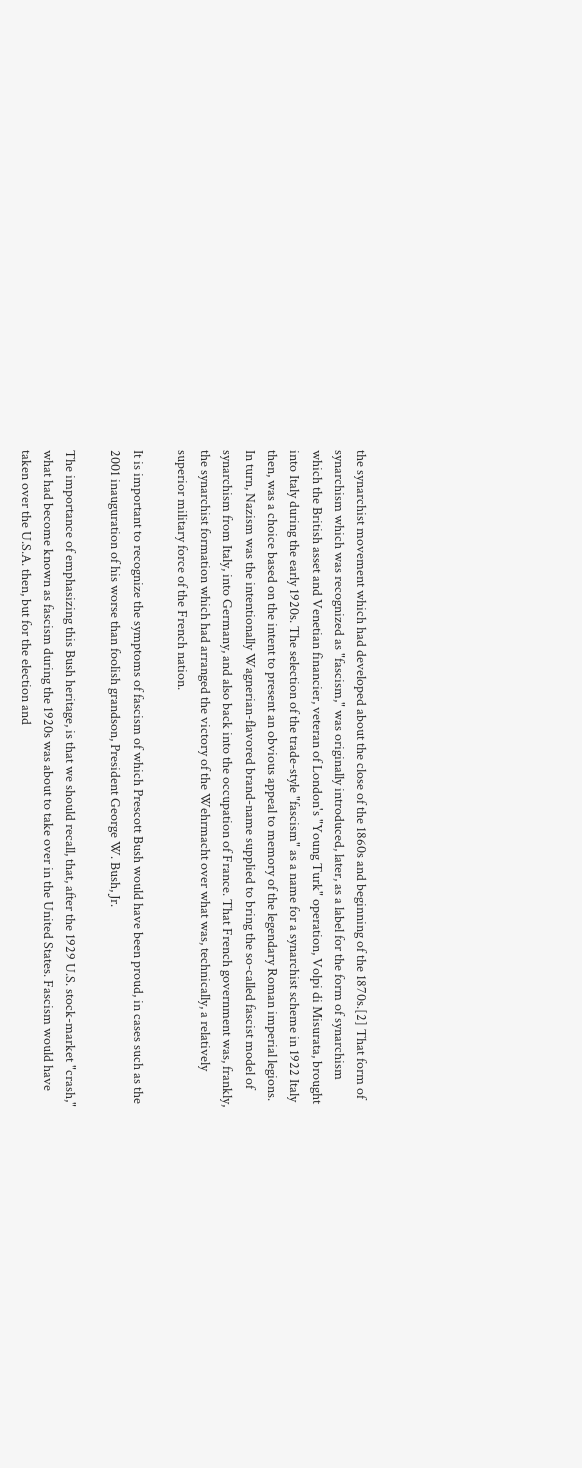the synarchist movement which had developed about the close of the 1860s and beginning of the 1870s.[2] That form of synarchism which was recognized as "fascism," was originally introduced, later, as a label for the form of synarchism which the British asset and Venetian financier, veteran of London's "Young Turk" operation, Volpi di Misurata, brought into Italy during the early 1920s. The selection of the trade-style "fascism" as a name for a synarchist scheme in 1922 Italy then, was a choice based on the intent to present an obvious appeal to memory of the legendary Roman imperial legions. In turn, Nazism was the intentionally Wagnerian-flavored brand-name supplied to bring the so-called fascist model of synarchism from Italy, into Germany, and also back into the occupation of France. That French government was, frankly, the synarchist formation which had arranged the victory of the Wehrmacht over what was, technically, a relatively superior military force of the French nation.

It is important to recognize the symptoms of fascism of which Prescott Bush would have been proud, in cases such as the 2001 inauguration of his worse than foolish grandson, President George W. Bush, Jr.

The importance of emphasizing this Bush heritage, is that we should recall, that, after the 1929 U.S. stock-market "crash," what had become known as fascism during the 1920s was about to take over in the United States. Fascism would have taken over the U.S.A. then, but for the election and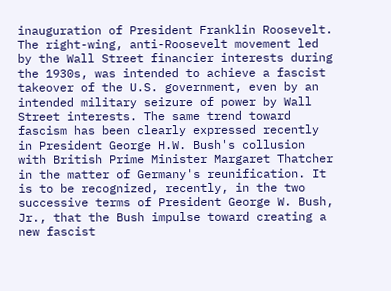inauguration of President Franklin Roosevelt. The right-wing, anti-Roosevelt movement led by the Wall Street financier interests during the 1930s, was intended to achieve a fascist takeover of the U.S. government, even by an intended military seizure of power by Wall Street interests. The same trend toward fascism has been clearly expressed recently in President George H.W. Bush's collusion with British Prime Minister Margaret Thatcher in the matter of Germany's reunification. It is to be recognized, recently, in the two successive terms of President George W. Bush, Jr., that the Bush impulse toward creating a new fascist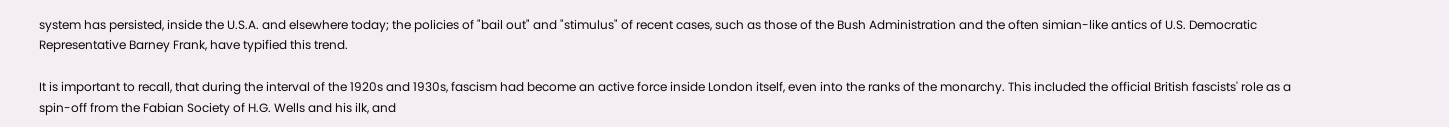system has persisted, inside the U.S.A. and elsewhere today; the policies of "bail out" and "stimulus" of recent cases, such as those of the Bush Administration and the often simian-like antics of U.S. Democratic Representative Barney Frank, have typified this trend.

It is important to recall, that during the interval of the 1920s and 1930s, fascism had become an active force inside London itself, even into the ranks of the monarchy. This included the official British fascists' role as a spin-off from the Fabian Society of H.G. Wells and his ilk, and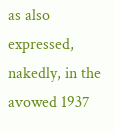as also expressed, nakedly, in the avowed 1937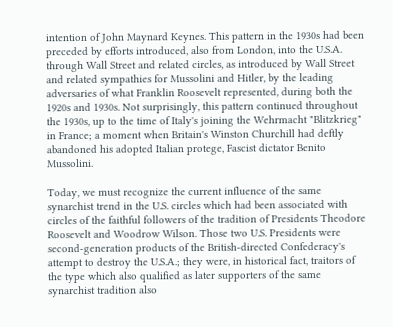intention of John Maynard Keynes. This pattern in the 1930s had been preceded by efforts introduced, also from London, into the U.S.A. through Wall Street and related circles, as introduced by Wall Street and related sympathies for Mussolini and Hitler, by the leading adversaries of what Franklin Roosevelt represented, during both the 1920s and 1930s. Not surprisingly, this pattern continued throughout the 1930s, up to the time of Italy's joining the Wehrmacht "Blitzkrieg" in France; a moment when Britain's Winston Churchill had deftly abandoned his adopted Italian protege, Fascist dictator Benito Mussolini.

Today, we must recognize the current influence of the same synarchist trend in the U.S. circles which had been associated with circles of the faithful followers of the tradition of Presidents Theodore Roosevelt and Woodrow Wilson. Those two U.S. Presidents were second-generation products of the British-directed Confederacy's attempt to destroy the U.S.A.; they were, in historical fact, traitors of the type which also qualified as later supporters of the same synarchist tradition also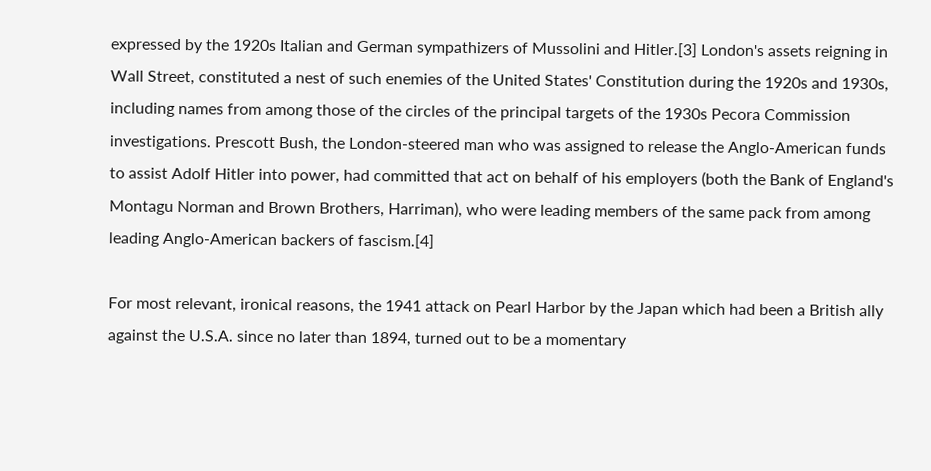expressed by the 1920s Italian and German sympathizers of Mussolini and Hitler.[3] London's assets reigning in Wall Street, constituted a nest of such enemies of the United States' Constitution during the 1920s and 1930s, including names from among those of the circles of the principal targets of the 1930s Pecora Commission investigations. Prescott Bush, the London-steered man who was assigned to release the Anglo-American funds to assist Adolf Hitler into power, had committed that act on behalf of his employers (both the Bank of England's Montagu Norman and Brown Brothers, Harriman), who were leading members of the same pack from among leading Anglo-American backers of fascism.[4]

For most relevant, ironical reasons, the 1941 attack on Pearl Harbor by the Japan which had been a British ally against the U.S.A. since no later than 1894, turned out to be a momentary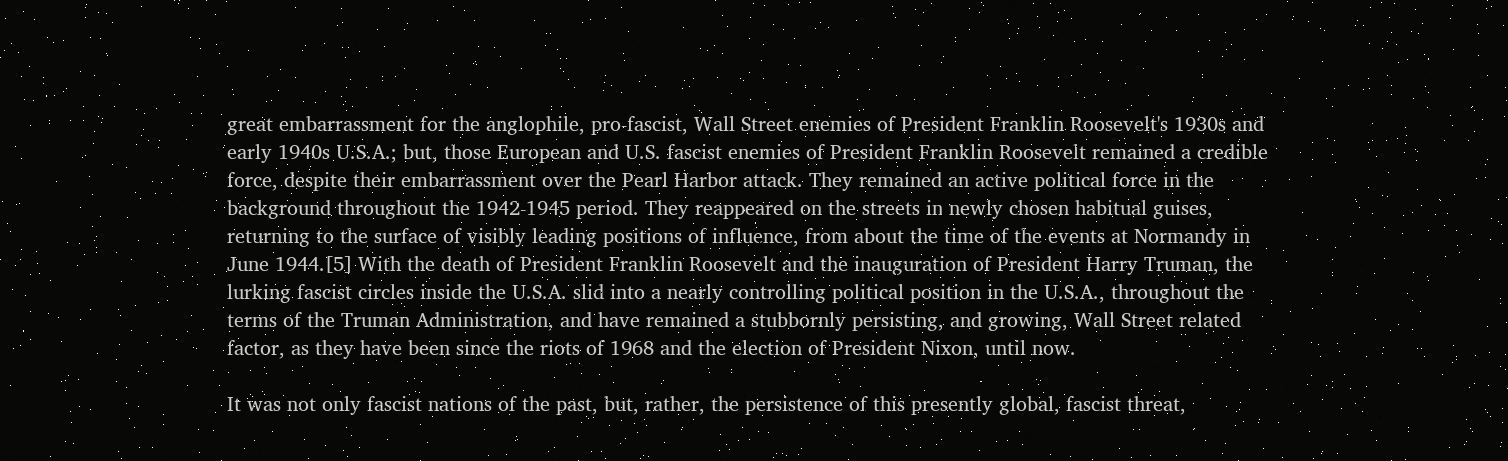great embarrassment for the anglophile, pro-fascist, Wall Street enemies of President Franklin Roosevelt's 1930s and early 1940s U.S.A.; but, those European and U.S. fascist enemies of President Franklin Roosevelt remained a credible force, despite their embarrassment over the Pearl Harbor attack. They remained an active political force in the background throughout the 1942-1945 period. They reappeared on the streets in newly chosen habitual guises, returning to the surface of visibly leading positions of influence, from about the time of the events at Normandy in June 1944.[5] With the death of President Franklin Roosevelt and the inauguration of President Harry Truman, the lurking fascist circles inside the U.S.A. slid into a nearly controlling political position in the U.S.A., throughout the terms of the Truman Administration, and have remained a stubbornly persisting, and growing, Wall Street related factor, as they have been since the riots of 1968 and the election of President Nixon, until now.

It was not only fascist nations of the past, but, rather, the persistence of this presently global, fascist threat,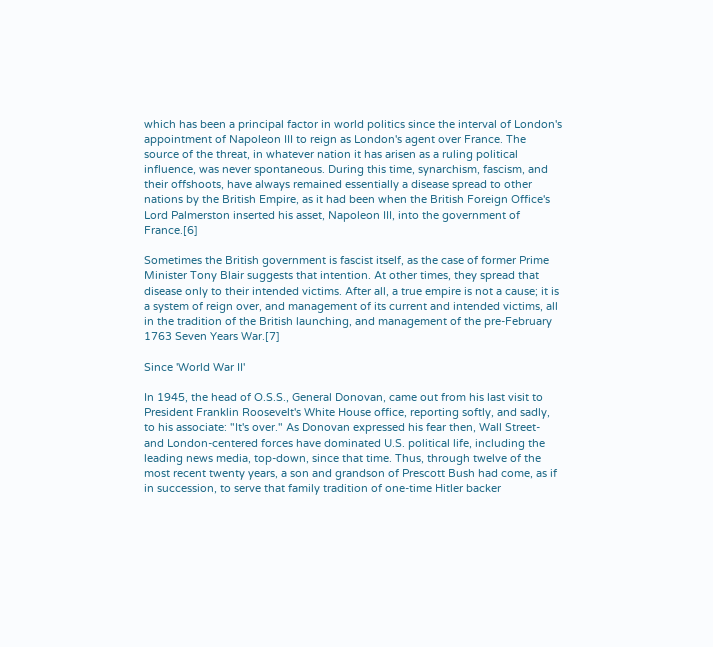which has been a principal factor in world politics since the interval of London's appointment of Napoleon III to reign as London's agent over France. The source of the threat, in whatever nation it has arisen as a ruling political influence, was never spontaneous. During this time, synarchism, fascism, and their offshoots, have always remained essentially a disease spread to other nations by the British Empire, as it had been when the British Foreign Office's Lord Palmerston inserted his asset, Napoleon III, into the government of France.[6]

Sometimes the British government is fascist itself, as the case of former Prime Minister Tony Blair suggests that intention. At other times, they spread that disease only to their intended victims. After all, a true empire is not a cause; it is a system of reign over, and management of its current and intended victims, all in the tradition of the British launching, and management of the pre-February 1763 Seven Years War.[7]

Since 'World War II'

In 1945, the head of O.S.S., General Donovan, came out from his last visit to President Franklin Roosevelt's White House office, reporting softly, and sadly, to his associate: "It's over." As Donovan expressed his fear then, Wall Street- and London-centered forces have dominated U.S. political life, including the leading news media, top-down, since that time. Thus, through twelve of the most recent twenty years, a son and grandson of Prescott Bush had come, as if in succession, to serve that family tradition of one-time Hitler backer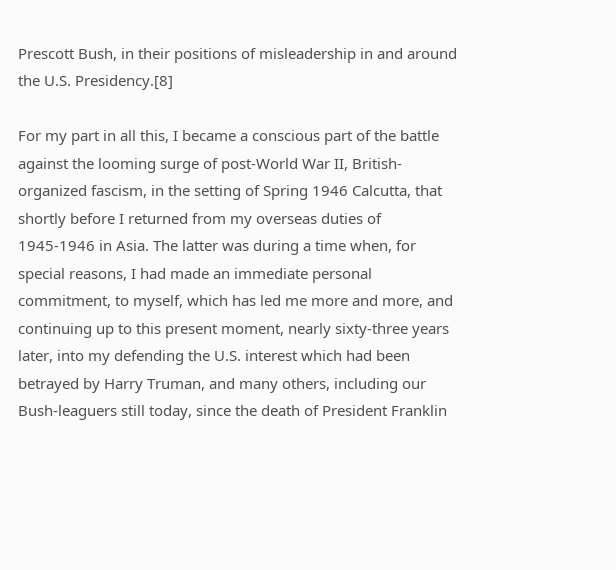Prescott Bush, in their positions of misleadership in and around the U.S. Presidency.[8]

For my part in all this, I became a conscious part of the battle against the looming surge of post-World War II, British-organized fascism, in the setting of Spring 1946 Calcutta, that shortly before I returned from my overseas duties of 1945-1946 in Asia. The latter was during a time when, for special reasons, I had made an immediate personal commitment, to myself, which has led me more and more, and continuing up to this present moment, nearly sixty-three years later, into my defending the U.S. interest which had been betrayed by Harry Truman, and many others, including our Bush-leaguers still today, since the death of President Franklin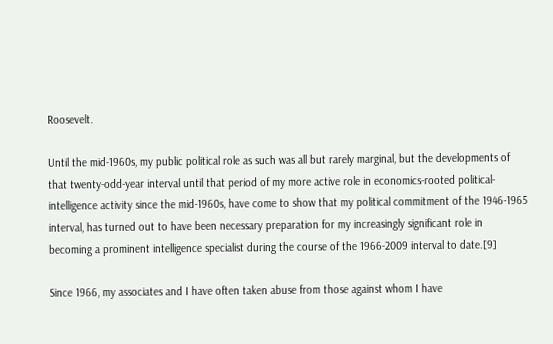Roosevelt.

Until the mid-1960s, my public political role as such was all but rarely marginal, but the developments of that twenty-odd-year interval until that period of my more active role in economics-rooted political-intelligence activity since the mid-1960s, have come to show that my political commitment of the 1946-1965 interval, has turned out to have been necessary preparation for my increasingly significant role in becoming a prominent intelligence specialist during the course of the 1966-2009 interval to date.[9]

Since 1966, my associates and I have often taken abuse from those against whom I have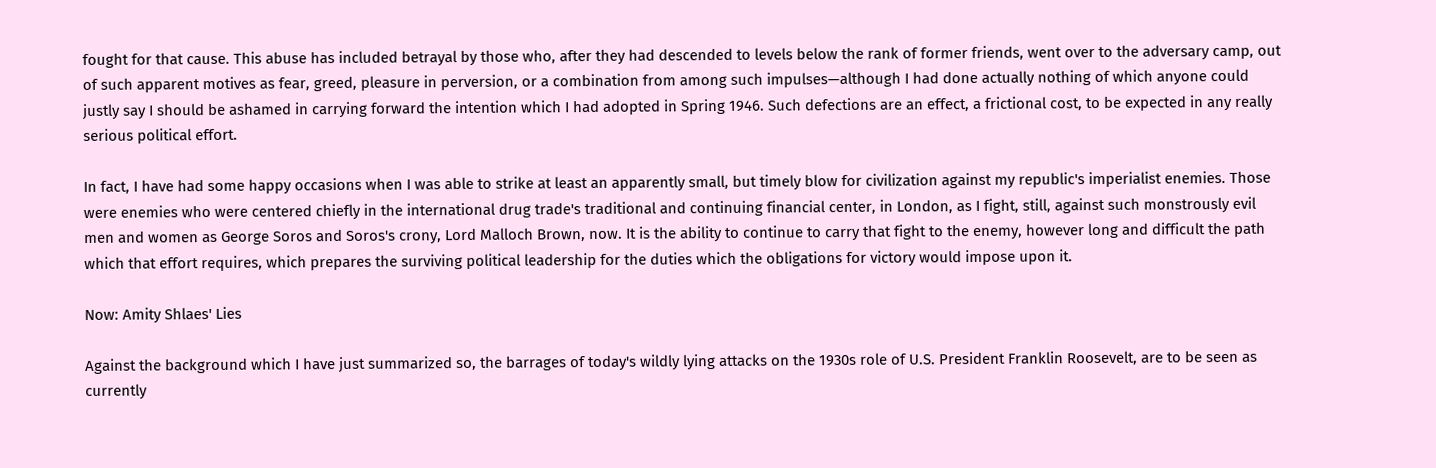fought for that cause. This abuse has included betrayal by those who, after they had descended to levels below the rank of former friends, went over to the adversary camp, out of such apparent motives as fear, greed, pleasure in perversion, or a combination from among such impulses—although I had done actually nothing of which anyone could justly say I should be ashamed in carrying forward the intention which I had adopted in Spring 1946. Such defections are an effect, a frictional cost, to be expected in any really serious political effort.

In fact, I have had some happy occasions when I was able to strike at least an apparently small, but timely blow for civilization against my republic's imperialist enemies. Those were enemies who were centered chiefly in the international drug trade's traditional and continuing financial center, in London, as I fight, still, against such monstrously evil men and women as George Soros and Soros's crony, Lord Malloch Brown, now. It is the ability to continue to carry that fight to the enemy, however long and difficult the path which that effort requires, which prepares the surviving political leadership for the duties which the obligations for victory would impose upon it.

Now: Amity Shlaes' Lies

Against the background which I have just summarized so, the barrages of today's wildly lying attacks on the 1930s role of U.S. President Franklin Roosevelt, are to be seen as currently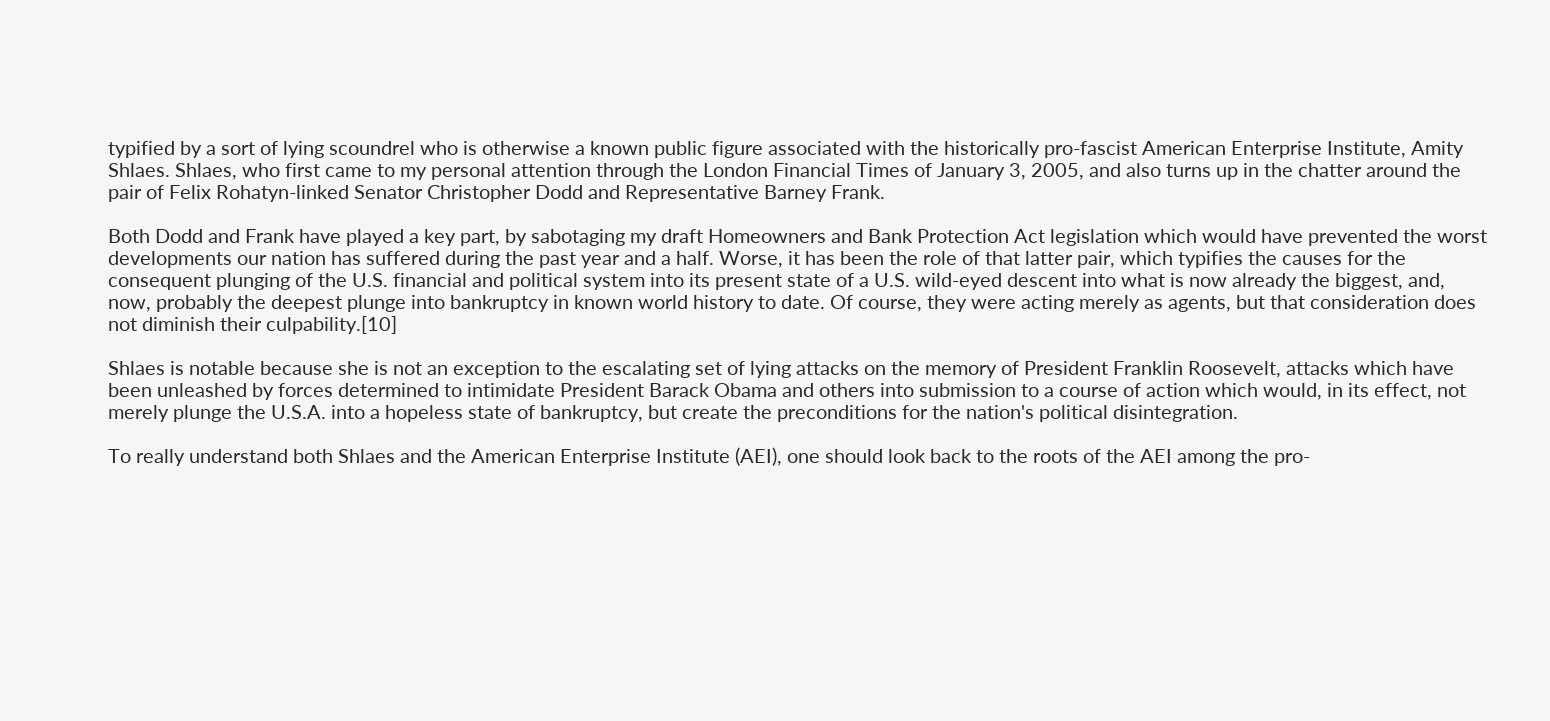typified by a sort of lying scoundrel who is otherwise a known public figure associated with the historically pro-fascist American Enterprise Institute, Amity Shlaes. Shlaes, who first came to my personal attention through the London Financial Times of January 3, 2005, and also turns up in the chatter around the pair of Felix Rohatyn-linked Senator Christopher Dodd and Representative Barney Frank.

Both Dodd and Frank have played a key part, by sabotaging my draft Homeowners and Bank Protection Act legislation which would have prevented the worst developments our nation has suffered during the past year and a half. Worse, it has been the role of that latter pair, which typifies the causes for the consequent plunging of the U.S. financial and political system into its present state of a U.S. wild-eyed descent into what is now already the biggest, and, now, probably the deepest plunge into bankruptcy in known world history to date. Of course, they were acting merely as agents, but that consideration does not diminish their culpability.[10]

Shlaes is notable because she is not an exception to the escalating set of lying attacks on the memory of President Franklin Roosevelt, attacks which have been unleashed by forces determined to intimidate President Barack Obama and others into submission to a course of action which would, in its effect, not merely plunge the U.S.A. into a hopeless state of bankruptcy, but create the preconditions for the nation's political disintegration.

To really understand both Shlaes and the American Enterprise Institute (AEI), one should look back to the roots of the AEI among the pro-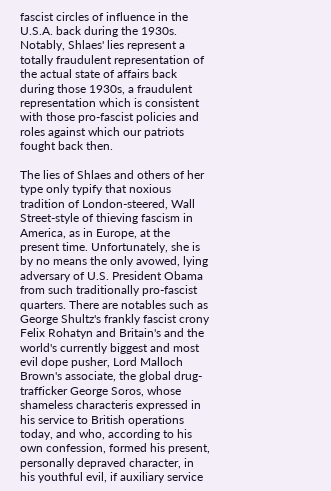fascist circles of influence in the U.S.A. back during the 1930s. Notably, Shlaes' lies represent a totally fraudulent representation of the actual state of affairs back during those 1930s, a fraudulent representation which is consistent with those pro-fascist policies and roles against which our patriots fought back then.

The lies of Shlaes and others of her type only typify that noxious tradition of London-steered, Wall Street-style of thieving fascism in America, as in Europe, at the present time. Unfortunately, she is by no means the only avowed, lying adversary of U.S. President Obama from such traditionally pro-fascist quarters. There are notables such as George Shultz's frankly fascist crony Felix Rohatyn and Britain's and the world's currently biggest and most evil dope pusher, Lord Malloch Brown's associate, the global drug-trafficker George Soros, whose shameless characteris expressed in his service to British operations today, and who, according to his own confession, formed his present, personally depraved character, in his youthful evil, if auxiliary service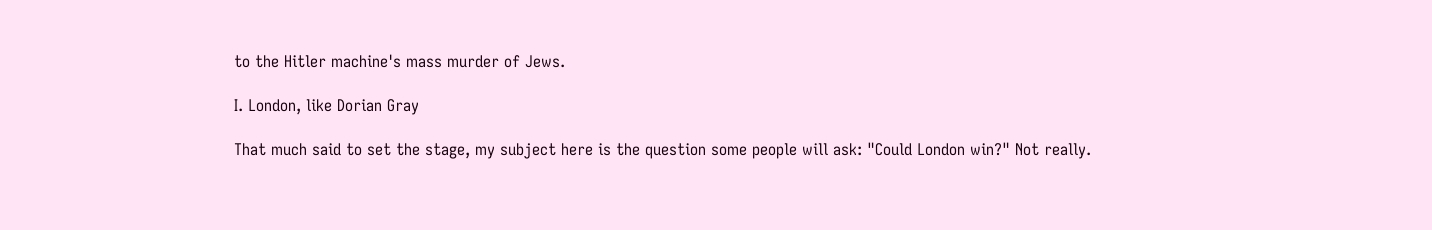to the Hitler machine's mass murder of Jews.

I. London, like Dorian Gray

That much said to set the stage, my subject here is the question some people will ask: "Could London win?" Not really.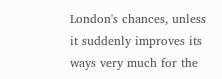London's chances, unless it suddenly improves its ways very much for the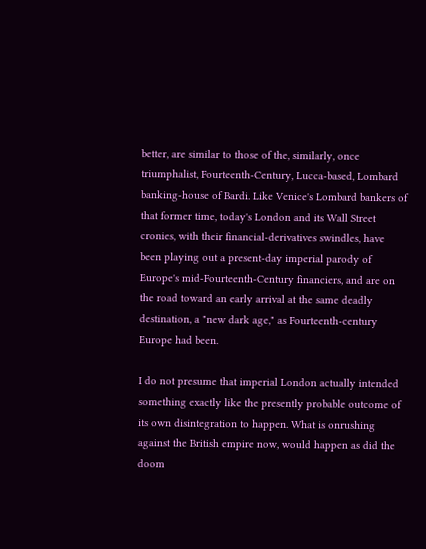better, are similar to those of the, similarly, once triumphalist, Fourteenth-Century, Lucca-based, Lombard banking-house of Bardi. Like Venice's Lombard bankers of that former time, today's London and its Wall Street cronies, with their financial-derivatives swindles, have been playing out a present-day imperial parody of Europe's mid-Fourteenth-Century financiers, and are on the road toward an early arrival at the same deadly destination, a "new dark age," as Fourteenth-century Europe had been.

I do not presume that imperial London actually intended something exactly like the presently probable outcome of its own disintegration to happen. What is onrushing against the British empire now, would happen as did the doom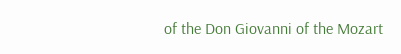of the Don Giovanni of the Mozart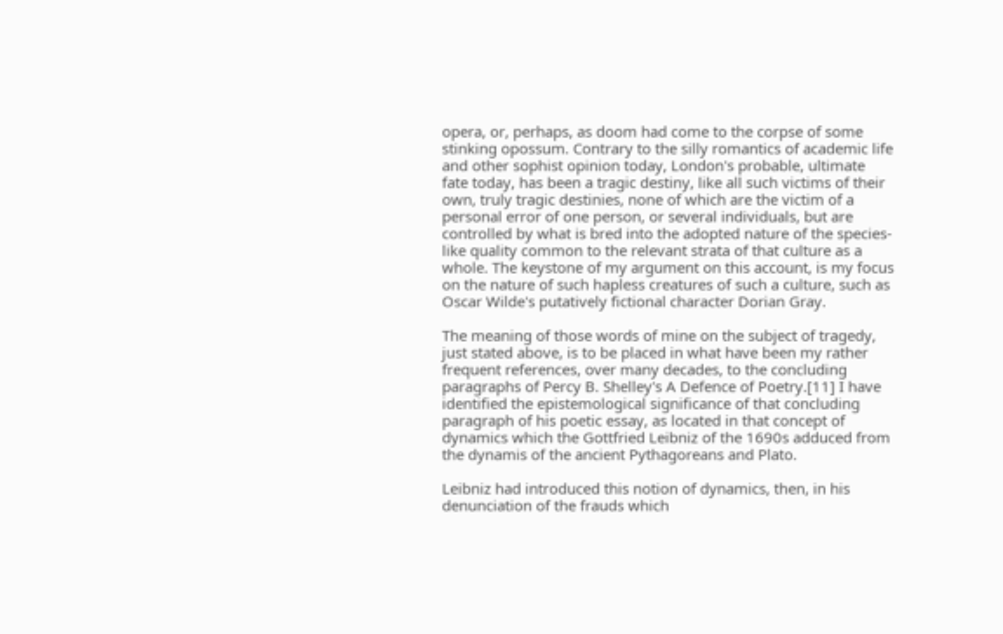opera, or, perhaps, as doom had come to the corpse of some stinking opossum. Contrary to the silly romantics of academic life and other sophist opinion today, London's probable, ultimate fate today, has been a tragic destiny, like all such victims of their own, truly tragic destinies, none of which are the victim of a personal error of one person, or several individuals, but are controlled by what is bred into the adopted nature of the species-like quality common to the relevant strata of that culture as a whole. The keystone of my argument on this account, is my focus on the nature of such hapless creatures of such a culture, such as Oscar Wilde's putatively fictional character Dorian Gray.

The meaning of those words of mine on the subject of tragedy, just stated above, is to be placed in what have been my rather frequent references, over many decades, to the concluding paragraphs of Percy B. Shelley's A Defence of Poetry.[11] I have identified the epistemological significance of that concluding paragraph of his poetic essay, as located in that concept of dynamics which the Gottfried Leibniz of the 1690s adduced from the dynamis of the ancient Pythagoreans and Plato.

Leibniz had introduced this notion of dynamics, then, in his denunciation of the frauds which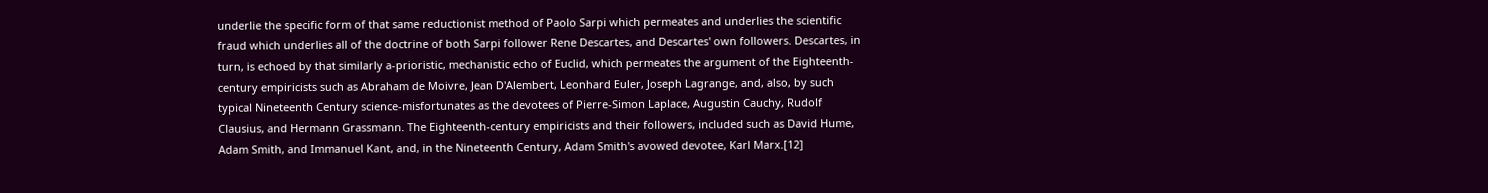underlie the specific form of that same reductionist method of Paolo Sarpi which permeates and underlies the scientific fraud which underlies all of the doctrine of both Sarpi follower Rene Descartes, and Descartes' own followers. Descartes, in turn, is echoed by that similarly a-prioristic, mechanistic echo of Euclid, which permeates the argument of the Eighteenth-century empiricists such as Abraham de Moivre, Jean D'Alembert, Leonhard Euler, Joseph Lagrange, and, also, by such typical Nineteenth Century science-misfortunates as the devotees of Pierre-Simon Laplace, Augustin Cauchy, Rudolf Clausius, and Hermann Grassmann. The Eighteenth-century empiricists and their followers, included such as David Hume, Adam Smith, and Immanuel Kant, and, in the Nineteenth Century, Adam Smith's avowed devotee, Karl Marx.[12]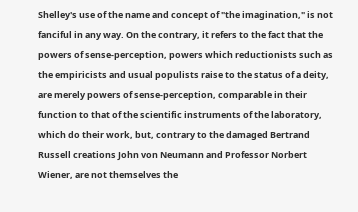Shelley's use of the name and concept of "the imagination," is not fanciful in any way. On the contrary, it refers to the fact that the powers of sense-perception, powers which reductionists such as the empiricists and usual populists raise to the status of a deity, are merely powers of sense-perception, comparable in their function to that of the scientific instruments of the laboratory, which do their work, but, contrary to the damaged Bertrand Russell creations John von Neumann and Professor Norbert Wiener, are not themselves the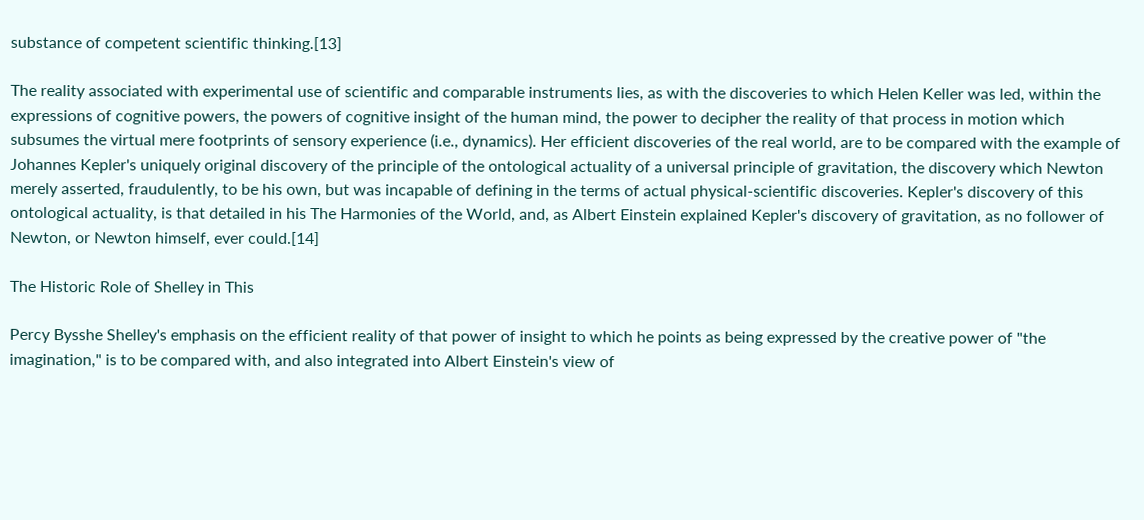substance of competent scientific thinking.[13]

The reality associated with experimental use of scientific and comparable instruments lies, as with the discoveries to which Helen Keller was led, within the expressions of cognitive powers, the powers of cognitive insight of the human mind, the power to decipher the reality of that process in motion which subsumes the virtual mere footprints of sensory experience (i.e., dynamics). Her efficient discoveries of the real world, are to be compared with the example of Johannes Kepler's uniquely original discovery of the principle of the ontological actuality of a universal principle of gravitation, the discovery which Newton merely asserted, fraudulently, to be his own, but was incapable of defining in the terms of actual physical-scientific discoveries. Kepler's discovery of this ontological actuality, is that detailed in his The Harmonies of the World, and, as Albert Einstein explained Kepler's discovery of gravitation, as no follower of Newton, or Newton himself, ever could.[14]

The Historic Role of Shelley in This

Percy Bysshe Shelley's emphasis on the efficient reality of that power of insight to which he points as being expressed by the creative power of "the imagination," is to be compared with, and also integrated into Albert Einstein's view of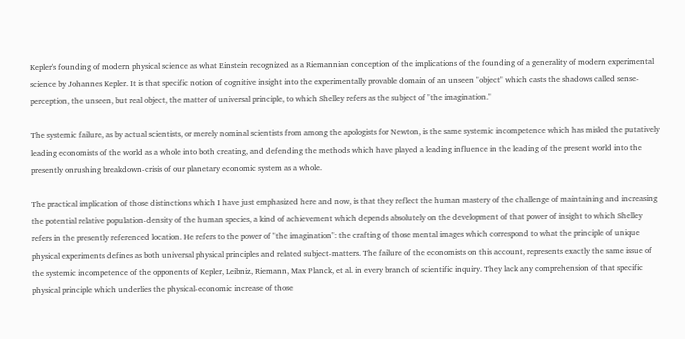Kepler's founding of modern physical science as what Einstein recognized as a Riemannian conception of the implications of the founding of a generality of modern experimental science by Johannes Kepler. It is that specific notion of cognitive insight into the experimentally provable domain of an unseen "object" which casts the shadows called sense-perception, the unseen, but real object, the matter of universal principle, to which Shelley refers as the subject of "the imagination."

The systemic failure, as by actual scientists, or merely nominal scientists from among the apologists for Newton, is the same systemic incompetence which has misled the putatively leading economists of the world as a whole into both creating, and defending the methods which have played a leading influence in the leading of the present world into the presently onrushing breakdown-crisis of our planetary economic system as a whole.

The practical implication of those distinctions which I have just emphasized here and now, is that they reflect the human mastery of the challenge of maintaining and increasing the potential relative population-density of the human species, a kind of achievement which depends absolutely on the development of that power of insight to which Shelley refers in the presently referenced location. He refers to the power of "the imagination": the crafting of those mental images which correspond to what the principle of unique physical experiments defines as both universal physical principles and related subject-matters. The failure of the economists on this account, represents exactly the same issue of the systemic incompetence of the opponents of Kepler, Leibniz, Riemann, Max Planck, et al. in every branch of scientific inquiry. They lack any comprehension of that specific physical principle which underlies the physical-economic increase of those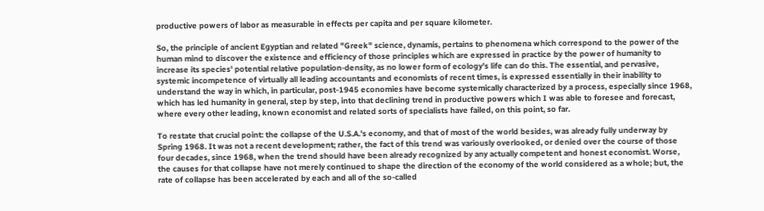productive powers of labor as measurable in effects per capita and per square kilometer.

So, the principle of ancient Egyptian and related "Greek" science, dynamis, pertains to phenomena which correspond to the power of the human mind to discover the existence and efficiency of those principles which are expressed in practice by the power of humanity to increase its species' potential relative population-density, as no lower form of ecology's life can do this. The essential, and pervasive, systemic incompetence of virtually all leading accountants and economists of recent times, is expressed essentially in their inability to understand the way in which, in particular, post-1945 economies have become systemically characterized by a process, especially since 1968, which has led humanity in general, step by step, into that declining trend in productive powers which I was able to foresee and forecast, where every other leading, known economist and related sorts of specialists have failed, on this point, so far.

To restate that crucial point: the collapse of the U.S.A.'s economy, and that of most of the world besides, was already fully underway by Spring 1968. It was not a recent development; rather, the fact of this trend was variously overlooked, or denied over the course of those four decades, since 1968, when the trend should have been already recognized by any actually competent and honest economist. Worse, the causes for that collapse have not merely continued to shape the direction of the economy of the world considered as a whole; but, the rate of collapse has been accelerated by each and all of the so-called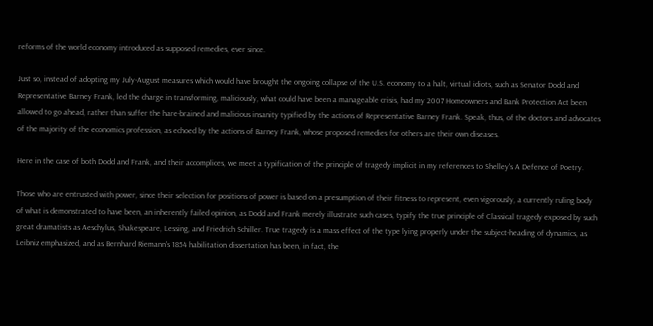reforms of the world economy introduced as supposed remedies, ever since.

Just so, instead of adopting my July-August measures which would have brought the ongoing collapse of the U.S. economy to a halt, virtual idiots, such as Senator Dodd and Representative Barney Frank, led the charge in transforming, maliciously, what could have been a manageable crisis, had my 2007 Homeowners and Bank Protection Act been allowed to go ahead, rather than suffer the hare-brained and malicious insanity typified by the actions of Representative Barney Frank. Speak, thus, of the doctors and advocates of the majority of the economics profession, as echoed by the actions of Barney Frank, whose proposed remedies for others are their own diseases.

Here in the case of both Dodd and Frank, and their accomplices, we meet a typification of the principle of tragedy implicit in my references to Shelley's A Defence of Poetry.

Those who are entrusted with power, since their selection for positions of power is based on a presumption of their fitness to represent, even vigorously, a currently ruling body of what is demonstrated to have been, an inherently failed opinion, as Dodd and Frank merely illustrate such cases, typify the true principle of Classical tragedy exposed by such great dramatists as Aeschylus, Shakespeare, Lessing, and Friedrich Schiller. True tragedy is a mass effect of the type lying properly under the subject-heading of dynamics, as Leibniz emphasized, and as Bernhard Riemann's 1854 habilitation dissertation has been, in fact, the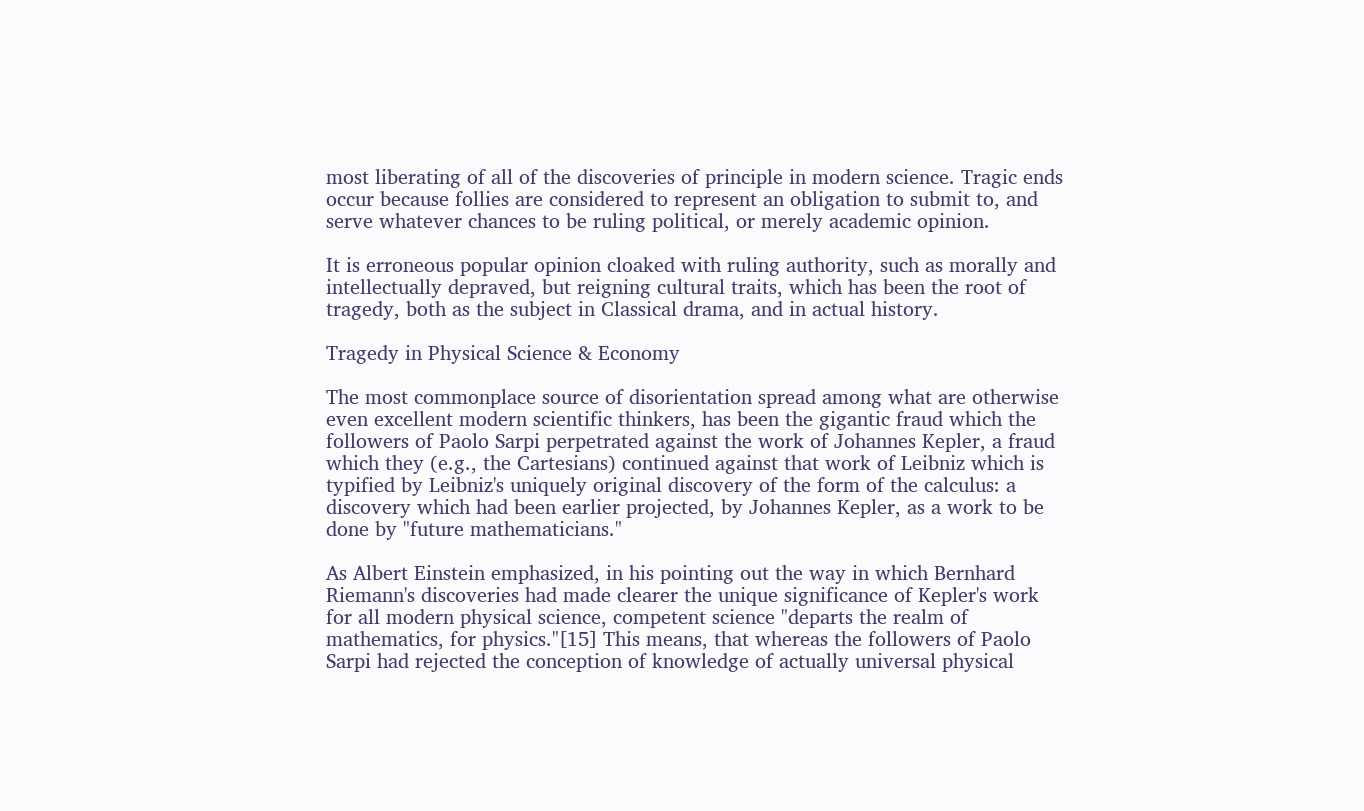most liberating of all of the discoveries of principle in modern science. Tragic ends occur because follies are considered to represent an obligation to submit to, and serve whatever chances to be ruling political, or merely academic opinion.

It is erroneous popular opinion cloaked with ruling authority, such as morally and intellectually depraved, but reigning cultural traits, which has been the root of tragedy, both as the subject in Classical drama, and in actual history.

Tragedy in Physical Science & Economy

The most commonplace source of disorientation spread among what are otherwise even excellent modern scientific thinkers, has been the gigantic fraud which the followers of Paolo Sarpi perpetrated against the work of Johannes Kepler, a fraud which they (e.g., the Cartesians) continued against that work of Leibniz which is typified by Leibniz's uniquely original discovery of the form of the calculus: a discovery which had been earlier projected, by Johannes Kepler, as a work to be done by "future mathematicians."

As Albert Einstein emphasized, in his pointing out the way in which Bernhard Riemann's discoveries had made clearer the unique significance of Kepler's work for all modern physical science, competent science "departs the realm of mathematics, for physics."[15] This means, that whereas the followers of Paolo Sarpi had rejected the conception of knowledge of actually universal physical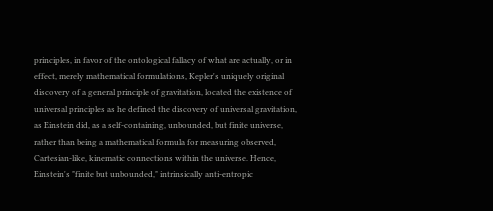principles, in favor of the ontological fallacy of what are actually, or in effect, merely mathematical formulations, Kepler's uniquely original discovery of a general principle of gravitation, located the existence of universal principles as he defined the discovery of universal gravitation, as Einstein did, as a self-containing, unbounded, but finite universe, rather than being a mathematical formula for measuring observed, Cartesian-like, kinematic connections within the universe. Hence, Einstein's "finite but unbounded," intrinsically anti-entropic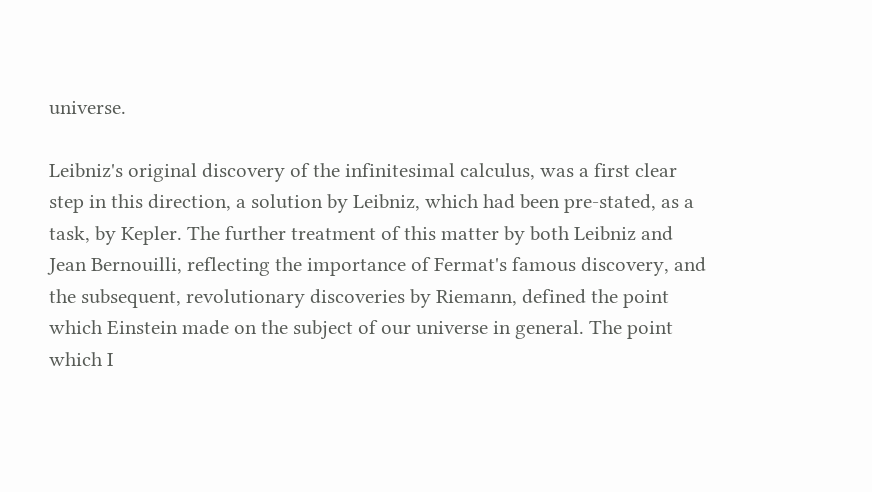universe.

Leibniz's original discovery of the infinitesimal calculus, was a first clear step in this direction, a solution by Leibniz, which had been pre-stated, as a task, by Kepler. The further treatment of this matter by both Leibniz and Jean Bernouilli, reflecting the importance of Fermat's famous discovery, and the subsequent, revolutionary discoveries by Riemann, defined the point which Einstein made on the subject of our universe in general. The point which I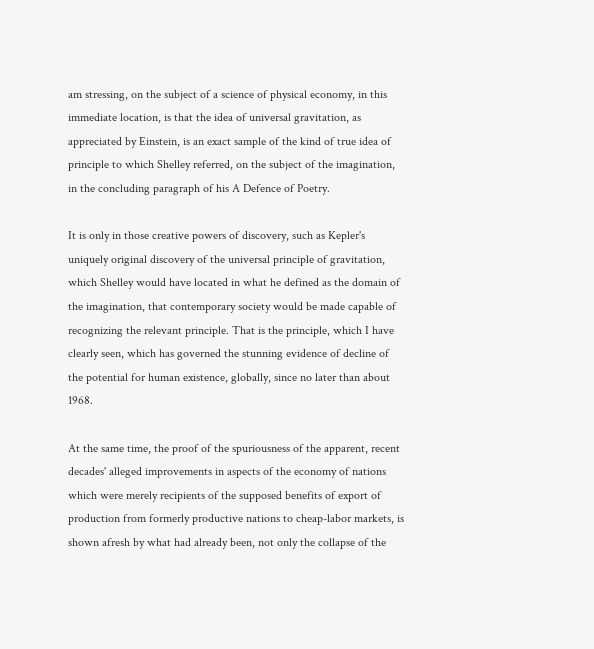am stressing, on the subject of a science of physical economy, in this immediate location, is that the idea of universal gravitation, as appreciated by Einstein, is an exact sample of the kind of true idea of principle to which Shelley referred, on the subject of the imagination, in the concluding paragraph of his A Defence of Poetry.

It is only in those creative powers of discovery, such as Kepler's uniquely original discovery of the universal principle of gravitation, which Shelley would have located in what he defined as the domain of the imagination, that contemporary society would be made capable of recognizing the relevant principle. That is the principle, which I have clearly seen, which has governed the stunning evidence of decline of the potential for human existence, globally, since no later than about 1968.

At the same time, the proof of the spuriousness of the apparent, recent decades' alleged improvements in aspects of the economy of nations which were merely recipients of the supposed benefits of export of production from formerly productive nations to cheap-labor markets, is shown afresh by what had already been, not only the collapse of the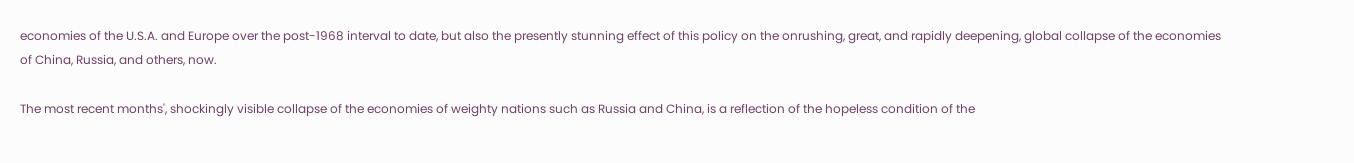economies of the U.S.A. and Europe over the post-1968 interval to date, but also the presently stunning effect of this policy on the onrushing, great, and rapidly deepening, global collapse of the economies of China, Russia, and others, now.

The most recent months', shockingly visible collapse of the economies of weighty nations such as Russia and China, is a reflection of the hopeless condition of the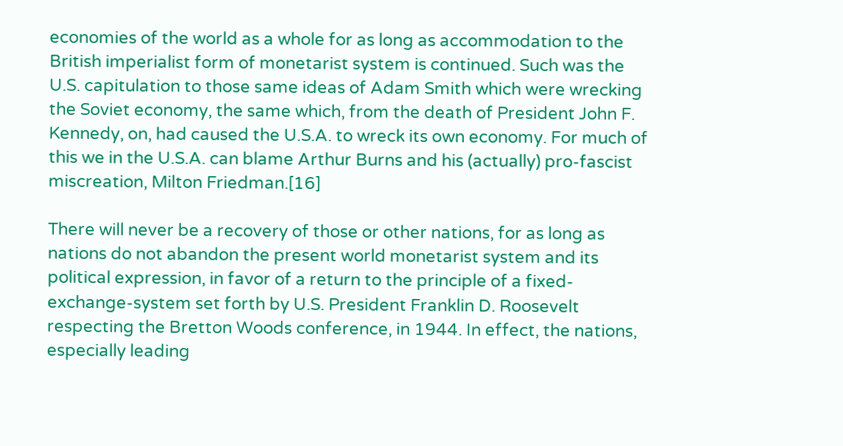economies of the world as a whole for as long as accommodation to the British imperialist form of monetarist system is continued. Such was the U.S. capitulation to those same ideas of Adam Smith which were wrecking the Soviet economy, the same which, from the death of President John F. Kennedy, on, had caused the U.S.A. to wreck its own economy. For much of this we in the U.S.A. can blame Arthur Burns and his (actually) pro-fascist miscreation, Milton Friedman.[16]

There will never be a recovery of those or other nations, for as long as nations do not abandon the present world monetarist system and its political expression, in favor of a return to the principle of a fixed-exchange-system set forth by U.S. President Franklin D. Roosevelt respecting the Bretton Woods conference, in 1944. In effect, the nations, especially leading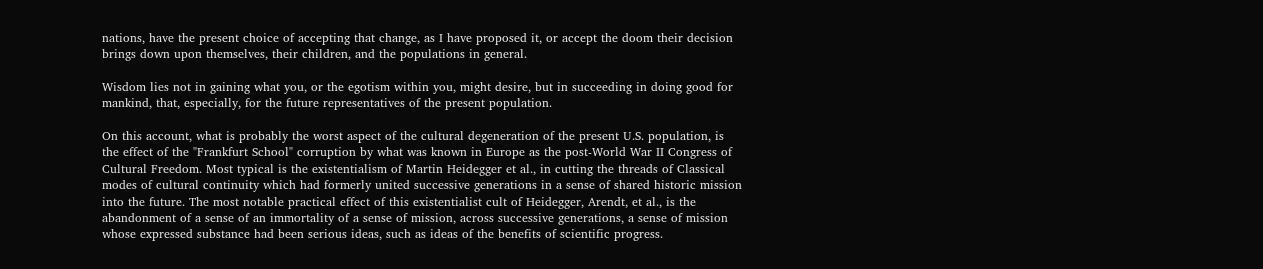nations, have the present choice of accepting that change, as I have proposed it, or accept the doom their decision brings down upon themselves, their children, and the populations in general.

Wisdom lies not in gaining what you, or the egotism within you, might desire, but in succeeding in doing good for mankind, that, especially, for the future representatives of the present population.

On this account, what is probably the worst aspect of the cultural degeneration of the present U.S. population, is the effect of the "Frankfurt School" corruption by what was known in Europe as the post-World War II Congress of Cultural Freedom. Most typical is the existentialism of Martin Heidegger et al., in cutting the threads of Classical modes of cultural continuity which had formerly united successive generations in a sense of shared historic mission into the future. The most notable practical effect of this existentialist cult of Heidegger, Arendt, et al., is the abandonment of a sense of an immortality of a sense of mission, across successive generations, a sense of mission whose expressed substance had been serious ideas, such as ideas of the benefits of scientific progress.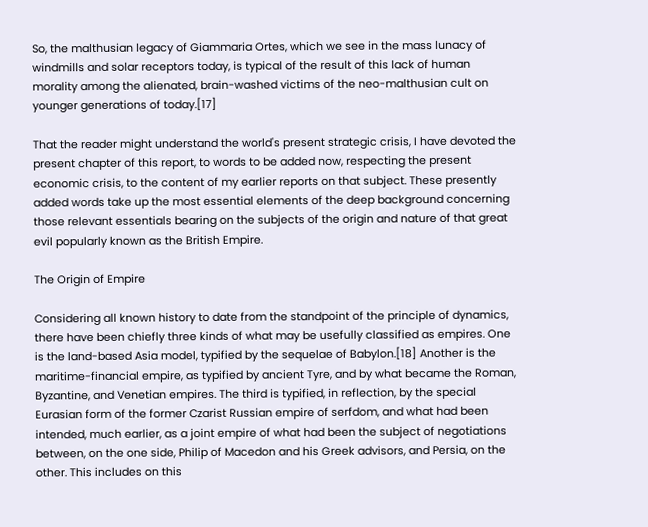So, the malthusian legacy of Giammaria Ortes, which we see in the mass lunacy of windmills and solar receptors today, is typical of the result of this lack of human morality among the alienated, brain-washed victims of the neo-malthusian cult on younger generations of today.[17]

That the reader might understand the world's present strategic crisis, I have devoted the present chapter of this report, to words to be added now, respecting the present economic crisis, to the content of my earlier reports on that subject. These presently added words take up the most essential elements of the deep background concerning those relevant essentials bearing on the subjects of the origin and nature of that great evil popularly known as the British Empire.

The Origin of Empire

Considering all known history to date from the standpoint of the principle of dynamics, there have been chiefly three kinds of what may be usefully classified as empires. One is the land-based Asia model, typified by the sequelae of Babylon.[18] Another is the maritime-financial empire, as typified by ancient Tyre, and by what became the Roman, Byzantine, and Venetian empires. The third is typified, in reflection, by the special Eurasian form of the former Czarist Russian empire of serfdom, and what had been intended, much earlier, as a joint empire of what had been the subject of negotiations between, on the one side, Philip of Macedon and his Greek advisors, and Persia, on the other. This includes on this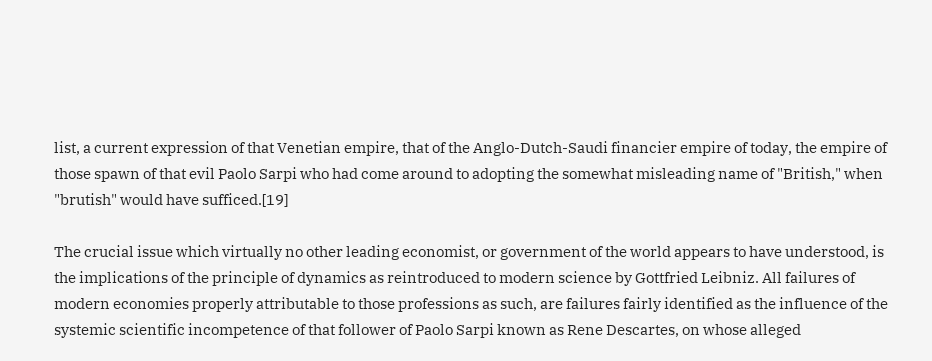list, a current expression of that Venetian empire, that of the Anglo-Dutch-Saudi financier empire of today, the empire of those spawn of that evil Paolo Sarpi who had come around to adopting the somewhat misleading name of "British," when "brutish" would have sufficed.[19]

The crucial issue which virtually no other leading economist, or government of the world appears to have understood, is the implications of the principle of dynamics as reintroduced to modern science by Gottfried Leibniz. All failures of modern economies properly attributable to those professions as such, are failures fairly identified as the influence of the systemic scientific incompetence of that follower of Paolo Sarpi known as Rene Descartes, on whose alleged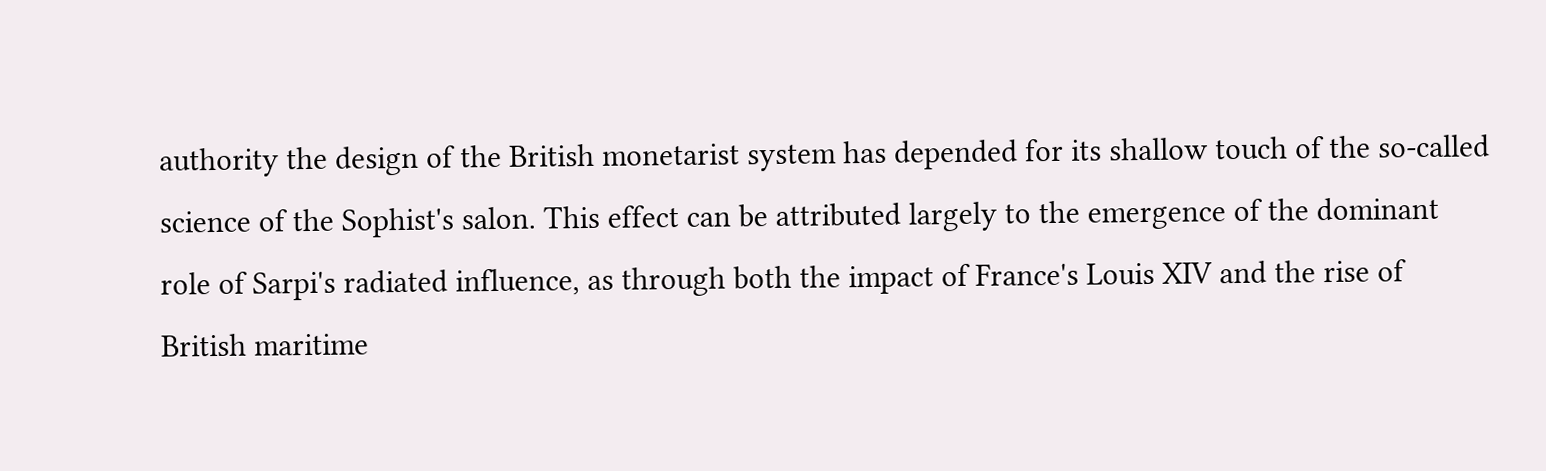authority the design of the British monetarist system has depended for its shallow touch of the so-called science of the Sophist's salon. This effect can be attributed largely to the emergence of the dominant role of Sarpi's radiated influence, as through both the impact of France's Louis XIV and the rise of British maritime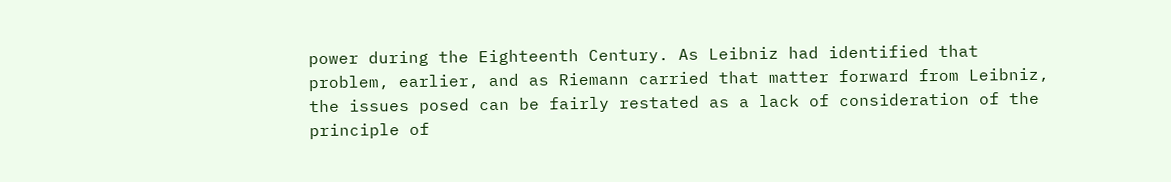power during the Eighteenth Century. As Leibniz had identified that problem, earlier, and as Riemann carried that matter forward from Leibniz, the issues posed can be fairly restated as a lack of consideration of the principle of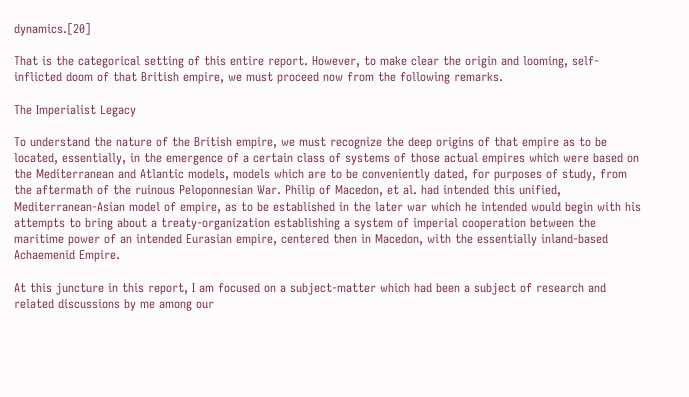dynamics.[20]

That is the categorical setting of this entire report. However, to make clear the origin and looming, self-inflicted doom of that British empire, we must proceed now from the following remarks.

The Imperialist Legacy

To understand the nature of the British empire, we must recognize the deep origins of that empire as to be located, essentially, in the emergence of a certain class of systems of those actual empires which were based on the Mediterranean and Atlantic models, models which are to be conveniently dated, for purposes of study, from the aftermath of the ruinous Peloponnesian War. Philip of Macedon, et al. had intended this unified, Mediterranean-Asian model of empire, as to be established in the later war which he intended would begin with his attempts to bring about a treaty-organization establishing a system of imperial cooperation between the maritime power of an intended Eurasian empire, centered then in Macedon, with the essentially inland-based Achaemenid Empire.

At this juncture in this report, I am focused on a subject-matter which had been a subject of research and related discussions by me among our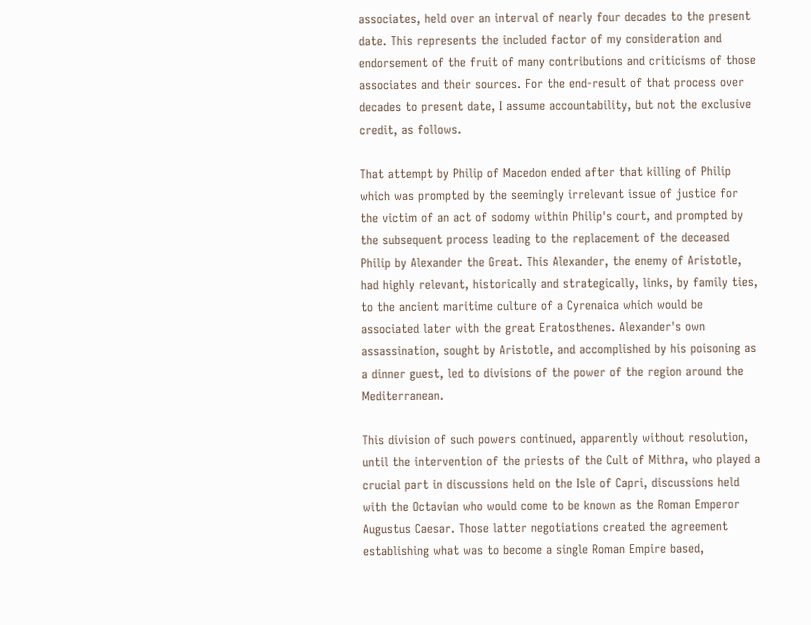associates, held over an interval of nearly four decades to the present date. This represents the included factor of my consideration and endorsement of the fruit of many contributions and criticisms of those associates and their sources. For the end-result of that process over decades to present date, I assume accountability, but not the exclusive credit, as follows.

That attempt by Philip of Macedon ended after that killing of Philip which was prompted by the seemingly irrelevant issue of justice for the victim of an act of sodomy within Philip's court, and prompted by the subsequent process leading to the replacement of the deceased Philip by Alexander the Great. This Alexander, the enemy of Aristotle, had highly relevant, historically and strategically, links, by family ties, to the ancient maritime culture of a Cyrenaica which would be associated later with the great Eratosthenes. Alexander's own assassination, sought by Aristotle, and accomplished by his poisoning as a dinner guest, led to divisions of the power of the region around the Mediterranean.

This division of such powers continued, apparently without resolution, until the intervention of the priests of the Cult of Mithra, who played a crucial part in discussions held on the Isle of Capri, discussions held with the Octavian who would come to be known as the Roman Emperor Augustus Caesar. Those latter negotiations created the agreement establishing what was to become a single Roman Empire based,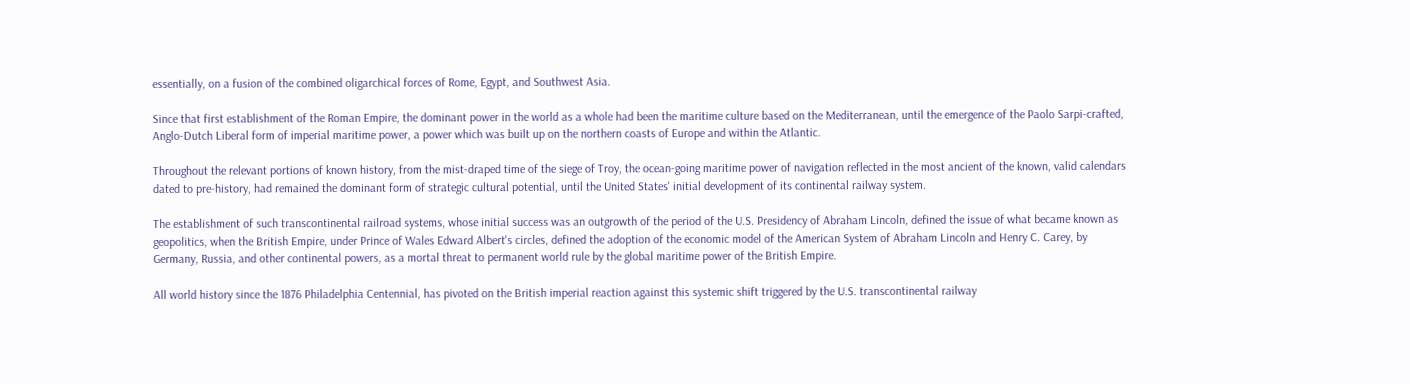essentially, on a fusion of the combined oligarchical forces of Rome, Egypt, and Southwest Asia.

Since that first establishment of the Roman Empire, the dominant power in the world as a whole had been the maritime culture based on the Mediterranean, until the emergence of the Paolo Sarpi-crafted, Anglo-Dutch Liberal form of imperial maritime power, a power which was built up on the northern coasts of Europe and within the Atlantic.

Throughout the relevant portions of known history, from the mist-draped time of the siege of Troy, the ocean-going maritime power of navigation reflected in the most ancient of the known, valid calendars dated to pre-history, had remained the dominant form of strategic cultural potential, until the United States' initial development of its continental railway system.

The establishment of such transcontinental railroad systems, whose initial success was an outgrowth of the period of the U.S. Presidency of Abraham Lincoln, defined the issue of what became known as geopolitics, when the British Empire, under Prince of Wales Edward Albert's circles, defined the adoption of the economic model of the American System of Abraham Lincoln and Henry C. Carey, by Germany, Russia, and other continental powers, as a mortal threat to permanent world rule by the global maritime power of the British Empire.

All world history since the 1876 Philadelphia Centennial, has pivoted on the British imperial reaction against this systemic shift triggered by the U.S. transcontinental railway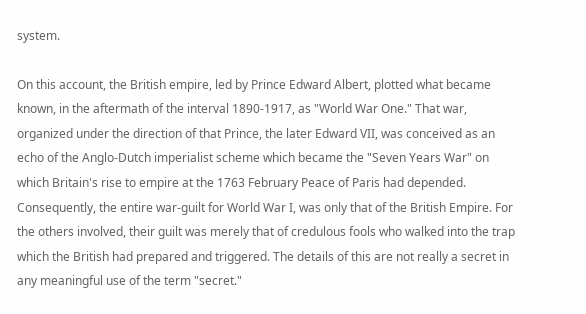system.

On this account, the British empire, led by Prince Edward Albert, plotted what became known, in the aftermath of the interval 1890-1917, as "World War One." That war, organized under the direction of that Prince, the later Edward VII, was conceived as an echo of the Anglo-Dutch imperialist scheme which became the "Seven Years War" on which Britain's rise to empire at the 1763 February Peace of Paris had depended. Consequently, the entire war-guilt for World War I, was only that of the British Empire. For the others involved, their guilt was merely that of credulous fools who walked into the trap which the British had prepared and triggered. The details of this are not really a secret in any meaningful use of the term "secret."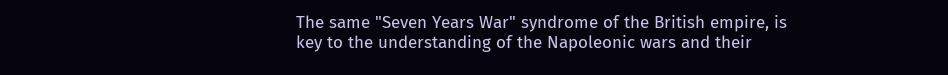The same "Seven Years War" syndrome of the British empire, is key to the understanding of the Napoleonic wars and their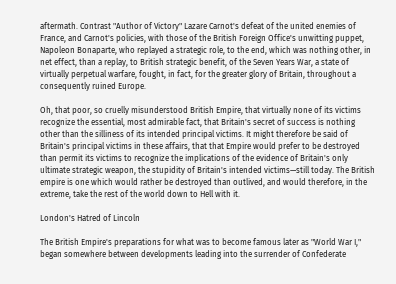aftermath. Contrast "Author of Victory" Lazare Carnot's defeat of the united enemies of France, and Carnot's policies, with those of the British Foreign Office's unwitting puppet, Napoleon Bonaparte, who replayed a strategic role, to the end, which was nothing other, in net effect, than a replay, to British strategic benefit, of the Seven Years War, a state of virtually perpetual warfare, fought, in fact, for the greater glory of Britain, throughout a consequently ruined Europe.

Oh, that poor, so cruelly misunderstood British Empire, that virtually none of its victims recognize the essential, most admirable fact, that Britain's secret of success is nothing other than the silliness of its intended principal victims. It might therefore be said of Britain's principal victims in these affairs, that that Empire would prefer to be destroyed than permit its victims to recognize the implications of the evidence of Britain's only ultimate strategic weapon, the stupidity of Britain's intended victims—still today. The British empire is one which would rather be destroyed than outlived, and would therefore, in the extreme, take the rest of the world down to Hell with it.

London's Hatred of Lincoln

The British Empire's preparations for what was to become famous later as "World War I," began somewhere between developments leading into the surrender of Confederate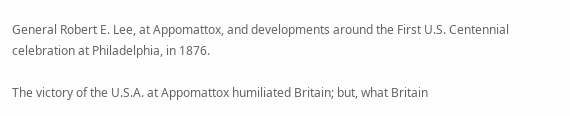General Robert E. Lee, at Appomattox, and developments around the First U.S. Centennial celebration at Philadelphia, in 1876.

The victory of the U.S.A. at Appomattox humiliated Britain; but, what Britain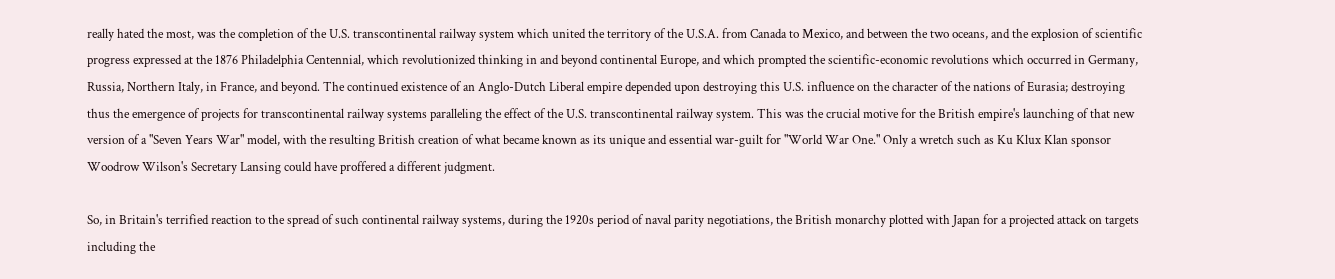really hated the most, was the completion of the U.S. transcontinental railway system which united the territory of the U.S.A. from Canada to Mexico, and between the two oceans, and the explosion of scientific progress expressed at the 1876 Philadelphia Centennial, which revolutionized thinking in and beyond continental Europe, and which prompted the scientific-economic revolutions which occurred in Germany, Russia, Northern Italy, in France, and beyond. The continued existence of an Anglo-Dutch Liberal empire depended upon destroying this U.S. influence on the character of the nations of Eurasia; destroying thus the emergence of projects for transcontinental railway systems paralleling the effect of the U.S. transcontinental railway system. This was the crucial motive for the British empire's launching of that new version of a "Seven Years War" model, with the resulting British creation of what became known as its unique and essential war-guilt for "World War One." Only a wretch such as Ku Klux Klan sponsor Woodrow Wilson's Secretary Lansing could have proffered a different judgment.

So, in Britain's terrified reaction to the spread of such continental railway systems, during the 1920s period of naval parity negotiations, the British monarchy plotted with Japan for a projected attack on targets including the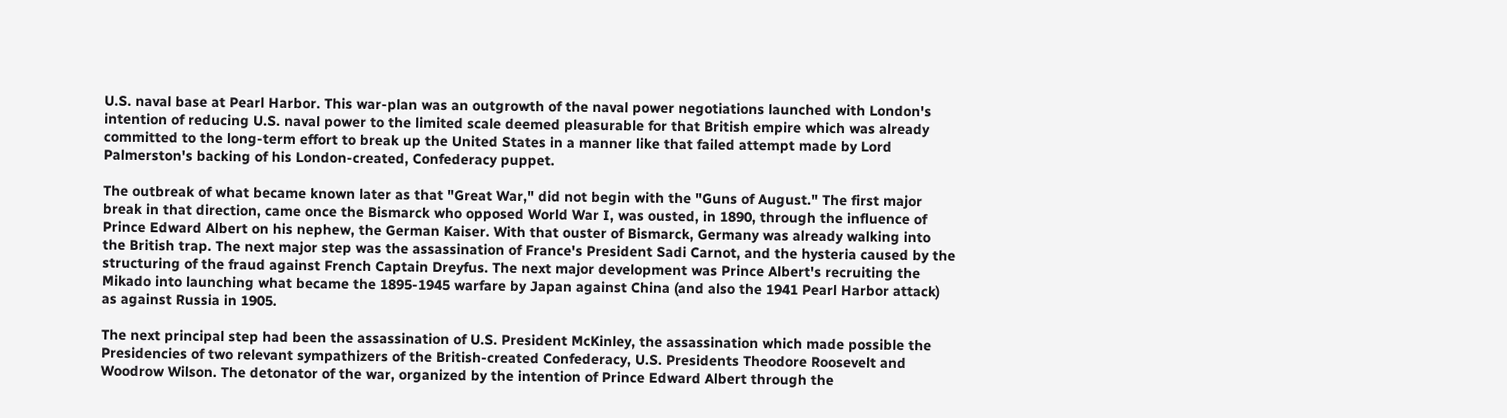U.S. naval base at Pearl Harbor. This war-plan was an outgrowth of the naval power negotiations launched with London's intention of reducing U.S. naval power to the limited scale deemed pleasurable for that British empire which was already committed to the long-term effort to break up the United States in a manner like that failed attempt made by Lord Palmerston's backing of his London-created, Confederacy puppet.

The outbreak of what became known later as that "Great War," did not begin with the "Guns of August." The first major break in that direction, came once the Bismarck who opposed World War I, was ousted, in 1890, through the influence of Prince Edward Albert on his nephew, the German Kaiser. With that ouster of Bismarck, Germany was already walking into the British trap. The next major step was the assassination of France's President Sadi Carnot, and the hysteria caused by the structuring of the fraud against French Captain Dreyfus. The next major development was Prince Albert's recruiting the Mikado into launching what became the 1895-1945 warfare by Japan against China (and also the 1941 Pearl Harbor attack) as against Russia in 1905.

The next principal step had been the assassination of U.S. President McKinley, the assassination which made possible the Presidencies of two relevant sympathizers of the British-created Confederacy, U.S. Presidents Theodore Roosevelt and Woodrow Wilson. The detonator of the war, organized by the intention of Prince Edward Albert through the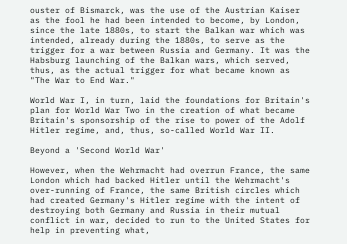ouster of Bismarck, was the use of the Austrian Kaiser as the fool he had been intended to become, by London, since the late 1880s, to start the Balkan war which was intended, already during the 1880s, to serve as the trigger for a war between Russia and Germany. It was the Habsburg launching of the Balkan wars, which served, thus, as the actual trigger for what became known as "The War to End War."

World War I, in turn, laid the foundations for Britain's plan for World War Two in the creation of what became Britain's sponsorship of the rise to power of the Adolf Hitler regime, and, thus, so-called World War II.

Beyond a 'Second World War'

However, when the Wehrmacht had overrun France, the same London which had backed Hitler until the Wehrmacht's over-running of France, the same British circles which had created Germany's Hitler regime with the intent of destroying both Germany and Russia in their mutual conflict in war, decided to run to the United States for help in preventing what,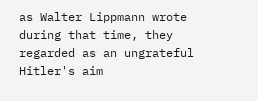as Walter Lippmann wrote during that time, they regarded as an ungrateful Hitler's aim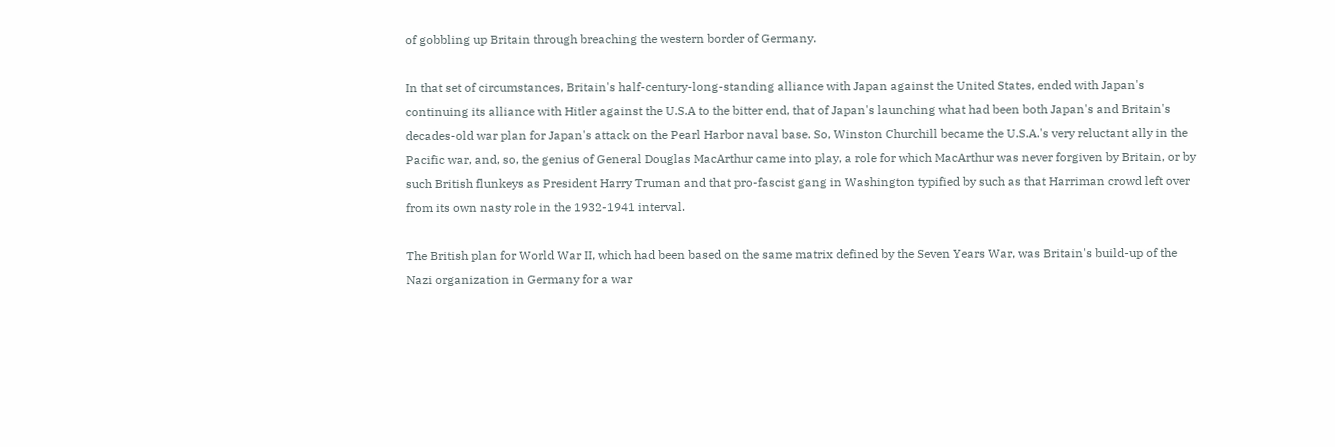of gobbling up Britain through breaching the western border of Germany.

In that set of circumstances, Britain's half-century-long-standing alliance with Japan against the United States, ended with Japan's continuing its alliance with Hitler against the U.S.A to the bitter end, that of Japan's launching what had been both Japan's and Britain's decades-old war plan for Japan's attack on the Pearl Harbor naval base. So, Winston Churchill became the U.S.A.'s very reluctant ally in the Pacific war, and, so, the genius of General Douglas MacArthur came into play, a role for which MacArthur was never forgiven by Britain, or by such British flunkeys as President Harry Truman and that pro-fascist gang in Washington typified by such as that Harriman crowd left over from its own nasty role in the 1932-1941 interval.

The British plan for World War II, which had been based on the same matrix defined by the Seven Years War, was Britain's build-up of the Nazi organization in Germany for a war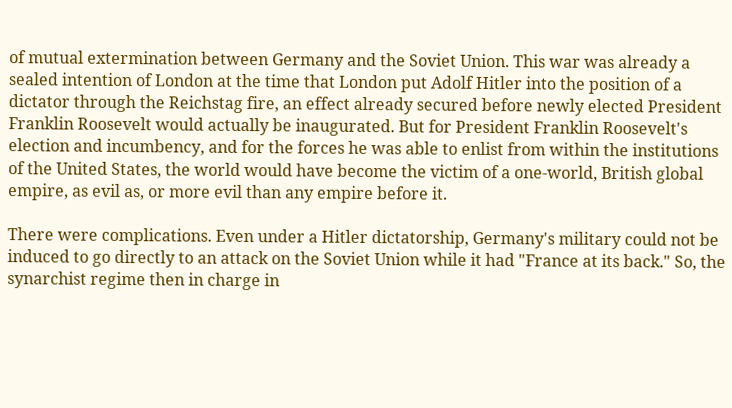of mutual extermination between Germany and the Soviet Union. This war was already a sealed intention of London at the time that London put Adolf Hitler into the position of a dictator through the Reichstag fire, an effect already secured before newly elected President Franklin Roosevelt would actually be inaugurated. But for President Franklin Roosevelt's election and incumbency, and for the forces he was able to enlist from within the institutions of the United States, the world would have become the victim of a one-world, British global empire, as evil as, or more evil than any empire before it.

There were complications. Even under a Hitler dictatorship, Germany's military could not be induced to go directly to an attack on the Soviet Union while it had "France at its back." So, the synarchist regime then in charge in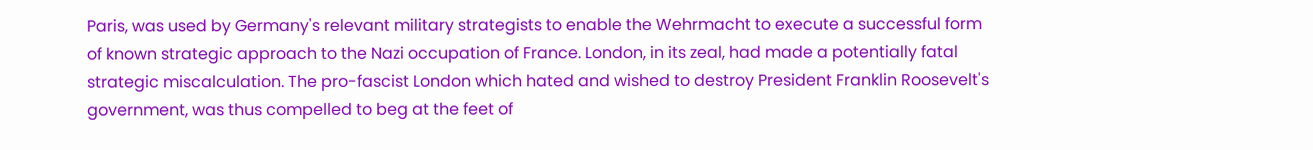Paris, was used by Germany's relevant military strategists to enable the Wehrmacht to execute a successful form of known strategic approach to the Nazi occupation of France. London, in its zeal, had made a potentially fatal strategic miscalculation. The pro-fascist London which hated and wished to destroy President Franklin Roosevelt's government, was thus compelled to beg at the feet of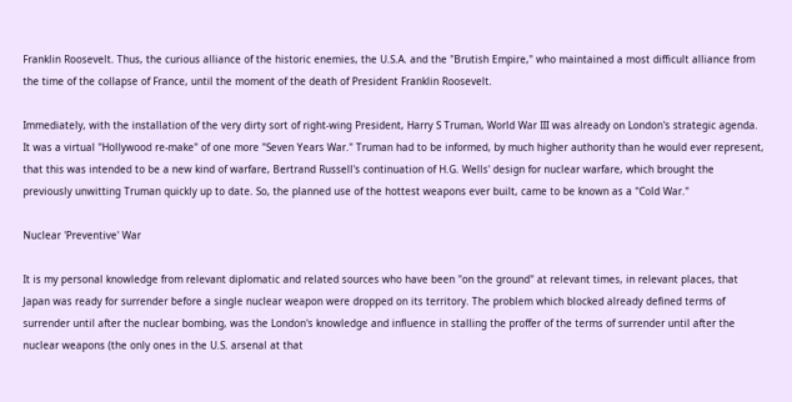Franklin Roosevelt. Thus, the curious alliance of the historic enemies, the U.S.A. and the "Brutish Empire," who maintained a most difficult alliance from the time of the collapse of France, until the moment of the death of President Franklin Roosevelt.

Immediately, with the installation of the very dirty sort of right-wing President, Harry S Truman, World War III was already on London's strategic agenda. It was a virtual "Hollywood re-make" of one more "Seven Years War." Truman had to be informed, by much higher authority than he would ever represent, that this was intended to be a new kind of warfare, Bertrand Russell's continuation of H.G. Wells' design for nuclear warfare, which brought the previously unwitting Truman quickly up to date. So, the planned use of the hottest weapons ever built, came to be known as a "Cold War."

Nuclear 'Preventive' War

It is my personal knowledge from relevant diplomatic and related sources who have been "on the ground" at relevant times, in relevant places, that Japan was ready for surrender before a single nuclear weapon were dropped on its territory. The problem which blocked already defined terms of surrender until after the nuclear bombing, was the London's knowledge and influence in stalling the proffer of the terms of surrender until after the nuclear weapons (the only ones in the U.S. arsenal at that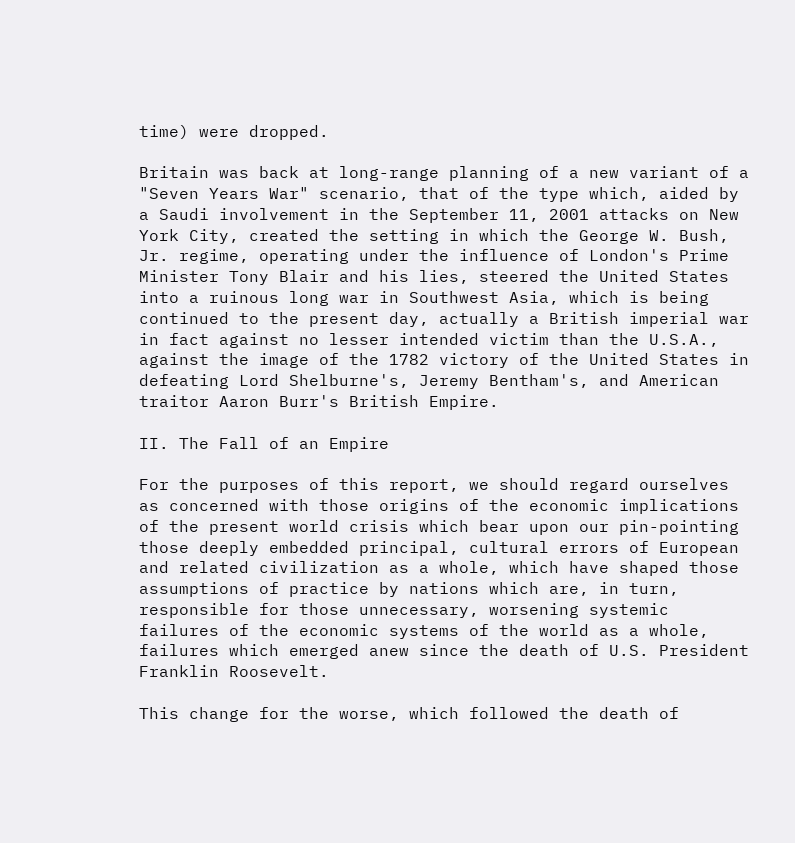time) were dropped.

Britain was back at long-range planning of a new variant of a "Seven Years War" scenario, that of the type which, aided by a Saudi involvement in the September 11, 2001 attacks on New York City, created the setting in which the George W. Bush, Jr. regime, operating under the influence of London's Prime Minister Tony Blair and his lies, steered the United States into a ruinous long war in Southwest Asia, which is being continued to the present day, actually a British imperial war in fact against no lesser intended victim than the U.S.A., against the image of the 1782 victory of the United States in defeating Lord Shelburne's, Jeremy Bentham's, and American traitor Aaron Burr's British Empire.

II. The Fall of an Empire

For the purposes of this report, we should regard ourselves as concerned with those origins of the economic implications of the present world crisis which bear upon our pin-pointing those deeply embedded principal, cultural errors of European and related civilization as a whole, which have shaped those assumptions of practice by nations which are, in turn, responsible for those unnecessary, worsening systemic failures of the economic systems of the world as a whole, failures which emerged anew since the death of U.S. President Franklin Roosevelt.

This change for the worse, which followed the death of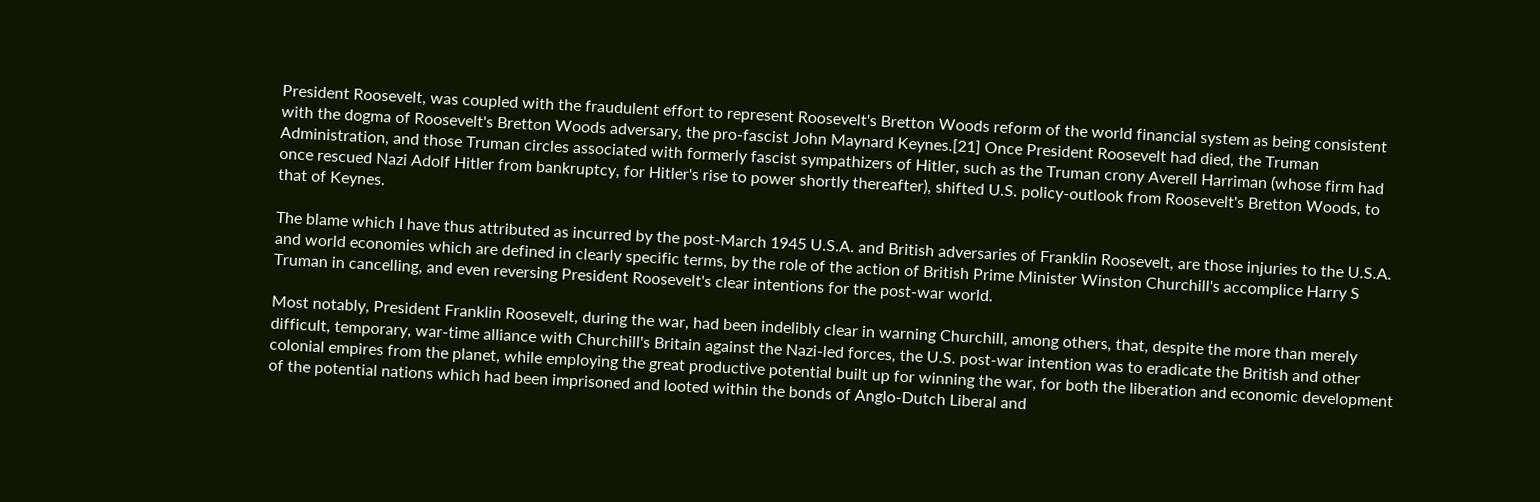President Roosevelt, was coupled with the fraudulent effort to represent Roosevelt's Bretton Woods reform of the world financial system as being consistent with the dogma of Roosevelt's Bretton Woods adversary, the pro-fascist John Maynard Keynes.[21] Once President Roosevelt had died, the Truman Administration, and those Truman circles associated with formerly fascist sympathizers of Hitler, such as the Truman crony Averell Harriman (whose firm had once rescued Nazi Adolf Hitler from bankruptcy, for Hitler's rise to power shortly thereafter), shifted U.S. policy-outlook from Roosevelt's Bretton Woods, to that of Keynes.

The blame which I have thus attributed as incurred by the post-March 1945 U.S.A. and British adversaries of Franklin Roosevelt, are those injuries to the U.S.A. and world economies which are defined in clearly specific terms, by the role of the action of British Prime Minister Winston Churchill's accomplice Harry S Truman in cancelling, and even reversing President Roosevelt's clear intentions for the post-war world.

Most notably, President Franklin Roosevelt, during the war, had been indelibly clear in warning Churchill, among others, that, despite the more than merely difficult, temporary, war-time alliance with Churchill's Britain against the Nazi-led forces, the U.S. post-war intention was to eradicate the British and other colonial empires from the planet, while employing the great productive potential built up for winning the war, for both the liberation and economic development of the potential nations which had been imprisoned and looted within the bonds of Anglo-Dutch Liberal and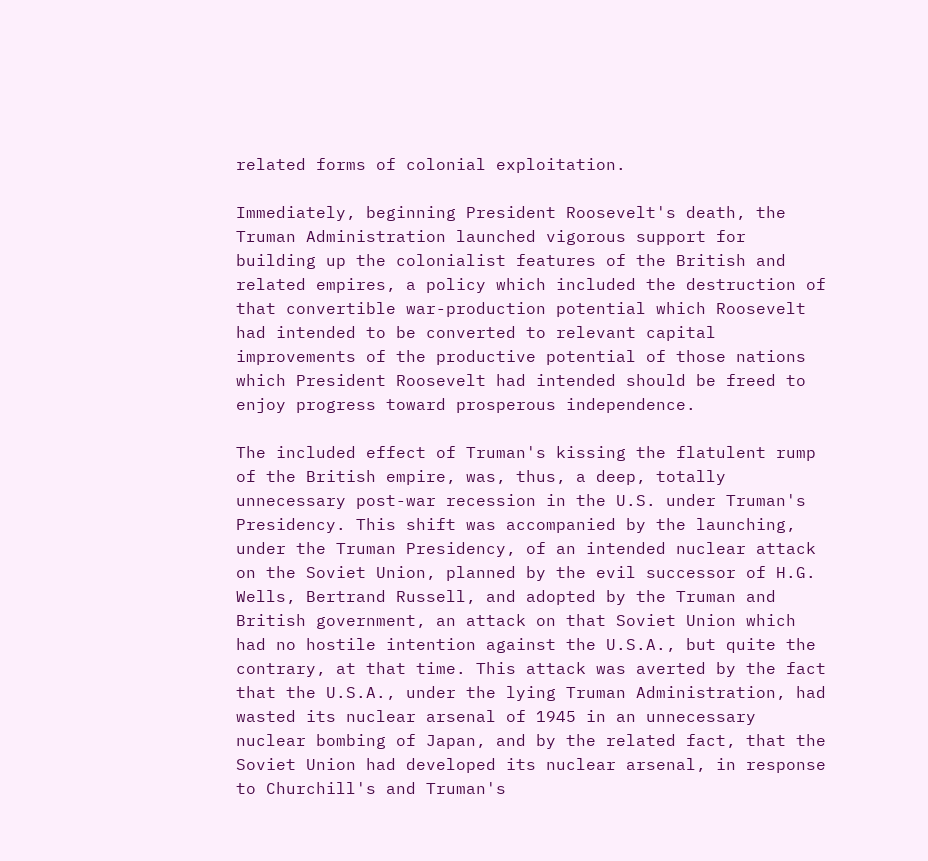related forms of colonial exploitation.

Immediately, beginning President Roosevelt's death, the Truman Administration launched vigorous support for building up the colonialist features of the British and related empires, a policy which included the destruction of that convertible war-production potential which Roosevelt had intended to be converted to relevant capital improvements of the productive potential of those nations which President Roosevelt had intended should be freed to enjoy progress toward prosperous independence.

The included effect of Truman's kissing the flatulent rump of the British empire, was, thus, a deep, totally unnecessary post-war recession in the U.S. under Truman's Presidency. This shift was accompanied by the launching, under the Truman Presidency, of an intended nuclear attack on the Soviet Union, planned by the evil successor of H.G. Wells, Bertrand Russell, and adopted by the Truman and British government, an attack on that Soviet Union which had no hostile intention against the U.S.A., but quite the contrary, at that time. This attack was averted by the fact that the U.S.A., under the lying Truman Administration, had wasted its nuclear arsenal of 1945 in an unnecessary nuclear bombing of Japan, and by the related fact, that the Soviet Union had developed its nuclear arsenal, in response to Churchill's and Truman's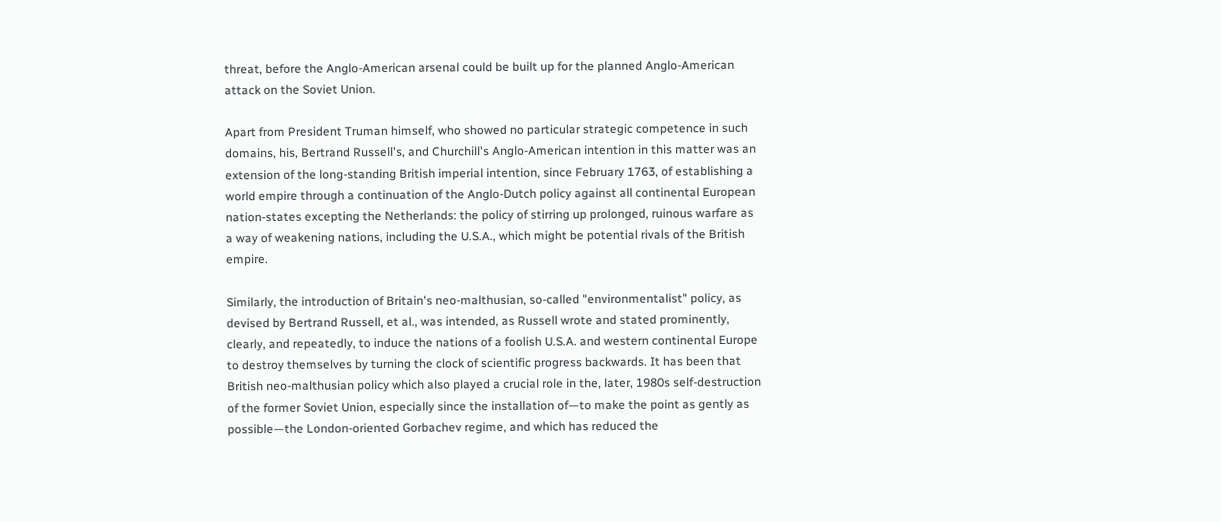threat, before the Anglo-American arsenal could be built up for the planned Anglo-American attack on the Soviet Union.

Apart from President Truman himself, who showed no particular strategic competence in such domains, his, Bertrand Russell's, and Churchill's Anglo-American intention in this matter was an extension of the long-standing British imperial intention, since February 1763, of establishing a world empire through a continuation of the Anglo-Dutch policy against all continental European nation-states excepting the Netherlands: the policy of stirring up prolonged, ruinous warfare as a way of weakening nations, including the U.S.A., which might be potential rivals of the British empire.

Similarly, the introduction of Britain's neo-malthusian, so-called "environmentalist" policy, as devised by Bertrand Russell, et al., was intended, as Russell wrote and stated prominently, clearly, and repeatedly, to induce the nations of a foolish U.S.A. and western continental Europe to destroy themselves by turning the clock of scientific progress backwards. It has been that British neo-malthusian policy which also played a crucial role in the, later, 1980s self-destruction of the former Soviet Union, especially since the installation of—to make the point as gently as possible—the London-oriented Gorbachev regime, and which has reduced the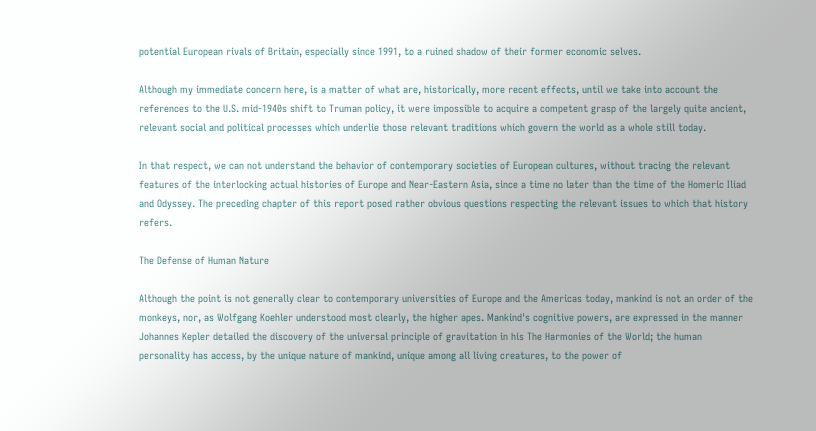potential European rivals of Britain, especially since 1991, to a ruined shadow of their former economic selves.

Although my immediate concern here, is a matter of what are, historically, more recent effects, until we take into account the references to the U.S. mid-1940s shift to Truman policy, it were impossible to acquire a competent grasp of the largely quite ancient, relevant social and political processes which underlie those relevant traditions which govern the world as a whole still today.

In that respect, we can not understand the behavior of contemporary societies of European cultures, without tracing the relevant features of the interlocking actual histories of Europe and Near-Eastern Asia, since a time no later than the time of the Homeric Iliad and Odyssey. The preceding chapter of this report posed rather obvious questions respecting the relevant issues to which that history refers.

The Defense of Human Nature

Although the point is not generally clear to contemporary universities of Europe and the Americas today, mankind is not an order of the monkeys, nor, as Wolfgang Koehler understood most clearly, the higher apes. Mankind's cognitive powers, are expressed in the manner Johannes Kepler detailed the discovery of the universal principle of gravitation in his The Harmonies of the World; the human personality has access, by the unique nature of mankind, unique among all living creatures, to the power of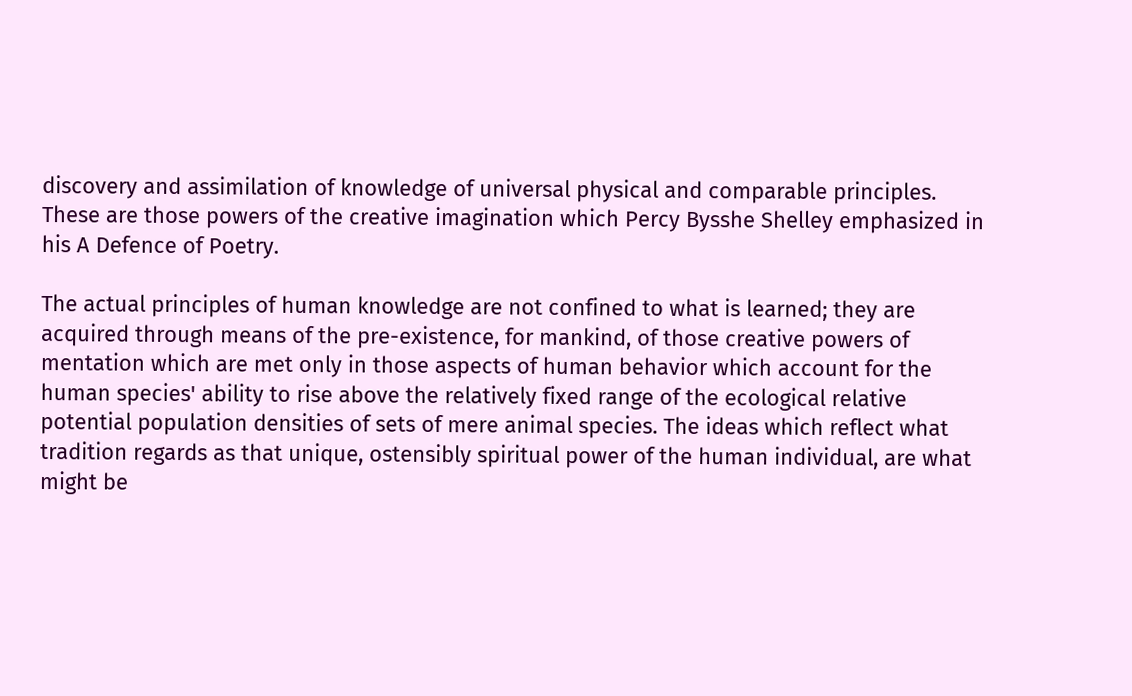discovery and assimilation of knowledge of universal physical and comparable principles. These are those powers of the creative imagination which Percy Bysshe Shelley emphasized in his A Defence of Poetry.

The actual principles of human knowledge are not confined to what is learned; they are acquired through means of the pre-existence, for mankind, of those creative powers of mentation which are met only in those aspects of human behavior which account for the human species' ability to rise above the relatively fixed range of the ecological relative potential population densities of sets of mere animal species. The ideas which reflect what tradition regards as that unique, ostensibly spiritual power of the human individual, are what might be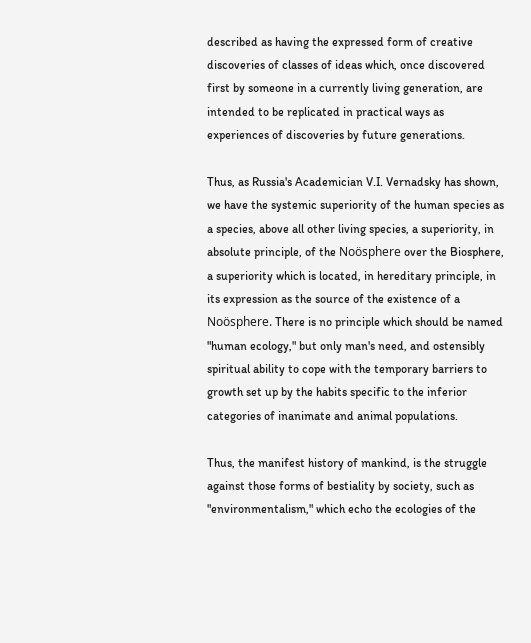described as having the expressed form of creative discoveries of classes of ideas which, once discovered first by someone in a currently living generation, are intended to be replicated in practical ways as experiences of discoveries by future generations.

Thus, as Russia's Academician V.I. Vernadsky has shown, we have the systemic superiority of the human species as a species, above all other living species, a superiority, in absolute principle, of the Noösphere over the Biosphere, a superiority which is located, in hereditary principle, in its expression as the source of the existence of a Noösphere. There is no principle which should be named "human ecology," but only man's need, and ostensibly spiritual ability to cope with the temporary barriers to growth set up by the habits specific to the inferior categories of inanimate and animal populations.

Thus, the manifest history of mankind, is the struggle against those forms of bestiality by society, such as "environmentalism," which echo the ecologies of the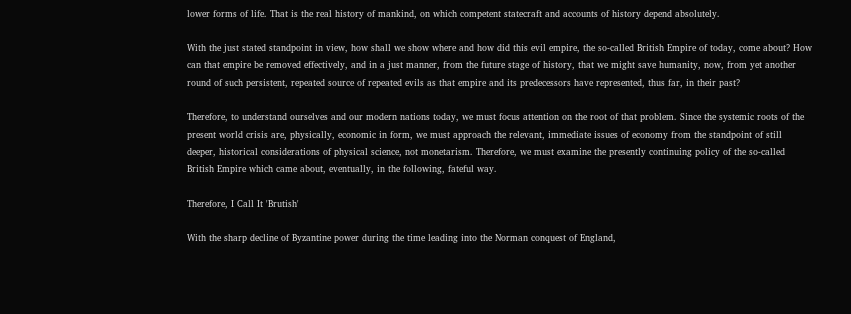lower forms of life. That is the real history of mankind, on which competent statecraft and accounts of history depend absolutely.

With the just stated standpoint in view, how shall we show where and how did this evil empire, the so-called British Empire of today, come about? How can that empire be removed effectively, and in a just manner, from the future stage of history, that we might save humanity, now, from yet another round of such persistent, repeated source of repeated evils as that empire and its predecessors have represented, thus far, in their past?

Therefore, to understand ourselves and our modern nations today, we must focus attention on the root of that problem. Since the systemic roots of the present world crisis are, physically, economic in form, we must approach the relevant, immediate issues of economy from the standpoint of still deeper, historical considerations of physical science, not monetarism. Therefore, we must examine the presently continuing policy of the so-called British Empire which came about, eventually, in the following, fateful way.

Therefore, I Call It 'Brutish'

With the sharp decline of Byzantine power during the time leading into the Norman conquest of England,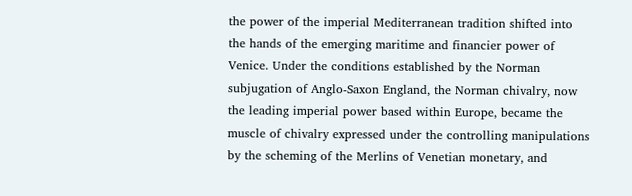the power of the imperial Mediterranean tradition shifted into the hands of the emerging maritime and financier power of Venice. Under the conditions established by the Norman subjugation of Anglo-Saxon England, the Norman chivalry, now the leading imperial power based within Europe, became the muscle of chivalry expressed under the controlling manipulations by the scheming of the Merlins of Venetian monetary, and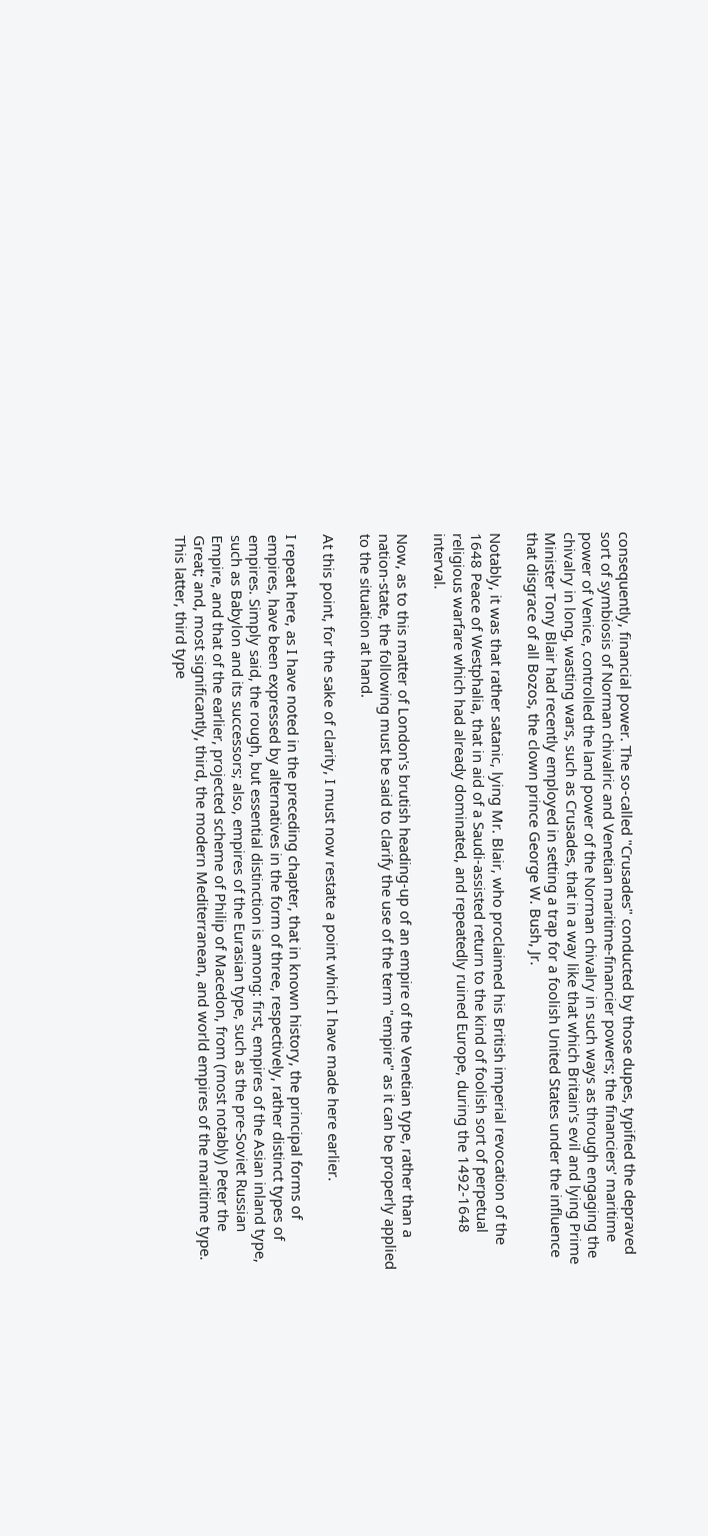consequently, financial power. The so-called "Crusades" conducted by those dupes, typified the depraved sort of symbiosis of Norman chivalric and Venetian maritime-financier powers; the financiers' maritime power of Venice, controlled the land power of the Norman chivalry in such ways as through engaging the chivalry in long, wasting wars, such as Crusades, that in a way like that which Britain's evil and lying Prime Minister Tony Blair had recently employed in setting a trap for a foolish United States under the influence that disgrace of all Bozos, the clown prince George W. Bush, Jr.

Notably, it was that rather satanic, lying Mr. Blair, who proclaimed his British imperial revocation of the 1648 Peace of Westphalia, that in aid of a Saudi-assisted return to the kind of foolish sort of perpetual religious warfare which had already dominated, and repeatedly ruined Europe, during the 1492-1648 interval.

Now, as to this matter of London's brutish heading-up of an empire of the Venetian type, rather than a nation-state, the following must be said to clarify the use of the term "empire" as it can be properly applied to the situation at hand.

At this point, for the sake of clarity, I must now restate a point which I have made here earlier.

I repeat here, as I have noted in the preceding chapter, that in known history, the principal forms of empires, have been expressed by alternatives in the form of three, respectively, rather distinct types of empires. Simply said, the rough, but essential distinction is among: first, empires of the Asian inland type, such as Babylon and its successors; also, empires of the Eurasian type, such as the pre-Soviet Russian Empire, and that of the earlier, projected scheme of Philip of Macedon, from (most notably) Peter the Great; and, most significantly, third, the modern Mediterranean, and world empires of the maritime type. This latter, third type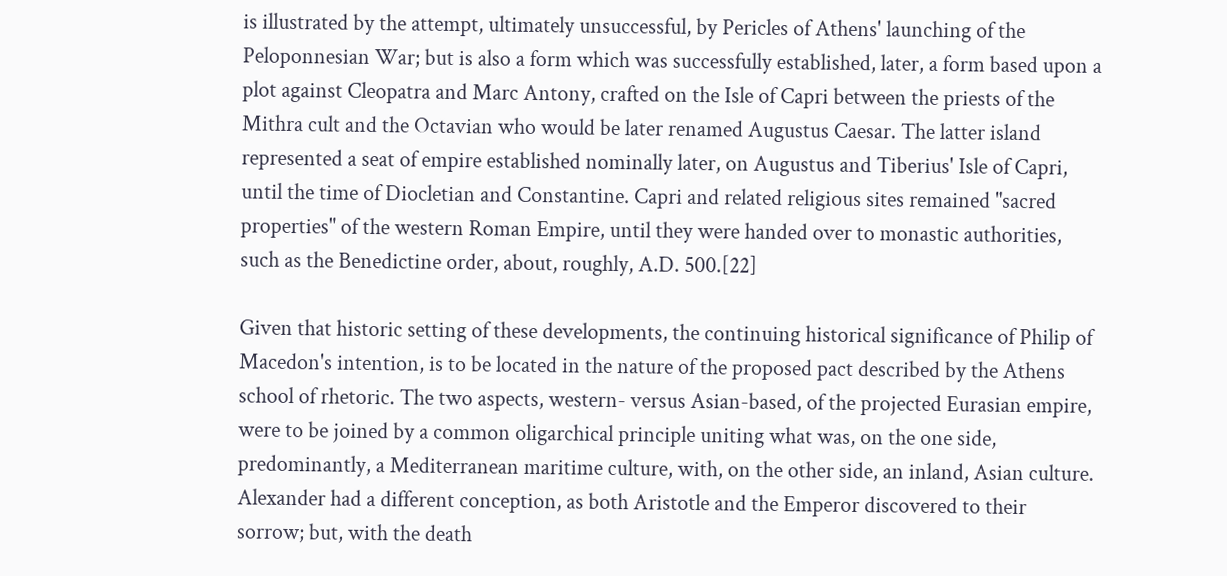is illustrated by the attempt, ultimately unsuccessful, by Pericles of Athens' launching of the Peloponnesian War; but is also a form which was successfully established, later, a form based upon a plot against Cleopatra and Marc Antony, crafted on the Isle of Capri between the priests of the Mithra cult and the Octavian who would be later renamed Augustus Caesar. The latter island represented a seat of empire established nominally later, on Augustus and Tiberius' Isle of Capri, until the time of Diocletian and Constantine. Capri and related religious sites remained "sacred properties" of the western Roman Empire, until they were handed over to monastic authorities, such as the Benedictine order, about, roughly, A.D. 500.[22]

Given that historic setting of these developments, the continuing historical significance of Philip of Macedon's intention, is to be located in the nature of the proposed pact described by the Athens school of rhetoric. The two aspects, western- versus Asian-based, of the projected Eurasian empire, were to be joined by a common oligarchical principle uniting what was, on the one side, predominantly, a Mediterranean maritime culture, with, on the other side, an inland, Asian culture. Alexander had a different conception, as both Aristotle and the Emperor discovered to their sorrow; but, with the death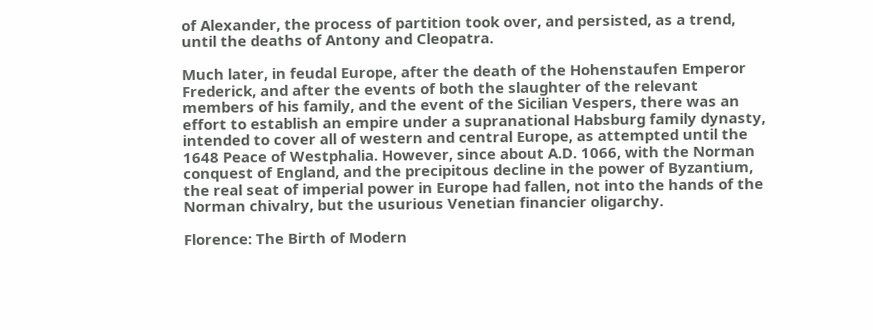of Alexander, the process of partition took over, and persisted, as a trend, until the deaths of Antony and Cleopatra.

Much later, in feudal Europe, after the death of the Hohenstaufen Emperor Frederick, and after the events of both the slaughter of the relevant members of his family, and the event of the Sicilian Vespers, there was an effort to establish an empire under a supranational Habsburg family dynasty, intended to cover all of western and central Europe, as attempted until the 1648 Peace of Westphalia. However, since about A.D. 1066, with the Norman conquest of England, and the precipitous decline in the power of Byzantium, the real seat of imperial power in Europe had fallen, not into the hands of the Norman chivalry, but the usurious Venetian financier oligarchy.

Florence: The Birth of Modern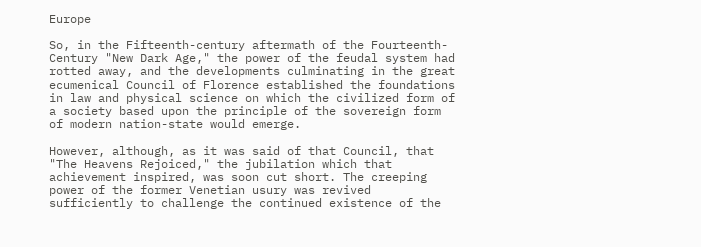Europe

So, in the Fifteenth-century aftermath of the Fourteenth-Century "New Dark Age," the power of the feudal system had rotted away, and the developments culminating in the great ecumenical Council of Florence established the foundations in law and physical science on which the civilized form of a society based upon the principle of the sovereign form of modern nation-state would emerge.

However, although, as it was said of that Council, that "The Heavens Rejoiced," the jubilation which that achievement inspired, was soon cut short. The creeping power of the former Venetian usury was revived sufficiently to challenge the continued existence of the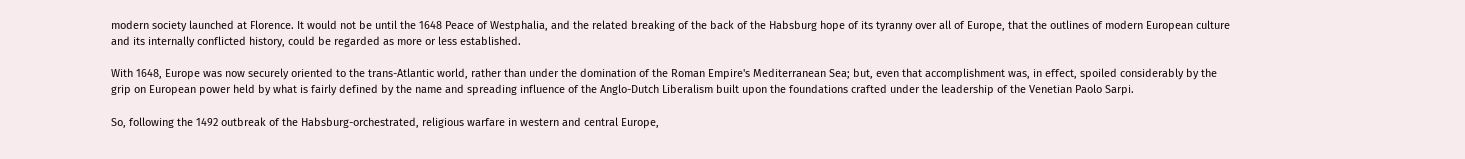modern society launched at Florence. It would not be until the 1648 Peace of Westphalia, and the related breaking of the back of the Habsburg hope of its tyranny over all of Europe, that the outlines of modern European culture and its internally conflicted history, could be regarded as more or less established.

With 1648, Europe was now securely oriented to the trans-Atlantic world, rather than under the domination of the Roman Empire's Mediterranean Sea; but, even that accomplishment was, in effect, spoiled considerably by the grip on European power held by what is fairly defined by the name and spreading influence of the Anglo-Dutch Liberalism built upon the foundations crafted under the leadership of the Venetian Paolo Sarpi.

So, following the 1492 outbreak of the Habsburg-orchestrated, religious warfare in western and central Europe,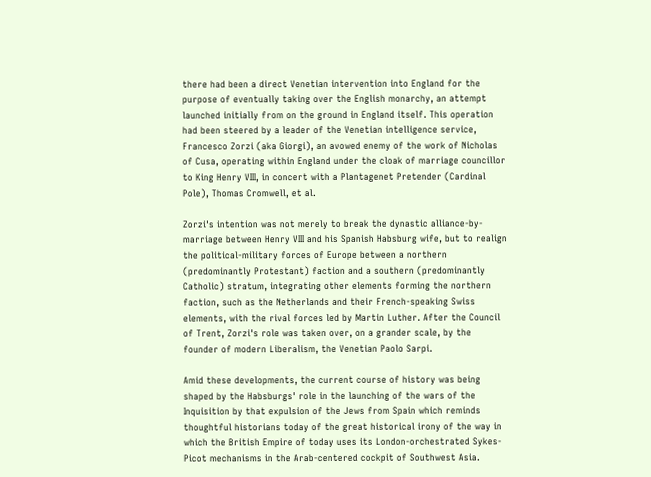there had been a direct Venetian intervention into England for the purpose of eventually taking over the English monarchy, an attempt launched initially from on the ground in England itself. This operation had been steered by a leader of the Venetian intelligence service, Francesco Zorzi (aka Giorgi), an avowed enemy of the work of Nicholas of Cusa, operating within England under the cloak of marriage councillor to King Henry VIII, in concert with a Plantagenet Pretender (Cardinal Pole), Thomas Cromwell, et al.

Zorzi's intention was not merely to break the dynastic alliance-by-marriage between Henry VIII and his Spanish Habsburg wife, but to realign the political-military forces of Europe between a northern (predominantly Protestant) faction and a southern (predominantly Catholic) stratum, integrating other elements forming the northern faction, such as the Netherlands and their French-speaking Swiss elements, with the rival forces led by Martin Luther. After the Council of Trent, Zorzi's role was taken over, on a grander scale, by the founder of modern Liberalism, the Venetian Paolo Sarpi.

Amid these developments, the current course of history was being shaped by the Habsburgs' role in the launching of the wars of the Inquisition by that expulsion of the Jews from Spain which reminds thoughtful historians today of the great historical irony of the way in which the British Empire of today uses its London-orchestrated Sykes-Picot mechanisms in the Arab-centered cockpit of Southwest Asia.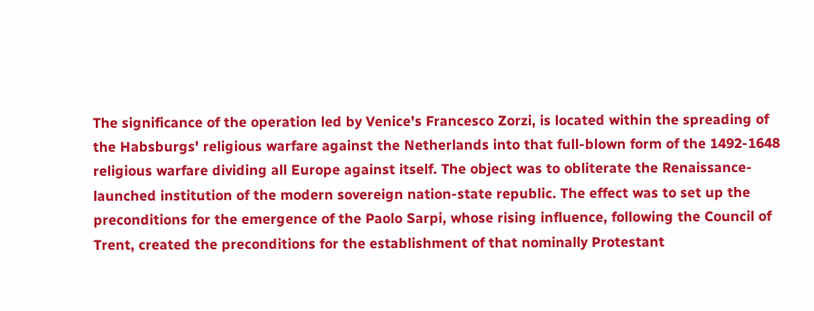The significance of the operation led by Venice's Francesco Zorzi, is located within the spreading of the Habsburgs' religious warfare against the Netherlands into that full-blown form of the 1492-1648 religious warfare dividing all Europe against itself. The object was to obliterate the Renaissance-launched institution of the modern sovereign nation-state republic. The effect was to set up the preconditions for the emergence of the Paolo Sarpi, whose rising influence, following the Council of Trent, created the preconditions for the establishment of that nominally Protestant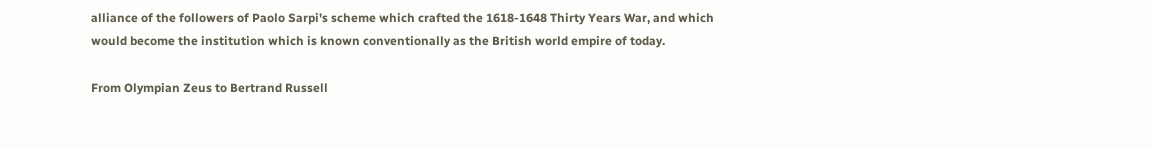alliance of the followers of Paolo Sarpi's scheme which crafted the 1618-1648 Thirty Years War, and which would become the institution which is known conventionally as the British world empire of today.

From Olympian Zeus to Bertrand Russell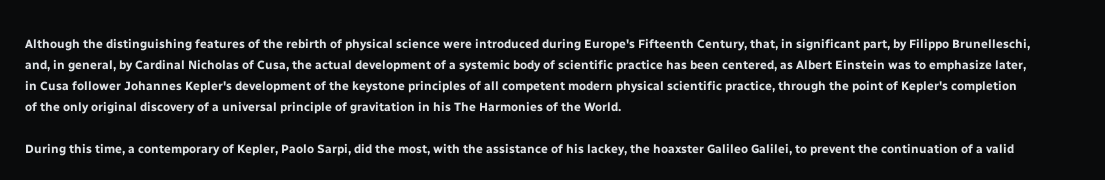Although the distinguishing features of the rebirth of physical science were introduced during Europe's Fifteenth Century, that, in significant part, by Filippo Brunelleschi, and, in general, by Cardinal Nicholas of Cusa, the actual development of a systemic body of scientific practice has been centered, as Albert Einstein was to emphasize later, in Cusa follower Johannes Kepler's development of the keystone principles of all competent modern physical scientific practice, through the point of Kepler's completion of the only original discovery of a universal principle of gravitation in his The Harmonies of the World.

During this time, a contemporary of Kepler, Paolo Sarpi, did the most, with the assistance of his lackey, the hoaxster Galileo Galilei, to prevent the continuation of a valid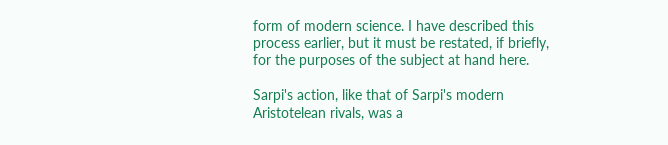form of modern science. I have described this process earlier, but it must be restated, if briefly, for the purposes of the subject at hand here.

Sarpi's action, like that of Sarpi's modern Aristotelean rivals, was a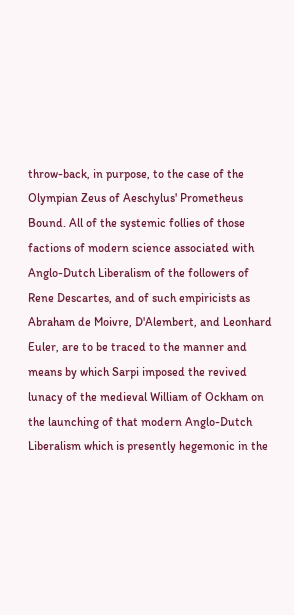throw-back, in purpose, to the case of the Olympian Zeus of Aeschylus' Prometheus Bound. All of the systemic follies of those factions of modern science associated with Anglo-Dutch Liberalism of the followers of Rene Descartes, and of such empiricists as Abraham de Moivre, D'Alembert, and Leonhard Euler, are to be traced to the manner and means by which Sarpi imposed the revived lunacy of the medieval William of Ockham on the launching of that modern Anglo-Dutch Liberalism which is presently hegemonic in the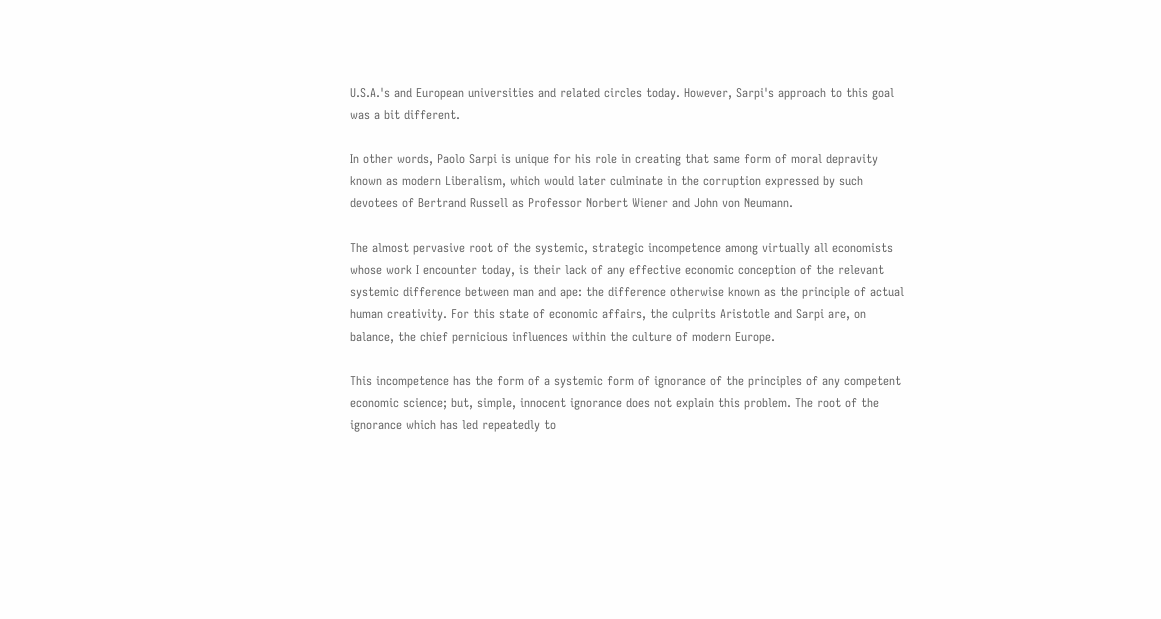U.S.A.'s and European universities and related circles today. However, Sarpi's approach to this goal was a bit different.

In other words, Paolo Sarpi is unique for his role in creating that same form of moral depravity known as modern Liberalism, which would later culminate in the corruption expressed by such devotees of Bertrand Russell as Professor Norbert Wiener and John von Neumann.

The almost pervasive root of the systemic, strategic incompetence among virtually all economists whose work I encounter today, is their lack of any effective economic conception of the relevant systemic difference between man and ape: the difference otherwise known as the principle of actual human creativity. For this state of economic affairs, the culprits Aristotle and Sarpi are, on balance, the chief pernicious influences within the culture of modern Europe.

This incompetence has the form of a systemic form of ignorance of the principles of any competent economic science; but, simple, innocent ignorance does not explain this problem. The root of the ignorance which has led repeatedly to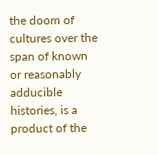the doom of cultures over the span of known or reasonably adducible histories, is a product of the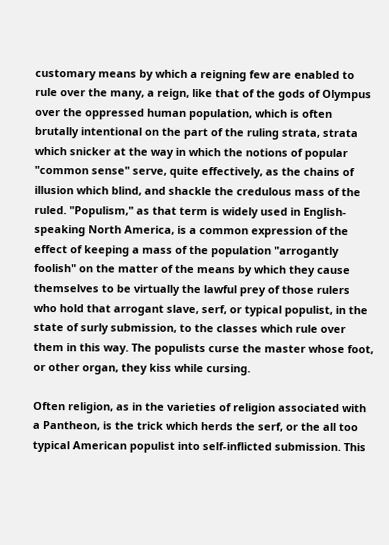customary means by which a reigning few are enabled to rule over the many, a reign, like that of the gods of Olympus over the oppressed human population, which is often brutally intentional on the part of the ruling strata, strata which snicker at the way in which the notions of popular "common sense" serve, quite effectively, as the chains of illusion which blind, and shackle the credulous mass of the ruled. "Populism," as that term is widely used in English-speaking North America, is a common expression of the effect of keeping a mass of the population "arrogantly foolish" on the matter of the means by which they cause themselves to be virtually the lawful prey of those rulers who hold that arrogant slave, serf, or typical populist, in the state of surly submission, to the classes which rule over them in this way. The populists curse the master whose foot, or other organ, they kiss while cursing.

Often religion, as in the varieties of religion associated with a Pantheon, is the trick which herds the serf, or the all too typical American populist into self-inflicted submission. This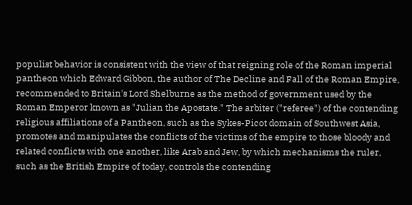populist behavior is consistent with the view of that reigning role of the Roman imperial pantheon which Edward Gibbon, the author of The Decline and Fall of the Roman Empire, recommended to Britain's Lord Shelburne as the method of government used by the Roman Emperor known as "Julian the Apostate." The arbiter ("referee") of the contending religious affiliations of a Pantheon, such as the Sykes-Picot domain of Southwest Asia, promotes and manipulates the conflicts of the victims of the empire to those bloody and related conflicts with one another, like Arab and Jew, by which mechanisms the ruler, such as the British Empire of today, controls the contending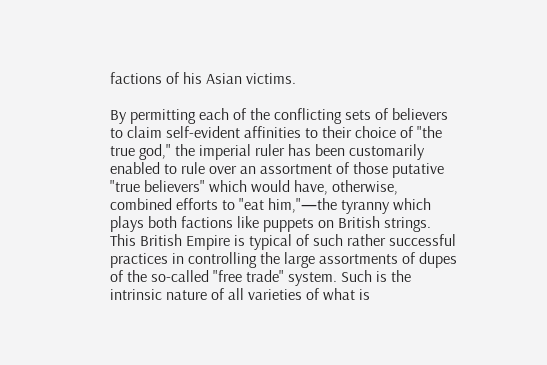factions of his Asian victims.

By permitting each of the conflicting sets of believers to claim self-evident affinities to their choice of "the true god," the imperial ruler has been customarily enabled to rule over an assortment of those putative "true believers" which would have, otherwise, combined efforts to "eat him,"—the tyranny which plays both factions like puppets on British strings. This British Empire is typical of such rather successful practices in controlling the large assortments of dupes of the so-called "free trade" system. Such is the intrinsic nature of all varieties of what is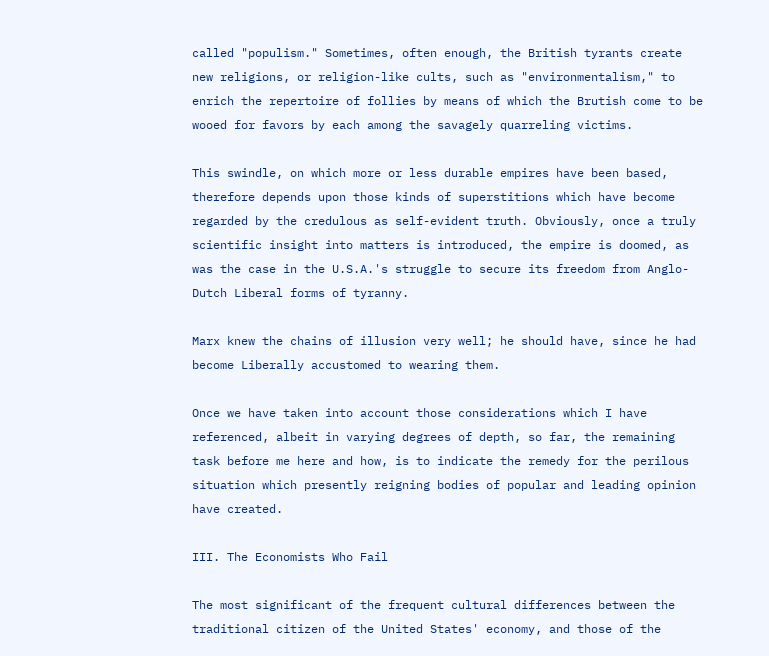called "populism." Sometimes, often enough, the British tyrants create new religions, or religion-like cults, such as "environmentalism," to enrich the repertoire of follies by means of which the Brutish come to be wooed for favors by each among the savagely quarreling victims.

This swindle, on which more or less durable empires have been based, therefore depends upon those kinds of superstitions which have become regarded by the credulous as self-evident truth. Obviously, once a truly scientific insight into matters is introduced, the empire is doomed, as was the case in the U.S.A.'s struggle to secure its freedom from Anglo-Dutch Liberal forms of tyranny.

Marx knew the chains of illusion very well; he should have, since he had become Liberally accustomed to wearing them.

Once we have taken into account those considerations which I have referenced, albeit in varying degrees of depth, so far, the remaining task before me here and how, is to indicate the remedy for the perilous situation which presently reigning bodies of popular and leading opinion have created.

III. The Economists Who Fail

The most significant of the frequent cultural differences between the traditional citizen of the United States' economy, and those of the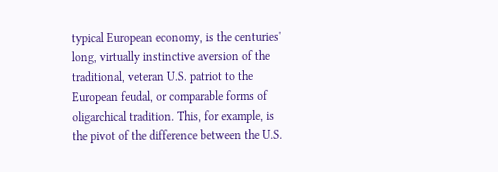typical European economy, is the centuries' long, virtually instinctive aversion of the traditional, veteran U.S. patriot to the European feudal, or comparable forms of oligarchical tradition. This, for example, is the pivot of the difference between the U.S.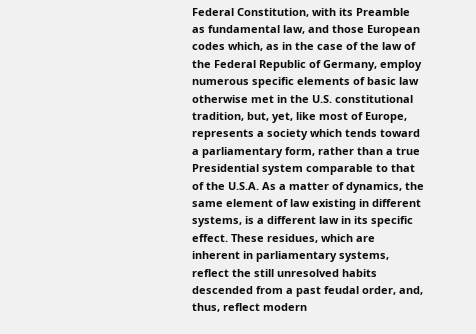Federal Constitution, with its Preamble as fundamental law, and those European codes which, as in the case of the law of the Federal Republic of Germany, employ numerous specific elements of basic law otherwise met in the U.S. constitutional tradition, but, yet, like most of Europe, represents a society which tends toward a parliamentary form, rather than a true Presidential system comparable to that of the U.S.A. As a matter of dynamics, the same element of law existing in different systems, is a different law in its specific effect. These residues, which are inherent in parliamentary systems, reflect the still unresolved habits descended from a past feudal order, and, thus, reflect modern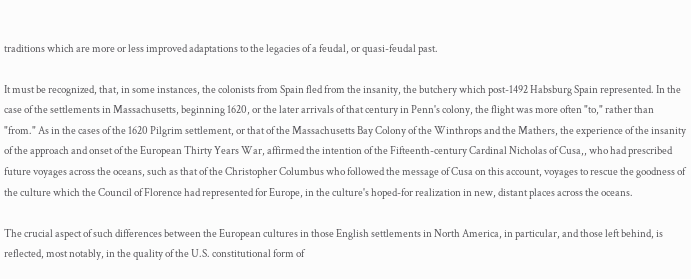traditions which are more or less improved adaptations to the legacies of a feudal, or quasi-feudal past.

It must be recognized, that, in some instances, the colonists from Spain fled from the insanity, the butchery which post-1492 Habsburg Spain represented. In the case of the settlements in Massachusetts, beginning 1620, or the later arrivals of that century in Penn's colony, the flight was more often "to," rather than "from." As in the cases of the 1620 Pilgrim settlement, or that of the Massachusetts Bay Colony of the Winthrops and the Mathers, the experience of the insanity of the approach and onset of the European Thirty Years War, affirmed the intention of the Fifteenth-century Cardinal Nicholas of Cusa,, who had prescribed future voyages across the oceans, such as that of the Christopher Columbus who followed the message of Cusa on this account, voyages to rescue the goodness of the culture which the Council of Florence had represented for Europe, in the culture's hoped-for realization in new, distant places across the oceans.

The crucial aspect of such differences between the European cultures in those English settlements in North America, in particular, and those left behind, is reflected, most notably, in the quality of the U.S. constitutional form of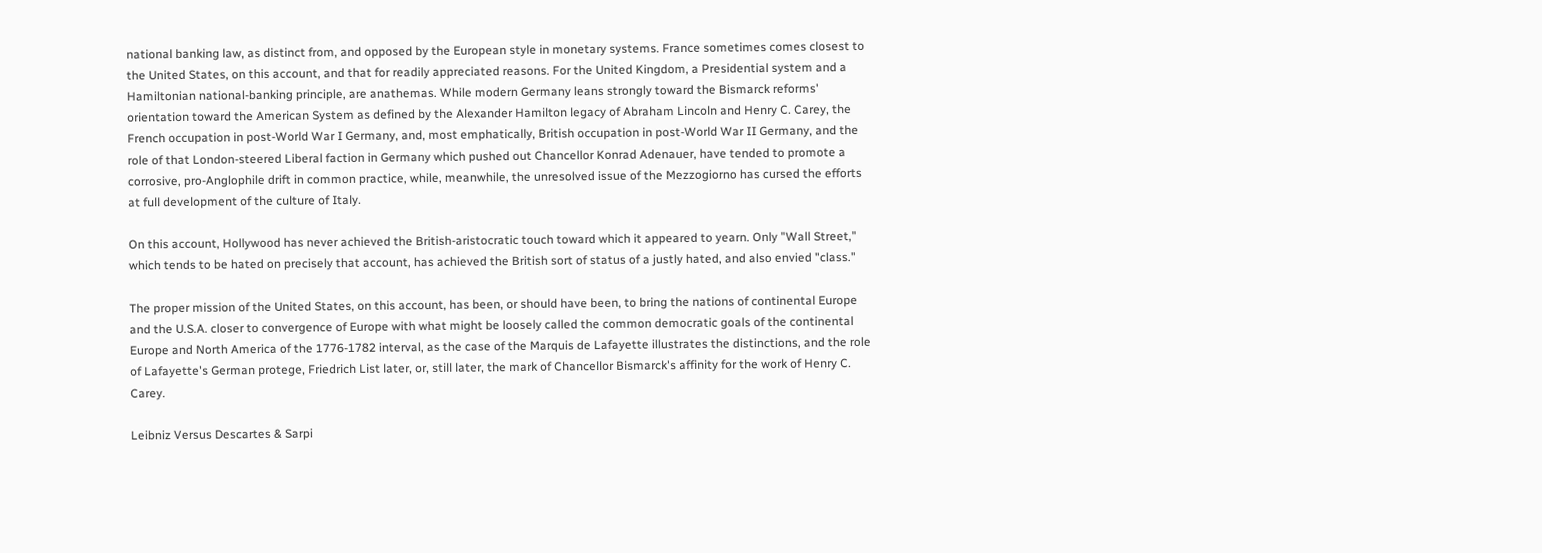national banking law, as distinct from, and opposed by the European style in monetary systems. France sometimes comes closest to the United States, on this account, and that for readily appreciated reasons. For the United Kingdom, a Presidential system and a Hamiltonian national-banking principle, are anathemas. While modern Germany leans strongly toward the Bismarck reforms' orientation toward the American System as defined by the Alexander Hamilton legacy of Abraham Lincoln and Henry C. Carey, the French occupation in post-World War I Germany, and, most emphatically, British occupation in post-World War II Germany, and the role of that London-steered Liberal faction in Germany which pushed out Chancellor Konrad Adenauer, have tended to promote a corrosive, pro-Anglophile drift in common practice, while, meanwhile, the unresolved issue of the Mezzogiorno has cursed the efforts at full development of the culture of Italy.

On this account, Hollywood has never achieved the British-aristocratic touch toward which it appeared to yearn. Only "Wall Street," which tends to be hated on precisely that account, has achieved the British sort of status of a justly hated, and also envied "class."

The proper mission of the United States, on this account, has been, or should have been, to bring the nations of continental Europe and the U.S.A. closer to convergence of Europe with what might be loosely called the common democratic goals of the continental Europe and North America of the 1776-1782 interval, as the case of the Marquis de Lafayette illustrates the distinctions, and the role of Lafayette's German protege, Friedrich List later, or, still later, the mark of Chancellor Bismarck's affinity for the work of Henry C. Carey.

Leibniz Versus Descartes & Sarpi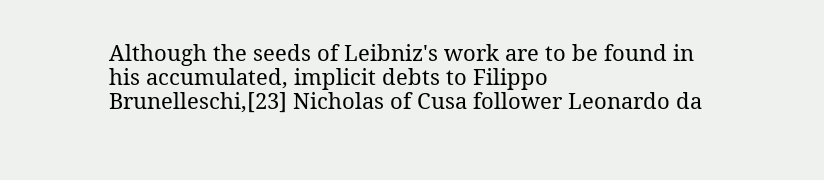Although the seeds of Leibniz's work are to be found in his accumulated, implicit debts to Filippo Brunelleschi,[23] Nicholas of Cusa follower Leonardo da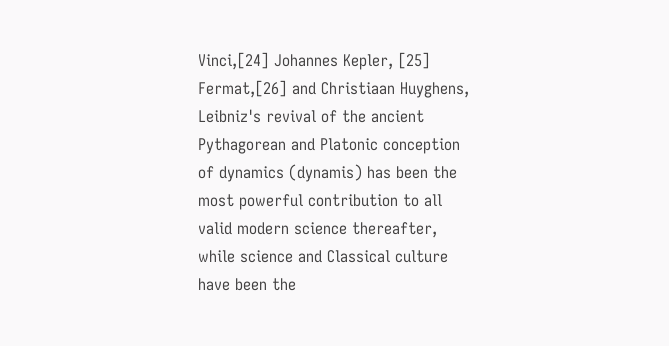Vinci,[24] Johannes Kepler, [25] Fermat,[26] and Christiaan Huyghens, Leibniz's revival of the ancient Pythagorean and Platonic conception of dynamics (dynamis) has been the most powerful contribution to all valid modern science thereafter, while science and Classical culture have been the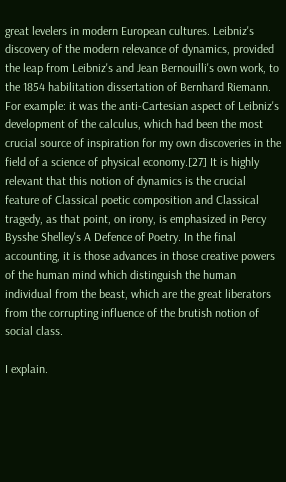great levelers in modern European cultures. Leibniz's discovery of the modern relevance of dynamics, provided the leap from Leibniz's and Jean Bernouilli's own work, to the 1854 habilitation dissertation of Bernhard Riemann. For example: it was the anti-Cartesian aspect of Leibniz's development of the calculus, which had been the most crucial source of inspiration for my own discoveries in the field of a science of physical economy.[27] It is highly relevant that this notion of dynamics is the crucial feature of Classical poetic composition and Classical tragedy, as that point, on irony, is emphasized in Percy Bysshe Shelley's A Defence of Poetry. In the final accounting, it is those advances in those creative powers of the human mind which distinguish the human individual from the beast, which are the great liberators from the corrupting influence of the brutish notion of social class.

I explain.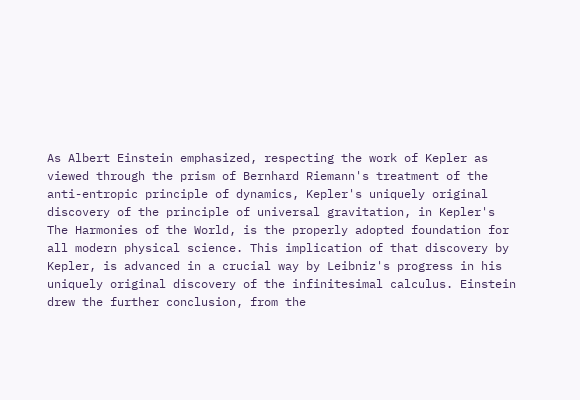As Albert Einstein emphasized, respecting the work of Kepler as viewed through the prism of Bernhard Riemann's treatment of the anti-entropic principle of dynamics, Kepler's uniquely original discovery of the principle of universal gravitation, in Kepler's The Harmonies of the World, is the properly adopted foundation for all modern physical science. This implication of that discovery by Kepler, is advanced in a crucial way by Leibniz's progress in his uniquely original discovery of the infinitesimal calculus. Einstein drew the further conclusion, from the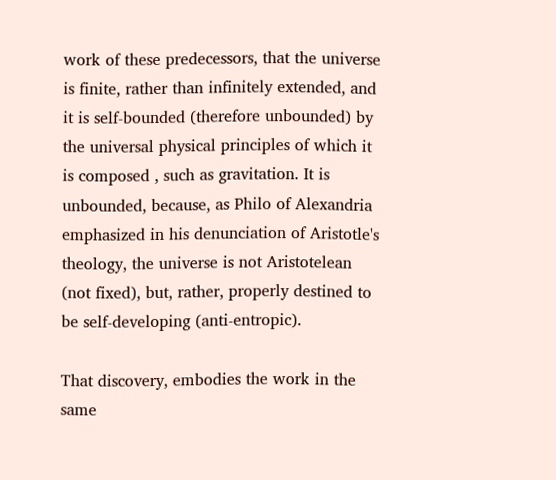work of these predecessors, that the universe is finite, rather than infinitely extended, and it is self-bounded (therefore unbounded) by the universal physical principles of which it is composed , such as gravitation. It is unbounded, because, as Philo of Alexandria emphasized in his denunciation of Aristotle's theology, the universe is not Aristotelean (not fixed), but, rather, properly destined to be self-developing (anti-entropic).

That discovery, embodies the work in the same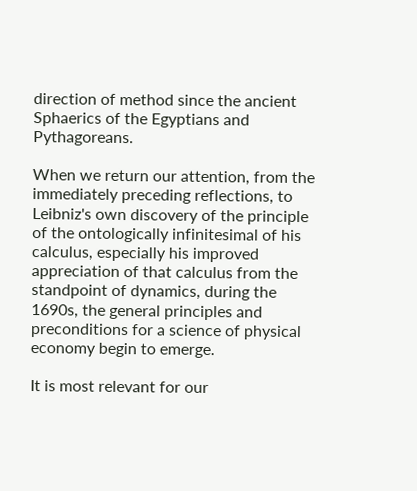direction of method since the ancient Sphaerics of the Egyptians and Pythagoreans.

When we return our attention, from the immediately preceding reflections, to Leibniz's own discovery of the principle of the ontologically infinitesimal of his calculus, especially his improved appreciation of that calculus from the standpoint of dynamics, during the 1690s, the general principles and preconditions for a science of physical economy begin to emerge.

It is most relevant for our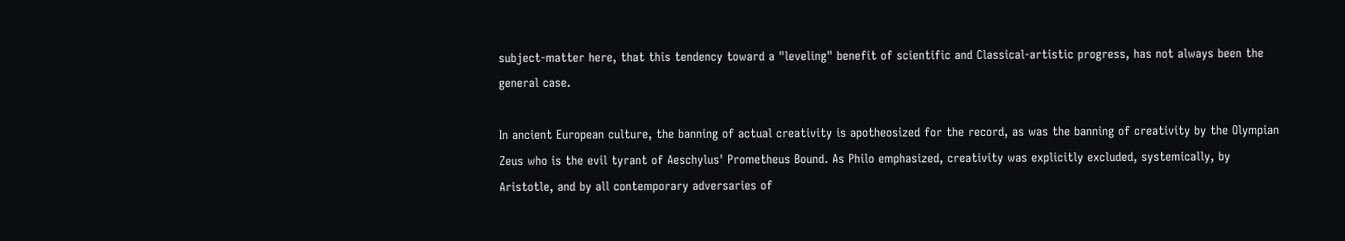subject-matter here, that this tendency toward a "leveling" benefit of scientific and Classical-artistic progress, has not always been the general case.

In ancient European culture, the banning of actual creativity is apotheosized for the record, as was the banning of creativity by the Olympian Zeus who is the evil tyrant of Aeschylus' Prometheus Bound. As Philo emphasized, creativity was explicitly excluded, systemically, by Aristotle, and by all contemporary adversaries of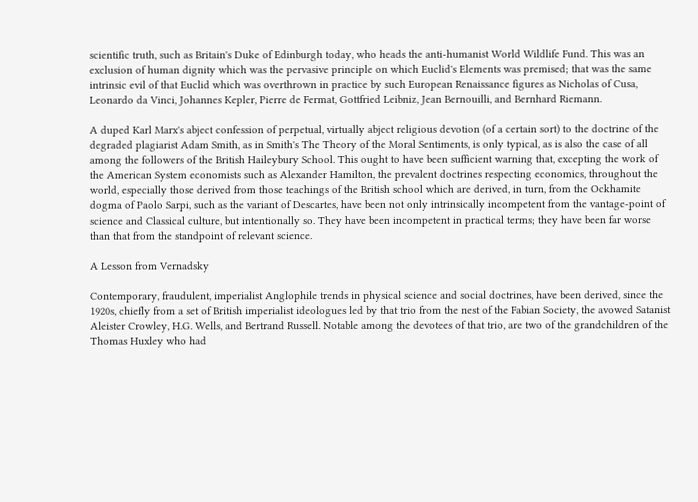scientific truth, such as Britain's Duke of Edinburgh today, who heads the anti-humanist World Wildlife Fund. This was an exclusion of human dignity which was the pervasive principle on which Euclid's Elements was premised; that was the same intrinsic evil of that Euclid which was overthrown in practice by such European Renaissance figures as Nicholas of Cusa, Leonardo da Vinci, Johannes Kepler, Pierre de Fermat, Gottfried Leibniz, Jean Bernouilli, and Bernhard Riemann.

A duped Karl Marx's abject confession of perpetual, virtually abject religious devotion (of a certain sort) to the doctrine of the degraded plagiarist Adam Smith, as in Smith's The Theory of the Moral Sentiments, is only typical, as is also the case of all among the followers of the British Haileybury School. This ought to have been sufficient warning that, excepting the work of the American System economists such as Alexander Hamilton, the prevalent doctrines respecting economics, throughout the world, especially those derived from those teachings of the British school which are derived, in turn, from the Ockhamite dogma of Paolo Sarpi, such as the variant of Descartes, have been not only intrinsically incompetent from the vantage-point of science and Classical culture, but intentionally so. They have been incompetent in practical terms; they have been far worse than that from the standpoint of relevant science.

A Lesson from Vernadsky

Contemporary, fraudulent, imperialist Anglophile trends in physical science and social doctrines, have been derived, since the 1920s, chiefly from a set of British imperialist ideologues led by that trio from the nest of the Fabian Society, the avowed Satanist Aleister Crowley, H.G. Wells, and Bertrand Russell. Notable among the devotees of that trio, are two of the grandchildren of the Thomas Huxley who had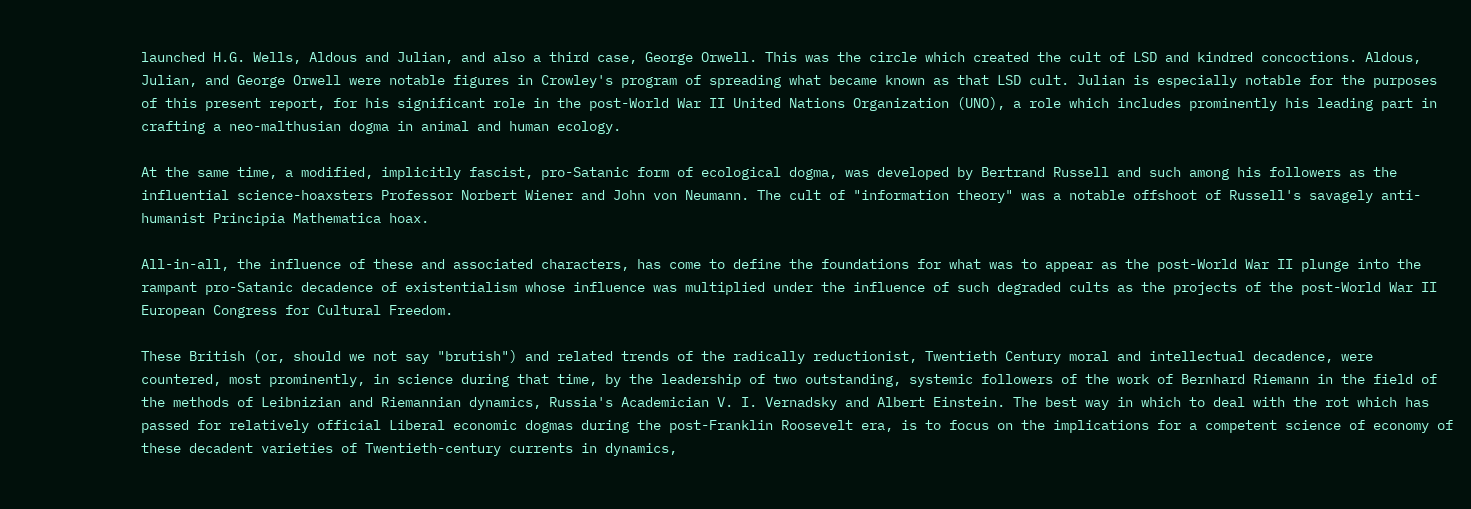launched H.G. Wells, Aldous and Julian, and also a third case, George Orwell. This was the circle which created the cult of LSD and kindred concoctions. Aldous, Julian, and George Orwell were notable figures in Crowley's program of spreading what became known as that LSD cult. Julian is especially notable for the purposes of this present report, for his significant role in the post-World War II United Nations Organization (UNO), a role which includes prominently his leading part in crafting a neo-malthusian dogma in animal and human ecology.

At the same time, a modified, implicitly fascist, pro-Satanic form of ecological dogma, was developed by Bertrand Russell and such among his followers as the influential science-hoaxsters Professor Norbert Wiener and John von Neumann. The cult of "information theory" was a notable offshoot of Russell's savagely anti-humanist Principia Mathematica hoax.

All-in-all, the influence of these and associated characters, has come to define the foundations for what was to appear as the post-World War II plunge into the rampant pro-Satanic decadence of existentialism whose influence was multiplied under the influence of such degraded cults as the projects of the post-World War II European Congress for Cultural Freedom.

These British (or, should we not say "brutish") and related trends of the radically reductionist, Twentieth Century moral and intellectual decadence, were countered, most prominently, in science during that time, by the leadership of two outstanding, systemic followers of the work of Bernhard Riemann in the field of the methods of Leibnizian and Riemannian dynamics, Russia's Academician V. I. Vernadsky and Albert Einstein. The best way in which to deal with the rot which has passed for relatively official Liberal economic dogmas during the post-Franklin Roosevelt era, is to focus on the implications for a competent science of economy of these decadent varieties of Twentieth-century currents in dynamics,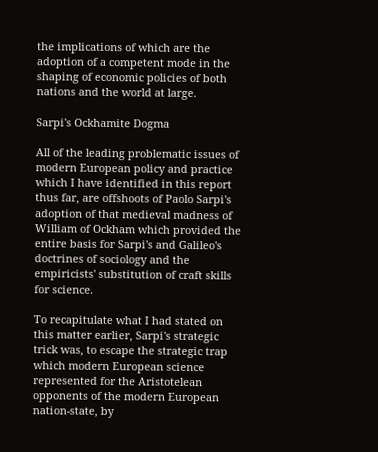the implications of which are the adoption of a competent mode in the shaping of economic policies of both nations and the world at large.

Sarpi's Ockhamite Dogma

All of the leading problematic issues of modern European policy and practice which I have identified in this report thus far, are offshoots of Paolo Sarpi's adoption of that medieval madness of William of Ockham which provided the entire basis for Sarpi's and Galileo's doctrines of sociology and the empiricists' substitution of craft skills for science.

To recapitulate what I had stated on this matter earlier, Sarpi's strategic trick was, to escape the strategic trap which modern European science represented for the Aristotelean opponents of the modern European nation-state, by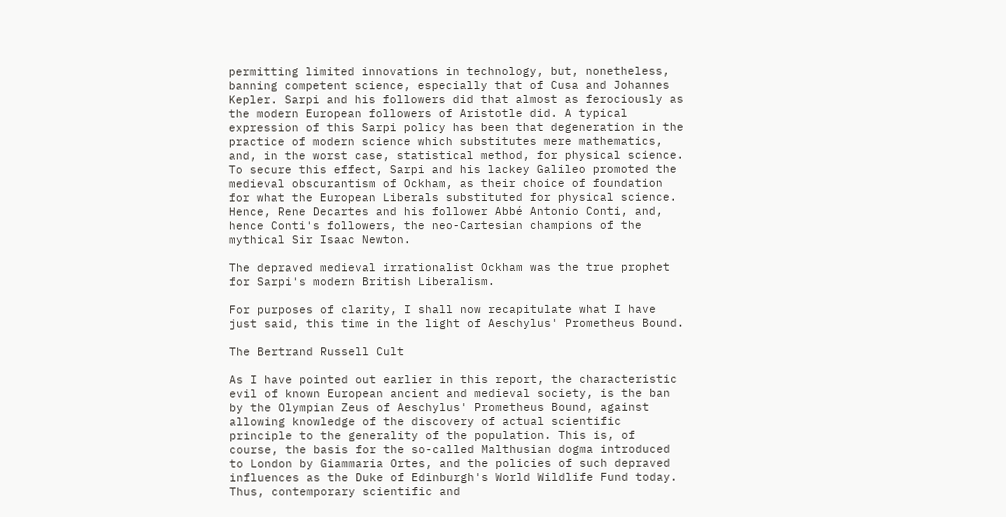permitting limited innovations in technology, but, nonetheless, banning competent science, especially that of Cusa and Johannes Kepler. Sarpi and his followers did that almost as ferociously as the modern European followers of Aristotle did. A typical expression of this Sarpi policy has been that degeneration in the practice of modern science which substitutes mere mathematics, and, in the worst case, statistical method, for physical science. To secure this effect, Sarpi and his lackey Galileo promoted the medieval obscurantism of Ockham, as their choice of foundation for what the European Liberals substituted for physical science. Hence, Rene Decartes and his follower Abbé Antonio Conti, and, hence Conti's followers, the neo-Cartesian champions of the mythical Sir Isaac Newton.

The depraved medieval irrationalist Ockham was the true prophet for Sarpi's modern British Liberalism.

For purposes of clarity, I shall now recapitulate what I have just said, this time in the light of Aeschylus' Prometheus Bound.

The Bertrand Russell Cult

As I have pointed out earlier in this report, the characteristic evil of known European ancient and medieval society, is the ban by the Olympian Zeus of Aeschylus' Prometheus Bound, against allowing knowledge of the discovery of actual scientific principle to the generality of the population. This is, of course, the basis for the so-called Malthusian dogma introduced to London by Giammaria Ortes, and the policies of such depraved influences as the Duke of Edinburgh's World Wildlife Fund today. Thus, contemporary scientific and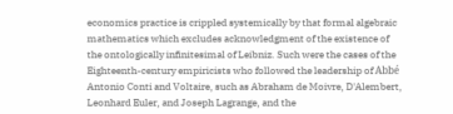economics practice is crippled systemically by that formal algebraic mathematics which excludes acknowledgment of the existence of the ontologically infinitesimal of Leibniz. Such were the cases of the Eighteenth-century empiricists who followed the leadership of Abbé Antonio Conti and Voltaire, such as Abraham de Moivre, D'Alembert, Leonhard Euler, and Joseph Lagrange, and the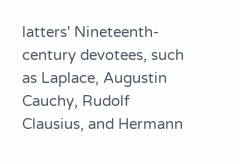latters' Nineteenth-century devotees, such as Laplace, Augustin Cauchy, Rudolf Clausius, and Hermann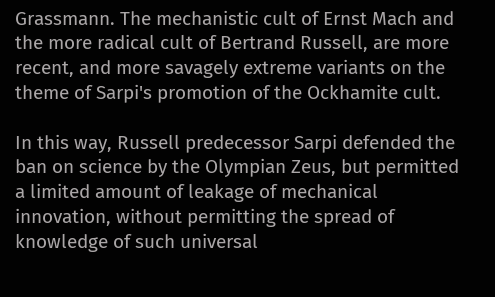Grassmann. The mechanistic cult of Ernst Mach and the more radical cult of Bertrand Russell, are more recent, and more savagely extreme variants on the theme of Sarpi's promotion of the Ockhamite cult.

In this way, Russell predecessor Sarpi defended the ban on science by the Olympian Zeus, but permitted a limited amount of leakage of mechanical innovation, without permitting the spread of knowledge of such universal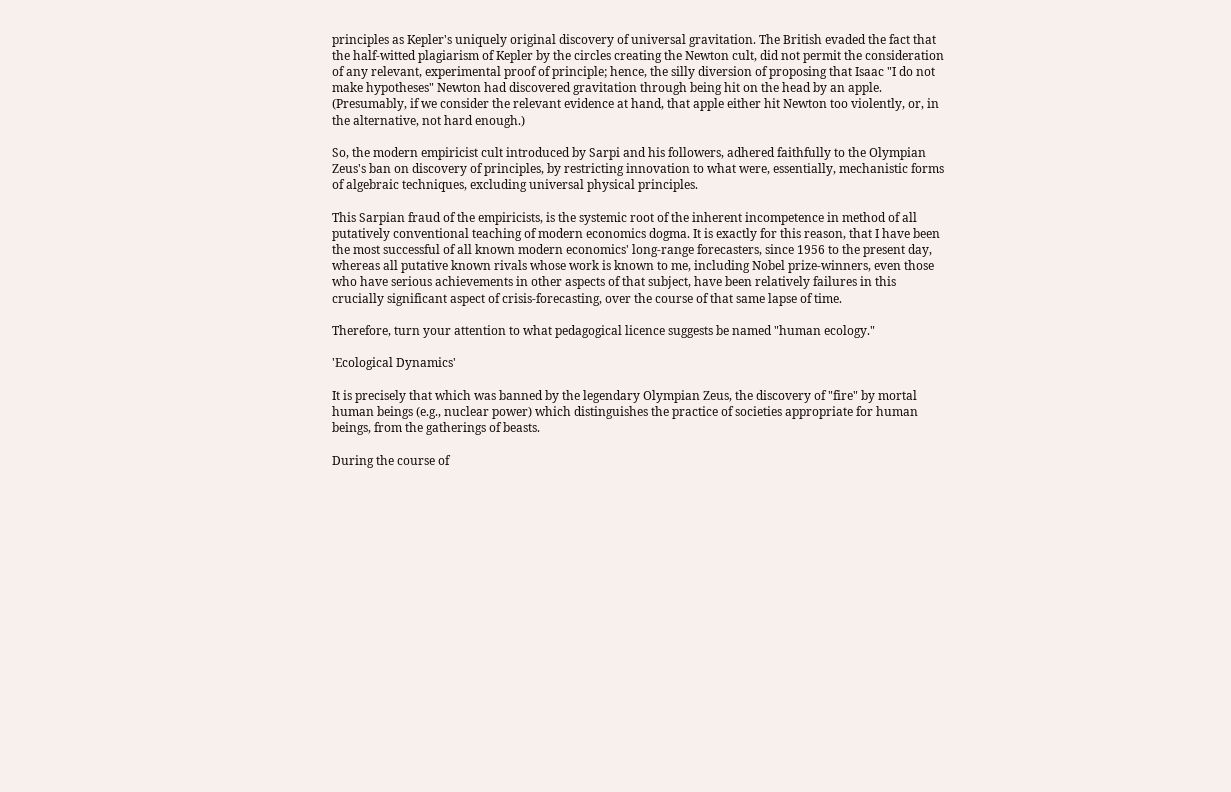principles as Kepler's uniquely original discovery of universal gravitation. The British evaded the fact that the half-witted plagiarism of Kepler by the circles creating the Newton cult, did not permit the consideration of any relevant, experimental proof of principle; hence, the silly diversion of proposing that Isaac "I do not make hypotheses" Newton had discovered gravitation through being hit on the head by an apple. (Presumably, if we consider the relevant evidence at hand, that apple either hit Newton too violently, or, in the alternative, not hard enough.)

So, the modern empiricist cult introduced by Sarpi and his followers, adhered faithfully to the Olympian Zeus's ban on discovery of principles, by restricting innovation to what were, essentially, mechanistic forms of algebraic techniques, excluding universal physical principles.

This Sarpian fraud of the empiricists, is the systemic root of the inherent incompetence in method of all putatively conventional teaching of modern economics dogma. It is exactly for this reason, that I have been the most successful of all known modern economics' long-range forecasters, since 1956 to the present day, whereas all putative known rivals whose work is known to me, including Nobel prize-winners, even those who have serious achievements in other aspects of that subject, have been relatively failures in this crucially significant aspect of crisis-forecasting, over the course of that same lapse of time.

Therefore, turn your attention to what pedagogical licence suggests be named "human ecology."

'Ecological Dynamics'

It is precisely that which was banned by the legendary Olympian Zeus, the discovery of "fire" by mortal human beings (e.g., nuclear power) which distinguishes the practice of societies appropriate for human beings, from the gatherings of beasts.

During the course of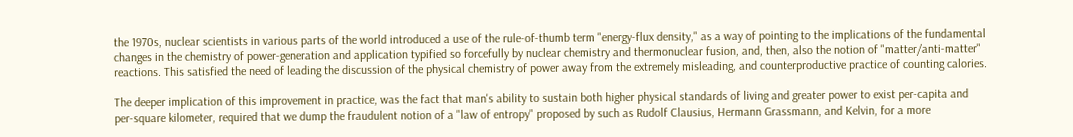the 1970s, nuclear scientists in various parts of the world introduced a use of the rule-of-thumb term "energy-flux density," as a way of pointing to the implications of the fundamental changes in the chemistry of power-generation and application typified so forcefully by nuclear chemistry and thermonuclear fusion, and, then, also the notion of "matter/anti-matter" reactions. This satisfied the need of leading the discussion of the physical chemistry of power away from the extremely misleading, and counterproductive practice of counting calories.

The deeper implication of this improvement in practice, was the fact that man's ability to sustain both higher physical standards of living and greater power to exist per-capita and per-square kilometer, required that we dump the fraudulent notion of a "law of entropy" proposed by such as Rudolf Clausius, Hermann Grassmann, and Kelvin, for a more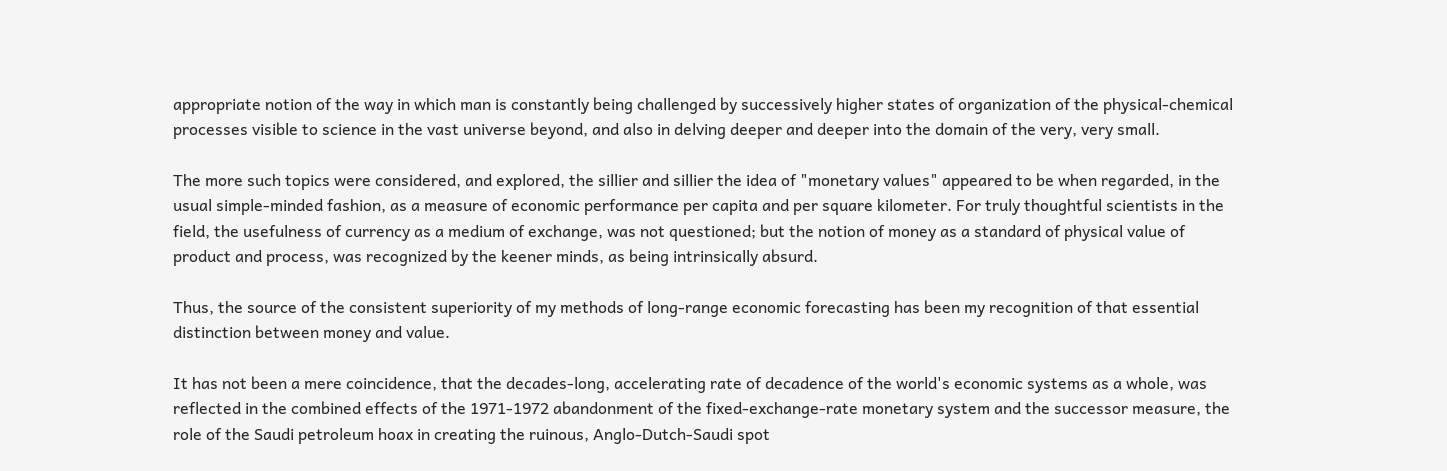appropriate notion of the way in which man is constantly being challenged by successively higher states of organization of the physical-chemical processes visible to science in the vast universe beyond, and also in delving deeper and deeper into the domain of the very, very small.

The more such topics were considered, and explored, the sillier and sillier the idea of "monetary values" appeared to be when regarded, in the usual simple-minded fashion, as a measure of economic performance per capita and per square kilometer. For truly thoughtful scientists in the field, the usefulness of currency as a medium of exchange, was not questioned; but the notion of money as a standard of physical value of product and process, was recognized by the keener minds, as being intrinsically absurd.

Thus, the source of the consistent superiority of my methods of long-range economic forecasting has been my recognition of that essential distinction between money and value.

It has not been a mere coincidence, that the decades-long, accelerating rate of decadence of the world's economic systems as a whole, was reflected in the combined effects of the 1971-1972 abandonment of the fixed-exchange-rate monetary system and the successor measure, the role of the Saudi petroleum hoax in creating the ruinous, Anglo-Dutch-Saudi spot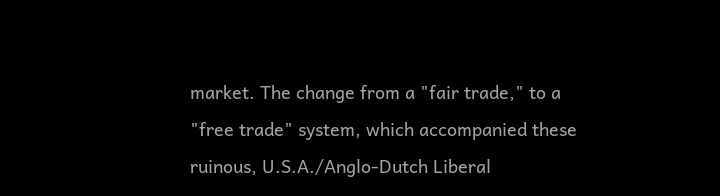market. The change from a "fair trade," to a "free trade" system, which accompanied these ruinous, U.S.A./Anglo-Dutch Liberal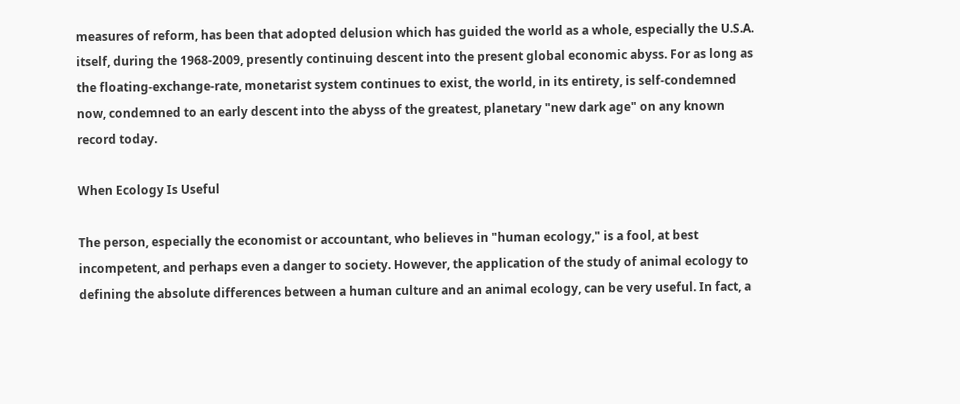measures of reform, has been that adopted delusion which has guided the world as a whole, especially the U.S.A. itself, during the 1968-2009, presently continuing descent into the present global economic abyss. For as long as the floating-exchange-rate, monetarist system continues to exist, the world, in its entirety, is self-condemned now, condemned to an early descent into the abyss of the greatest, planetary "new dark age" on any known record today.

When Ecology Is Useful

The person, especially the economist or accountant, who believes in "human ecology," is a fool, at best incompetent, and perhaps even a danger to society. However, the application of the study of animal ecology to defining the absolute differences between a human culture and an animal ecology, can be very useful. In fact, a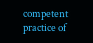competent practice of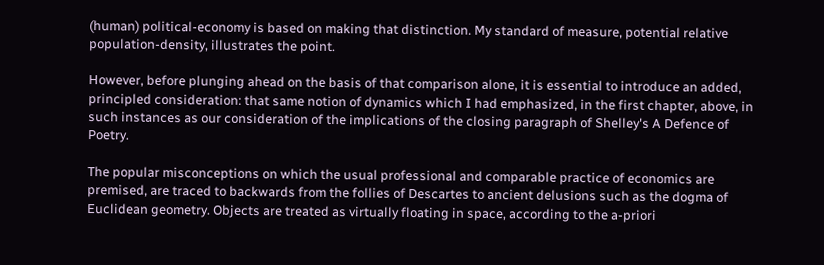(human) political-economy is based on making that distinction. My standard of measure, potential relative population-density, illustrates the point.

However, before plunging ahead on the basis of that comparison alone, it is essential to introduce an added, principled consideration: that same notion of dynamics which I had emphasized, in the first chapter, above, in such instances as our consideration of the implications of the closing paragraph of Shelley's A Defence of Poetry.

The popular misconceptions on which the usual professional and comparable practice of economics are premised, are traced to backwards from the follies of Descartes to ancient delusions such as the dogma of Euclidean geometry. Objects are treated as virtually floating in space, according to the a-priori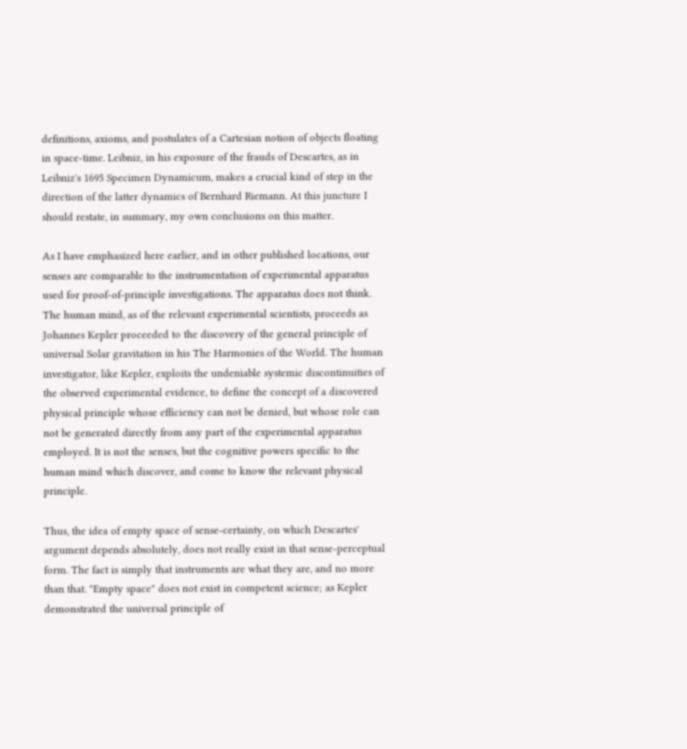definitions, axioms, and postulates of a Cartesian notion of objects floating in space-time. Leibniz, in his exposure of the frauds of Descartes, as in Leibniz's 1695 Specimen Dynamicum, makes a crucial kind of step in the direction of the latter dynamics of Bernhard Riemann. At this juncture I should restate, in summary, my own conclusions on this matter.

As I have emphasized here earlier, and in other published locations, our senses are comparable to the instrumentation of experimental apparatus used for proof-of-principle investigations. The apparatus does not think. The human mind, as of the relevant experimental scientists, proceeds as Johannes Kepler proceeded to the discovery of the general principle of universal Solar gravitation in his The Harmonies of the World. The human investigator, like Kepler, exploits the undeniable systemic discontinuities of the observed experimental evidence, to define the concept of a discovered physical principle whose efficiency can not be denied, but whose role can not be generated directly from any part of the experimental apparatus employed. It is not the senses, but the cognitive powers specific to the human mind which discover, and come to know the relevant physical principle.

Thus, the idea of empty space of sense-certainty, on which Descartes' argument depends absolutely, does not really exist in that sense-perceptual form. The fact is simply that instruments are what they are, and no more than that. "Empty space" does not exist in competent science; as Kepler demonstrated the universal principle of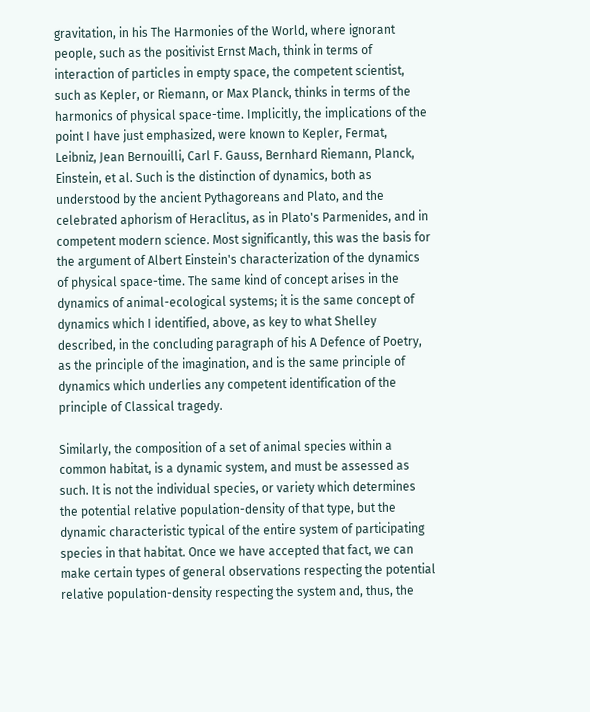gravitation, in his The Harmonies of the World, where ignorant people, such as the positivist Ernst Mach, think in terms of interaction of particles in empty space, the competent scientist, such as Kepler, or Riemann, or Max Planck, thinks in terms of the harmonics of physical space-time. Implicitly, the implications of the point I have just emphasized, were known to Kepler, Fermat, Leibniz, Jean Bernouilli, Carl F. Gauss, Bernhard Riemann, Planck, Einstein, et al. Such is the distinction of dynamics, both as understood by the ancient Pythagoreans and Plato, and the celebrated aphorism of Heraclitus, as in Plato's Parmenides, and in competent modern science. Most significantly, this was the basis for the argument of Albert Einstein's characterization of the dynamics of physical space-time. The same kind of concept arises in the dynamics of animal-ecological systems; it is the same concept of dynamics which I identified, above, as key to what Shelley described, in the concluding paragraph of his A Defence of Poetry, as the principle of the imagination, and is the same principle of dynamics which underlies any competent identification of the principle of Classical tragedy.

Similarly, the composition of a set of animal species within a common habitat, is a dynamic system, and must be assessed as such. It is not the individual species, or variety which determines the potential relative population-density of that type, but the dynamic characteristic typical of the entire system of participating species in that habitat. Once we have accepted that fact, we can make certain types of general observations respecting the potential relative population-density respecting the system and, thus, the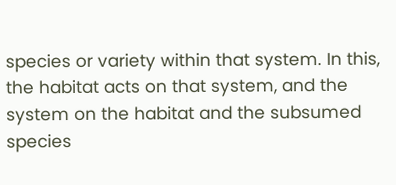species or variety within that system. In this, the habitat acts on that system, and the system on the habitat and the subsumed species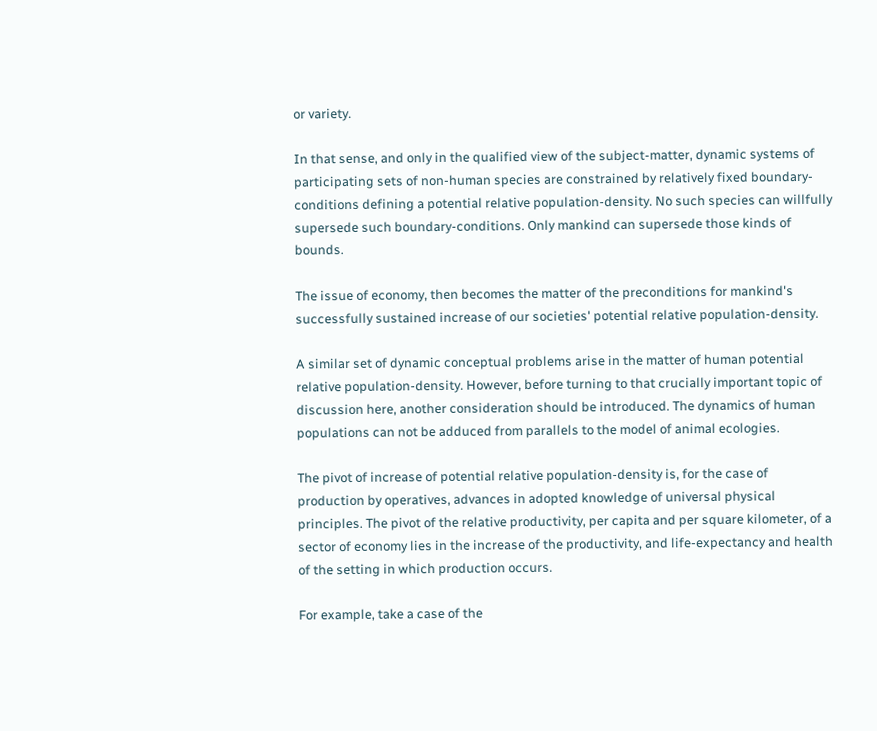or variety.

In that sense, and only in the qualified view of the subject-matter, dynamic systems of participating sets of non-human species are constrained by relatively fixed boundary-conditions defining a potential relative population-density. No such species can willfully supersede such boundary-conditions. Only mankind can supersede those kinds of bounds.

The issue of economy, then becomes the matter of the preconditions for mankind's successfully sustained increase of our societies' potential relative population-density.

A similar set of dynamic conceptual problems arise in the matter of human potential relative population-density. However, before turning to that crucially important topic of discussion here, another consideration should be introduced. The dynamics of human populations can not be adduced from parallels to the model of animal ecologies.

The pivot of increase of potential relative population-density is, for the case of production by operatives, advances in adopted knowledge of universal physical principles. The pivot of the relative productivity, per capita and per square kilometer, of a sector of economy lies in the increase of the productivity, and life-expectancy and health of the setting in which production occurs.

For example, take a case of the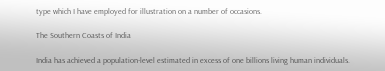type which I have employed for illustration on a number of occasions.

The Southern Coasts of India

India has achieved a population-level estimated in excess of one billions living human individuals.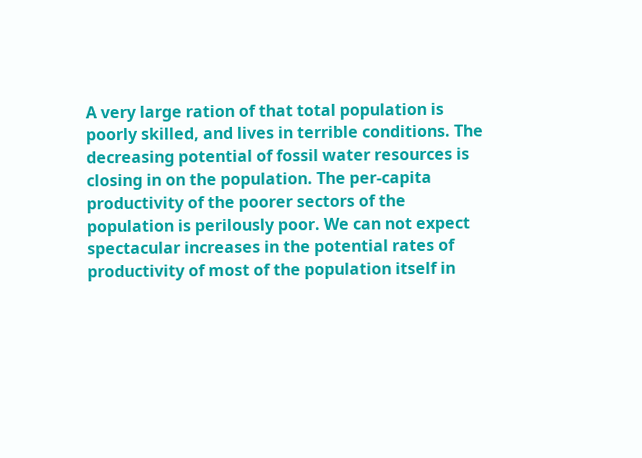A very large ration of that total population is poorly skilled, and lives in terrible conditions. The decreasing potential of fossil water resources is closing in on the population. The per-capita productivity of the poorer sectors of the population is perilously poor. We can not expect spectacular increases in the potential rates of productivity of most of the population itself in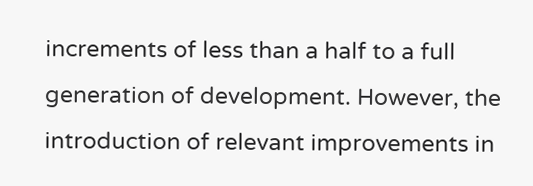increments of less than a half to a full generation of development. However, the introduction of relevant improvements in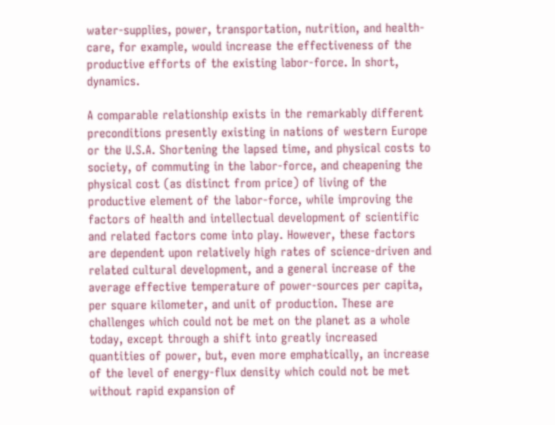water-supplies, power, transportation, nutrition, and health-care, for example, would increase the effectiveness of the productive efforts of the existing labor-force. In short, dynamics.

A comparable relationship exists in the remarkably different preconditions presently existing in nations of western Europe or the U.S.A. Shortening the lapsed time, and physical costs to society, of commuting in the labor-force, and cheapening the physical cost (as distinct from price) of living of the productive element of the labor-force, while improving the factors of health and intellectual development of scientific and related factors come into play. However, these factors are dependent upon relatively high rates of science-driven and related cultural development, and a general increase of the average effective temperature of power-sources per capita, per square kilometer, and unit of production. These are challenges which could not be met on the planet as a whole today, except through a shift into greatly increased quantities of power, but, even more emphatically, an increase of the level of energy-flux density which could not be met without rapid expansion of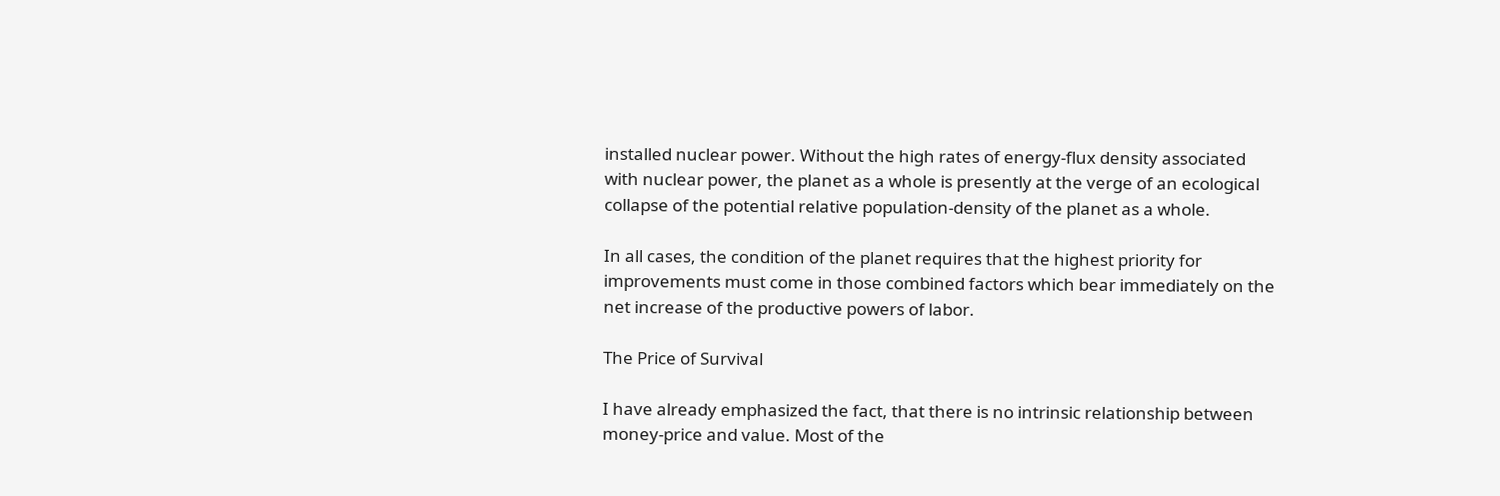installed nuclear power. Without the high rates of energy-flux density associated with nuclear power, the planet as a whole is presently at the verge of an ecological collapse of the potential relative population-density of the planet as a whole.

In all cases, the condition of the planet requires that the highest priority for improvements must come in those combined factors which bear immediately on the net increase of the productive powers of labor.

The Price of Survival

I have already emphasized the fact, that there is no intrinsic relationship between money-price and value. Most of the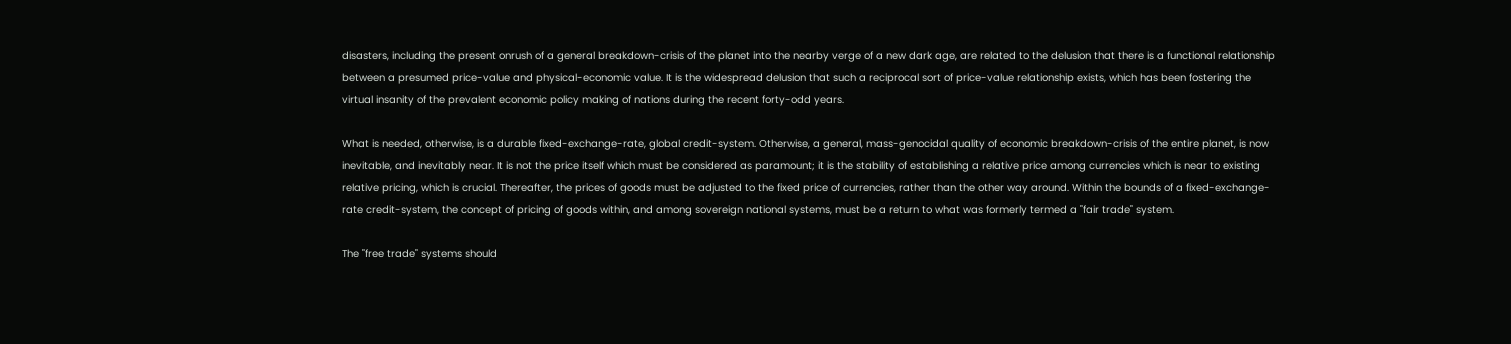disasters, including the present onrush of a general breakdown-crisis of the planet into the nearby verge of a new dark age, are related to the delusion that there is a functional relationship between a presumed price-value and physical-economic value. It is the widespread delusion that such a reciprocal sort of price-value relationship exists, which has been fostering the virtual insanity of the prevalent economic policy making of nations during the recent forty-odd years.

What is needed, otherwise, is a durable fixed-exchange-rate, global credit-system. Otherwise, a general, mass-genocidal quality of economic breakdown-crisis of the entire planet, is now inevitable, and inevitably near. It is not the price itself which must be considered as paramount; it is the stability of establishing a relative price among currencies which is near to existing relative pricing, which is crucial. Thereafter, the prices of goods must be adjusted to the fixed price of currencies, rather than the other way around. Within the bounds of a fixed-exchange-rate credit-system, the concept of pricing of goods within, and among sovereign national systems, must be a return to what was formerly termed a "fair trade" system.

The "free trade" systems should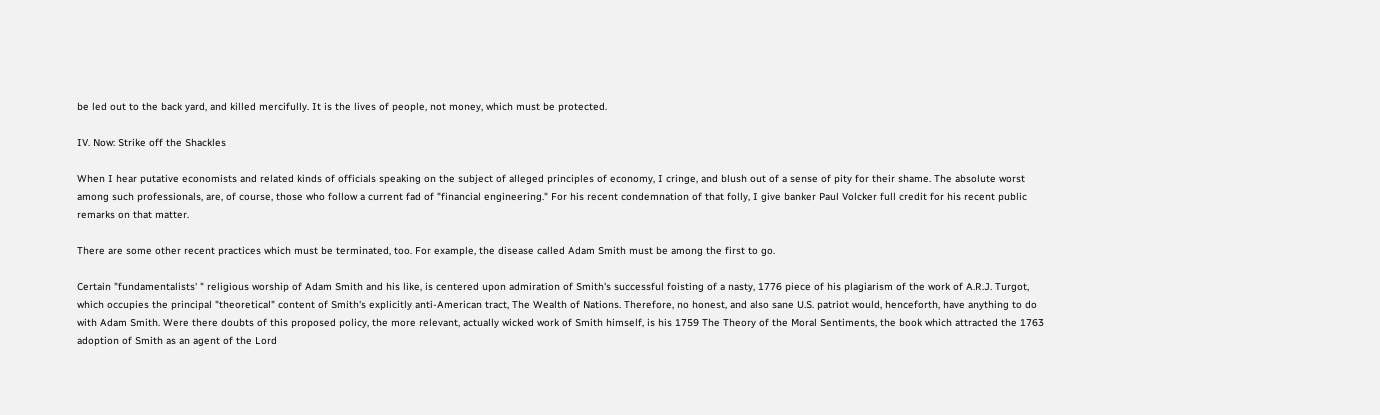be led out to the back yard, and killed mercifully. It is the lives of people, not money, which must be protected.

IV. Now: Strike off the Shackles

When I hear putative economists and related kinds of officials speaking on the subject of alleged principles of economy, I cringe, and blush out of a sense of pity for their shame. The absolute worst among such professionals, are, of course, those who follow a current fad of "financial engineering." For his recent condemnation of that folly, I give banker Paul Volcker full credit for his recent public remarks on that matter.

There are some other recent practices which must be terminated, too. For example, the disease called Adam Smith must be among the first to go.

Certain "fundamentalists' " religious worship of Adam Smith and his like, is centered upon admiration of Smith's successful foisting of a nasty, 1776 piece of his plagiarism of the work of A.R.J. Turgot, which occupies the principal "theoretical" content of Smith's explicitly anti-American tract, The Wealth of Nations. Therefore, no honest, and also sane U.S. patriot would, henceforth, have anything to do with Adam Smith. Were there doubts of this proposed policy, the more relevant, actually wicked work of Smith himself, is his 1759 The Theory of the Moral Sentiments, the book which attracted the 1763 adoption of Smith as an agent of the Lord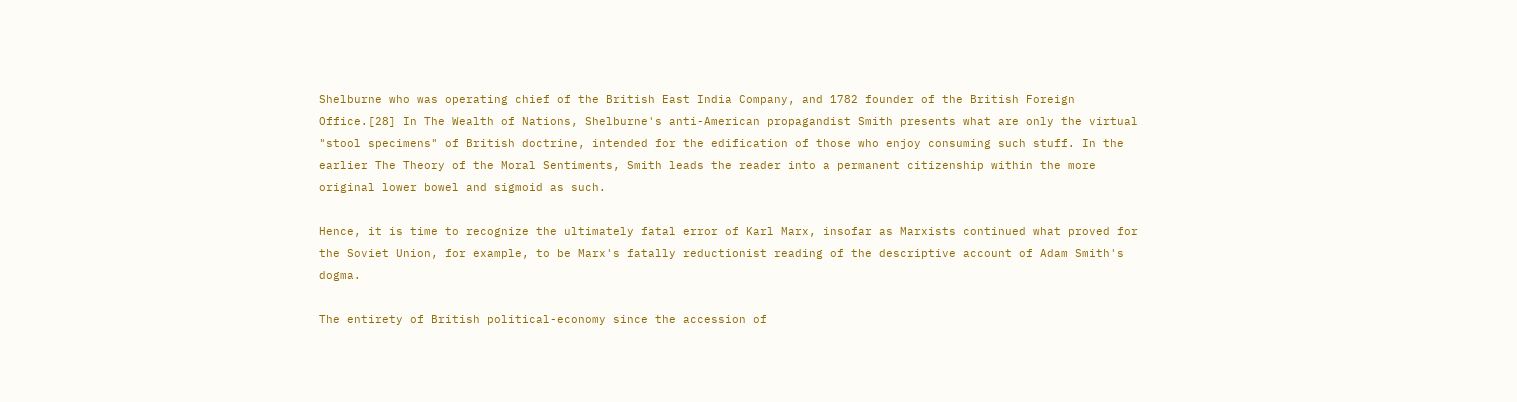Shelburne who was operating chief of the British East India Company, and 1782 founder of the British Foreign Office.[28] In The Wealth of Nations, Shelburne's anti-American propagandist Smith presents what are only the virtual "stool specimens" of British doctrine, intended for the edification of those who enjoy consuming such stuff. In the earlier The Theory of the Moral Sentiments, Smith leads the reader into a permanent citizenship within the more original lower bowel and sigmoid as such.

Hence, it is time to recognize the ultimately fatal error of Karl Marx, insofar as Marxists continued what proved for the Soviet Union, for example, to be Marx's fatally reductionist reading of the descriptive account of Adam Smith's dogma.

The entirety of British political-economy since the accession of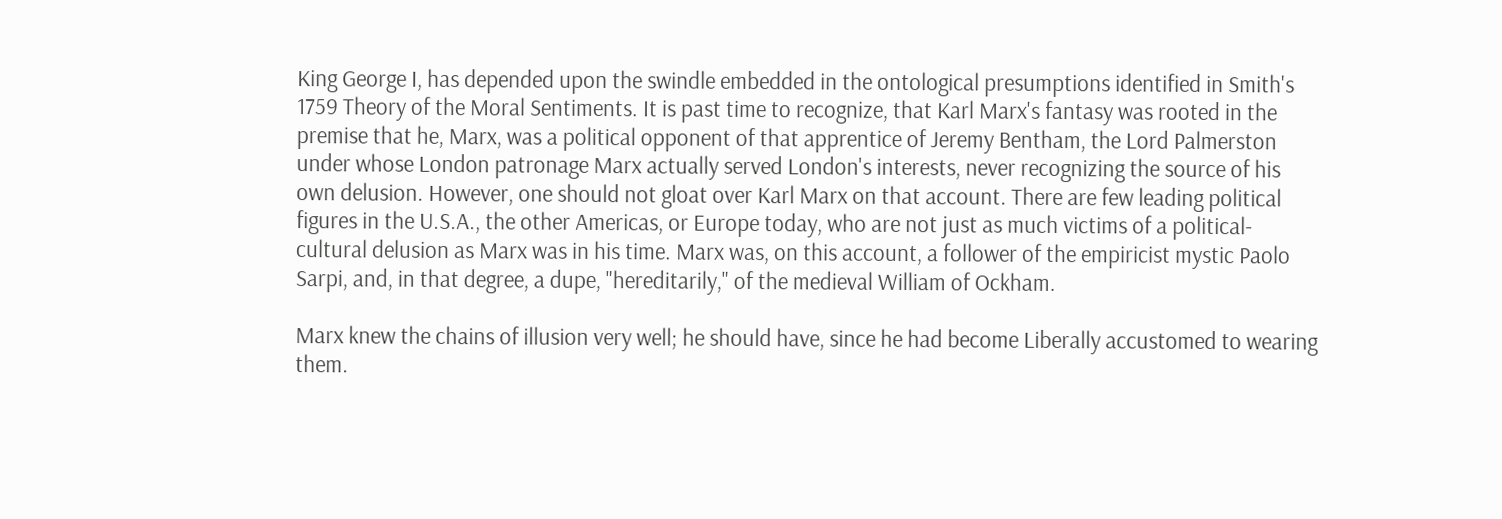King George I, has depended upon the swindle embedded in the ontological presumptions identified in Smith's 1759 Theory of the Moral Sentiments. It is past time to recognize, that Karl Marx's fantasy was rooted in the premise that he, Marx, was a political opponent of that apprentice of Jeremy Bentham, the Lord Palmerston under whose London patronage Marx actually served London's interests, never recognizing the source of his own delusion. However, one should not gloat over Karl Marx on that account. There are few leading political figures in the U.S.A., the other Americas, or Europe today, who are not just as much victims of a political-cultural delusion as Marx was in his time. Marx was, on this account, a follower of the empiricist mystic Paolo Sarpi, and, in that degree, a dupe, "hereditarily," of the medieval William of Ockham.

Marx knew the chains of illusion very well; he should have, since he had become Liberally accustomed to wearing them.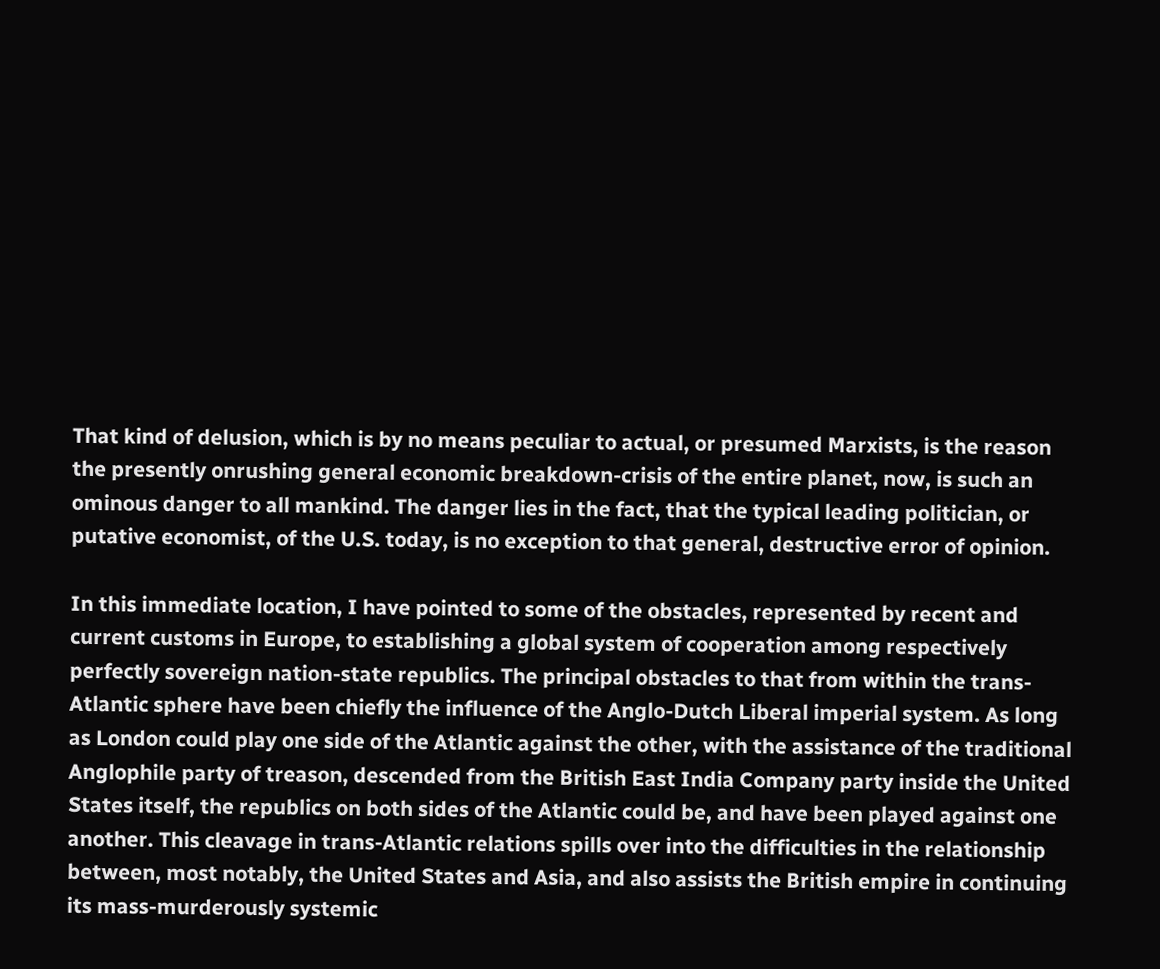That kind of delusion, which is by no means peculiar to actual, or presumed Marxists, is the reason the presently onrushing general economic breakdown-crisis of the entire planet, now, is such an ominous danger to all mankind. The danger lies in the fact, that the typical leading politician, or putative economist, of the U.S. today, is no exception to that general, destructive error of opinion.

In this immediate location, I have pointed to some of the obstacles, represented by recent and current customs in Europe, to establishing a global system of cooperation among respectively perfectly sovereign nation-state republics. The principal obstacles to that from within the trans-Atlantic sphere have been chiefly the influence of the Anglo-Dutch Liberal imperial system. As long as London could play one side of the Atlantic against the other, with the assistance of the traditional Anglophile party of treason, descended from the British East India Company party inside the United States itself, the republics on both sides of the Atlantic could be, and have been played against one another. This cleavage in trans-Atlantic relations spills over into the difficulties in the relationship between, most notably, the United States and Asia, and also assists the British empire in continuing its mass-murderously systemic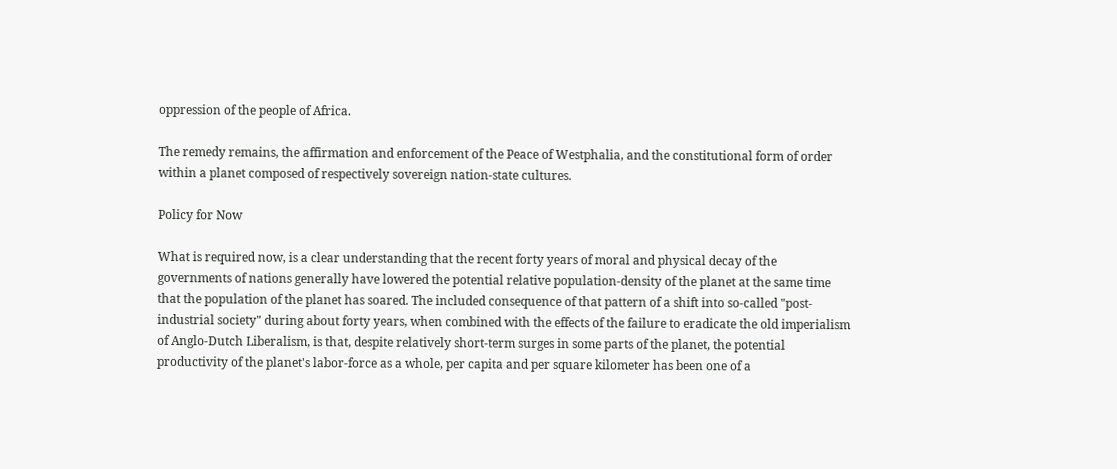oppression of the people of Africa.

The remedy remains, the affirmation and enforcement of the Peace of Westphalia, and the constitutional form of order within a planet composed of respectively sovereign nation-state cultures.

Policy for Now

What is required now, is a clear understanding that the recent forty years of moral and physical decay of the governments of nations generally have lowered the potential relative population-density of the planet at the same time that the population of the planet has soared. The included consequence of that pattern of a shift into so-called "post-industrial society" during about forty years, when combined with the effects of the failure to eradicate the old imperialism of Anglo-Dutch Liberalism, is that, despite relatively short-term surges in some parts of the planet, the potential productivity of the planet's labor-force as a whole, per capita and per square kilometer has been one of a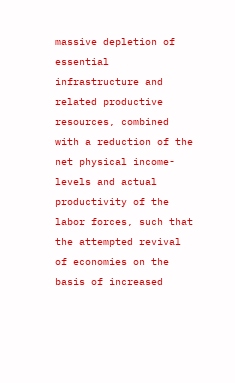massive depletion of essential infrastructure and related productive resources, combined with a reduction of the net physical income-levels and actual productivity of the labor forces, such that the attempted revival of economies on the basis of increased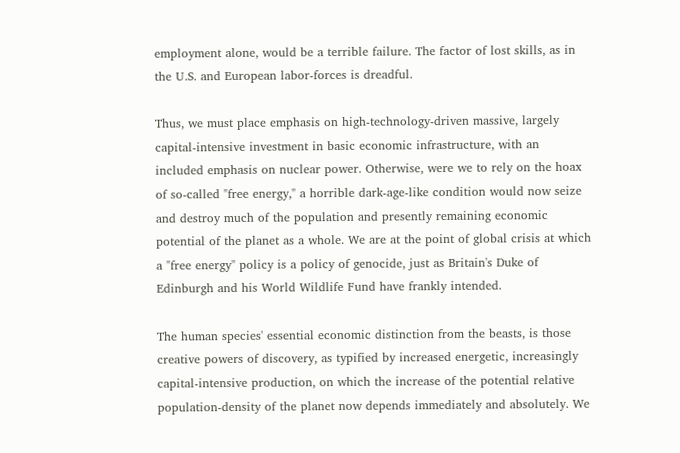employment alone, would be a terrible failure. The factor of lost skills, as in the U.S. and European labor-forces is dreadful.

Thus, we must place emphasis on high-technology-driven massive, largely capital-intensive investment in basic economic infrastructure, with an included emphasis on nuclear power. Otherwise, were we to rely on the hoax of so-called "free energy," a horrible dark-age-like condition would now seize and destroy much of the population and presently remaining economic potential of the planet as a whole. We are at the point of global crisis at which a "free energy" policy is a policy of genocide, just as Britain's Duke of Edinburgh and his World Wildlife Fund have frankly intended.

The human species' essential economic distinction from the beasts, is those creative powers of discovery, as typified by increased energetic, increasingly capital-intensive production, on which the increase of the potential relative population-density of the planet now depends immediately and absolutely. We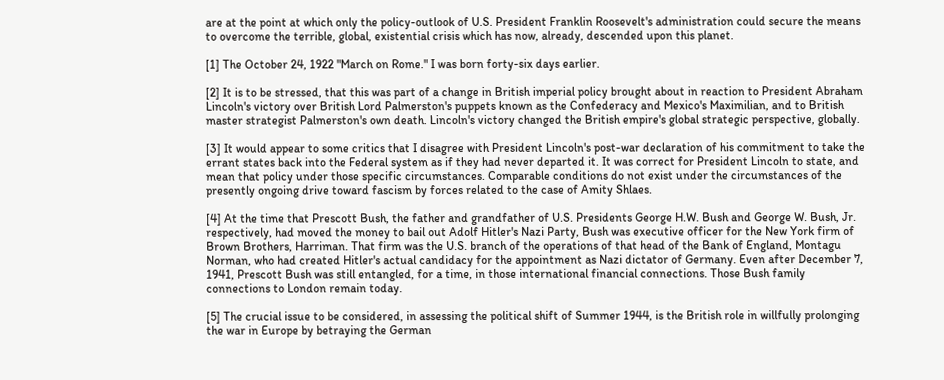are at the point at which only the policy-outlook of U.S. President Franklin Roosevelt's administration could secure the means to overcome the terrible, global, existential crisis which has now, already, descended upon this planet.

[1] The October 24, 1922 "March on Rome." I was born forty-six days earlier.

[2] It is to be stressed, that this was part of a change in British imperial policy brought about in reaction to President Abraham Lincoln's victory over British Lord Palmerston's puppets known as the Confederacy and Mexico's Maximilian, and to British master strategist Palmerston's own death. Lincoln's victory changed the British empire's global strategic perspective, globally.

[3] It would appear to some critics that I disagree with President Lincoln's post-war declaration of his commitment to take the errant states back into the Federal system as if they had never departed it. It was correct for President Lincoln to state, and mean that policy under those specific circumstances. Comparable conditions do not exist under the circumstances of the presently ongoing drive toward fascism by forces related to the case of Amity Shlaes.

[4] At the time that Prescott Bush, the father and grandfather of U.S. Presidents George H.W. Bush and George W. Bush, Jr. respectively, had moved the money to bail out Adolf Hitler's Nazi Party, Bush was executive officer for the New York firm of Brown Brothers, Harriman. That firm was the U.S. branch of the operations of that head of the Bank of England, Montagu Norman, who had created Hitler's actual candidacy for the appointment as Nazi dictator of Germany. Even after December 7, 1941, Prescott Bush was still entangled, for a time, in those international financial connections. Those Bush family connections to London remain today.

[5] The crucial issue to be considered, in assessing the political shift of Summer 1944, is the British role in willfully prolonging the war in Europe by betraying the German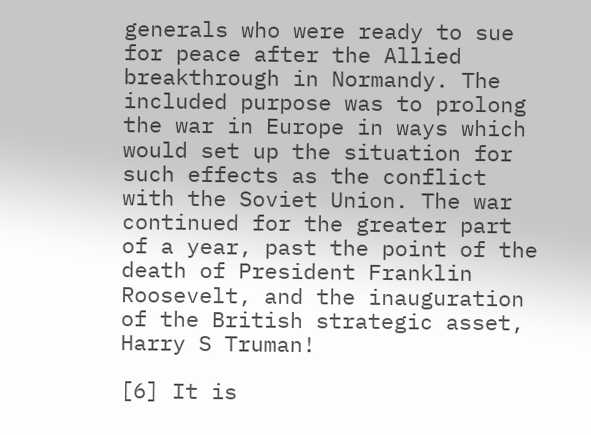generals who were ready to sue for peace after the Allied breakthrough in Normandy. The included purpose was to prolong the war in Europe in ways which would set up the situation for such effects as the conflict with the Soviet Union. The war continued for the greater part of a year, past the point of the death of President Franklin Roosevelt, and the inauguration of the British strategic asset, Harry S Truman!

[6] It is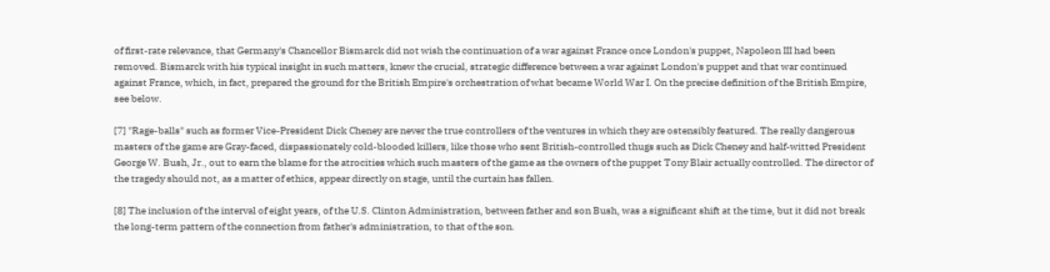of first-rate relevance, that Germany's Chancellor Bismarck did not wish the continuation of a war against France once London's puppet, Napoleon III had been removed. Bismarck with his typical insight in such matters, knew the crucial, strategic difference between a war against London's puppet and that war continued against France, which, in fact, prepared the ground for the British Empire's orchestration of what became World War I. On the precise definition of the British Empire, see below.

[7] "Rage-balls" such as former Vice-President Dick Cheney are never the true controllers of the ventures in which they are ostensibly featured. The really dangerous masters of the game are Gray-faced, dispassionately cold-blooded killers, like those who sent British-controlled thugs such as Dick Cheney and half-witted President George W. Bush, Jr., out to earn the blame for the atrocities which such masters of the game as the owners of the puppet Tony Blair actually controlled. The director of the tragedy should not, as a matter of ethics, appear directly on stage, until the curtain has fallen.

[8] The inclusion of the interval of eight years, of the U.S. Clinton Administration, between father and son Bush, was a significant shift at the time, but it did not break the long-term pattern of the connection from father's administration, to that of the son.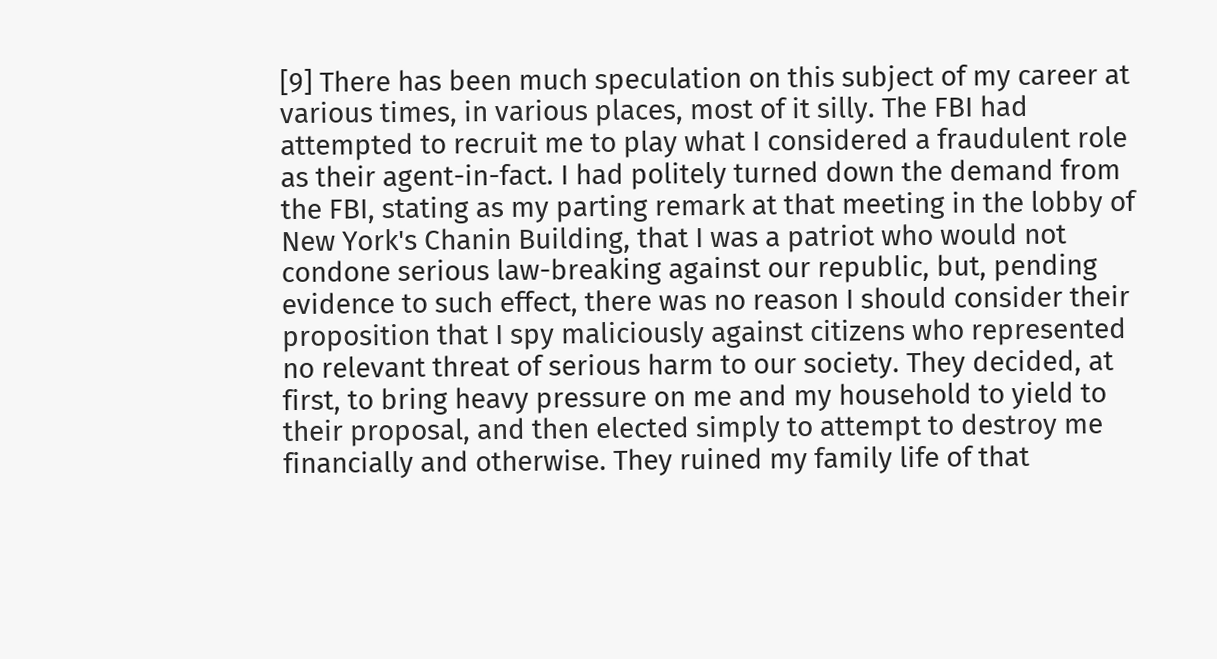[9] There has been much speculation on this subject of my career at various times, in various places, most of it silly. The FBI had attempted to recruit me to play what I considered a fraudulent role as their agent-in-fact. I had politely turned down the demand from the FBI, stating as my parting remark at that meeting in the lobby of New York's Chanin Building, that I was a patriot who would not condone serious law-breaking against our republic, but, pending evidence to such effect, there was no reason I should consider their proposition that I spy maliciously against citizens who represented no relevant threat of serious harm to our society. They decided, at first, to bring heavy pressure on me and my household to yield to their proposal, and then elected simply to attempt to destroy me financially and otherwise. They ruined my family life of that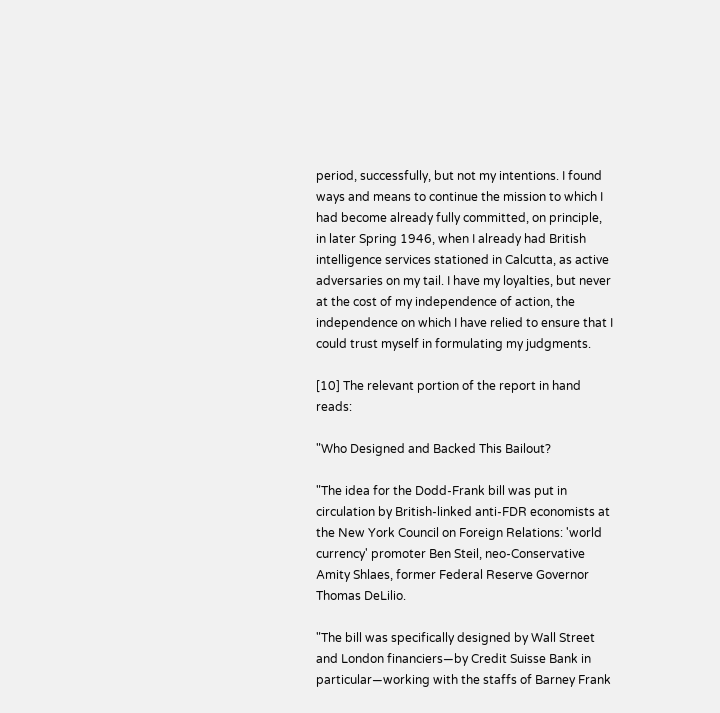period, successfully, but not my intentions. I found ways and means to continue the mission to which I had become already fully committed, on principle, in later Spring 1946, when I already had British intelligence services stationed in Calcutta, as active adversaries on my tail. I have my loyalties, but never at the cost of my independence of action, the independence on which I have relied to ensure that I could trust myself in formulating my judgments.

[10] The relevant portion of the report in hand reads:

"Who Designed and Backed This Bailout?

"The idea for the Dodd-Frank bill was put in circulation by British-linked anti-FDR economists at the New York Council on Foreign Relations: 'world currency' promoter Ben Steil, neo-Conservative Amity Shlaes, former Federal Reserve Governor Thomas DeLilio.

"The bill was specifically designed by Wall Street and London financiers—by Credit Suisse Bank in particular—working with the staffs of Barney Frank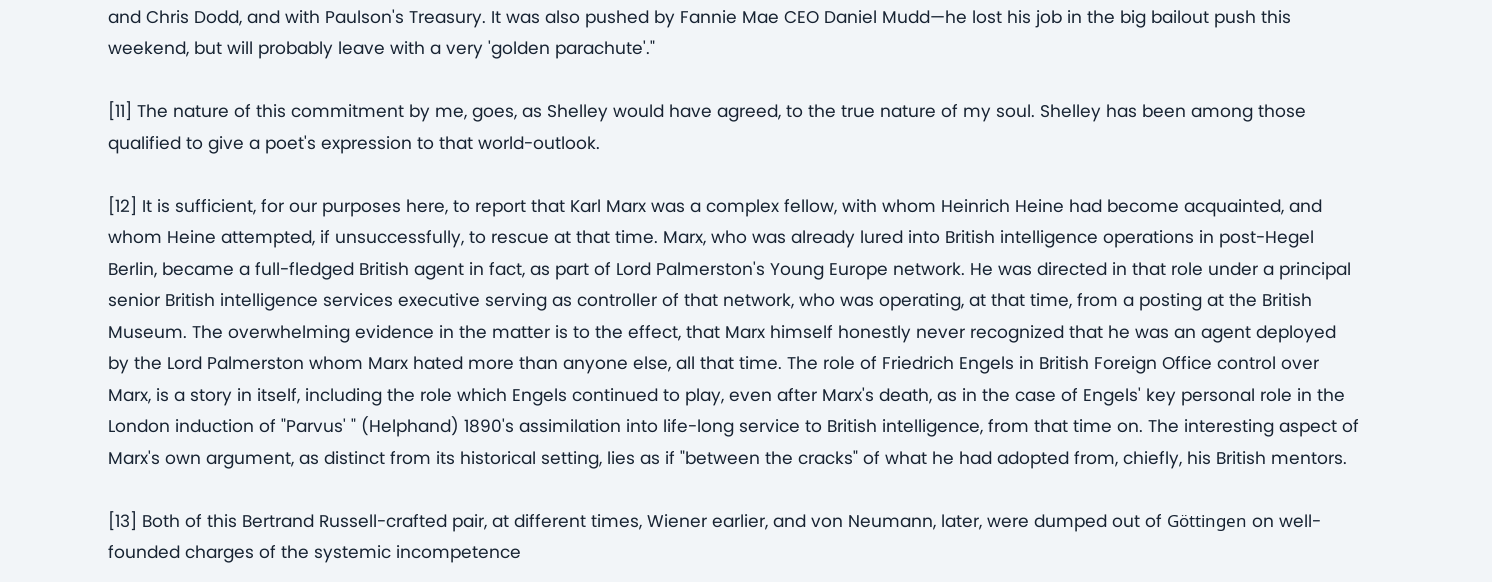and Chris Dodd, and with Paulson's Treasury. It was also pushed by Fannie Mae CEO Daniel Mudd—he lost his job in the big bailout push this weekend, but will probably leave with a very 'golden parachute'."

[11] The nature of this commitment by me, goes, as Shelley would have agreed, to the true nature of my soul. Shelley has been among those qualified to give a poet's expression to that world-outlook.

[12] It is sufficient, for our purposes here, to report that Karl Marx was a complex fellow, with whom Heinrich Heine had become acquainted, and whom Heine attempted, if unsuccessfully, to rescue at that time. Marx, who was already lured into British intelligence operations in post-Hegel Berlin, became a full-fledged British agent in fact, as part of Lord Palmerston's Young Europe network. He was directed in that role under a principal senior British intelligence services executive serving as controller of that network, who was operating, at that time, from a posting at the British Museum. The overwhelming evidence in the matter is to the effect, that Marx himself honestly never recognized that he was an agent deployed by the Lord Palmerston whom Marx hated more than anyone else, all that time. The role of Friedrich Engels in British Foreign Office control over Marx, is a story in itself, including the role which Engels continued to play, even after Marx's death, as in the case of Engels' key personal role in the London induction of "Parvus' " (Helphand) 1890's assimilation into life-long service to British intelligence, from that time on. The interesting aspect of Marx's own argument, as distinct from its historical setting, lies as if "between the cracks" of what he had adopted from, chiefly, his British mentors.

[13] Both of this Bertrand Russell-crafted pair, at different times, Wiener earlier, and von Neumann, later, were dumped out of Göttingen on well-founded charges of the systemic incompetence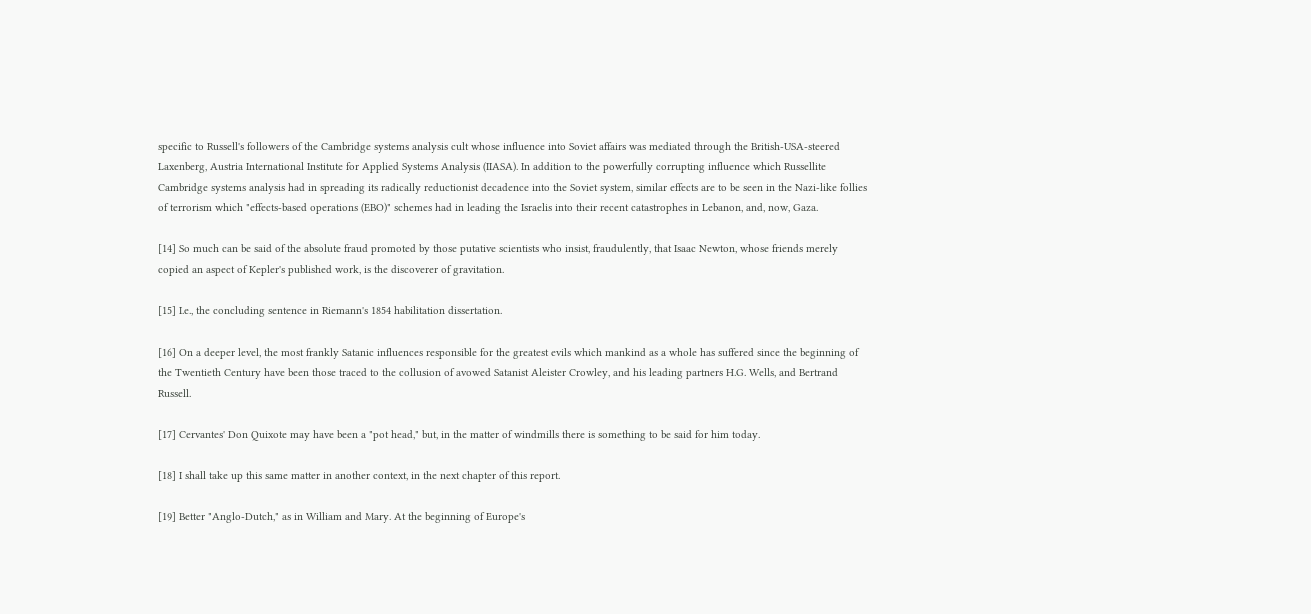specific to Russell's followers of the Cambridge systems analysis cult whose influence into Soviet affairs was mediated through the British-USA-steered Laxenberg, Austria International Institute for Applied Systems Analysis (IIASA). In addition to the powerfully corrupting influence which Russellite Cambridge systems analysis had in spreading its radically reductionist decadence into the Soviet system, similar effects are to be seen in the Nazi-like follies of terrorism which "effects-based operations (EBO)" schemes had in leading the Israelis into their recent catastrophes in Lebanon, and, now, Gaza.

[14] So much can be said of the absolute fraud promoted by those putative scientists who insist, fraudulently, that Isaac Newton, whose friends merely copied an aspect of Kepler's published work, is the discoverer of gravitation.

[15] I.e., the concluding sentence in Riemann's 1854 habilitation dissertation.

[16] On a deeper level, the most frankly Satanic influences responsible for the greatest evils which mankind as a whole has suffered since the beginning of the Twentieth Century have been those traced to the collusion of avowed Satanist Aleister Crowley, and his leading partners H.G. Wells, and Bertrand Russell.

[17] Cervantes' Don Quixote may have been a "pot head," but, in the matter of windmills there is something to be said for him today.

[18] I shall take up this same matter in another context, in the next chapter of this report.

[19] Better "Anglo-Dutch," as in William and Mary. At the beginning of Europe's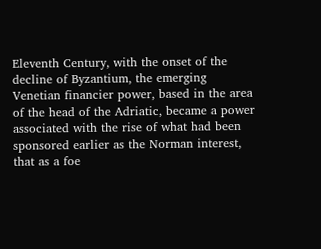Eleventh Century, with the onset of the decline of Byzantium, the emerging Venetian financier power, based in the area of the head of the Adriatic, became a power associated with the rise of what had been sponsored earlier as the Norman interest, that as a foe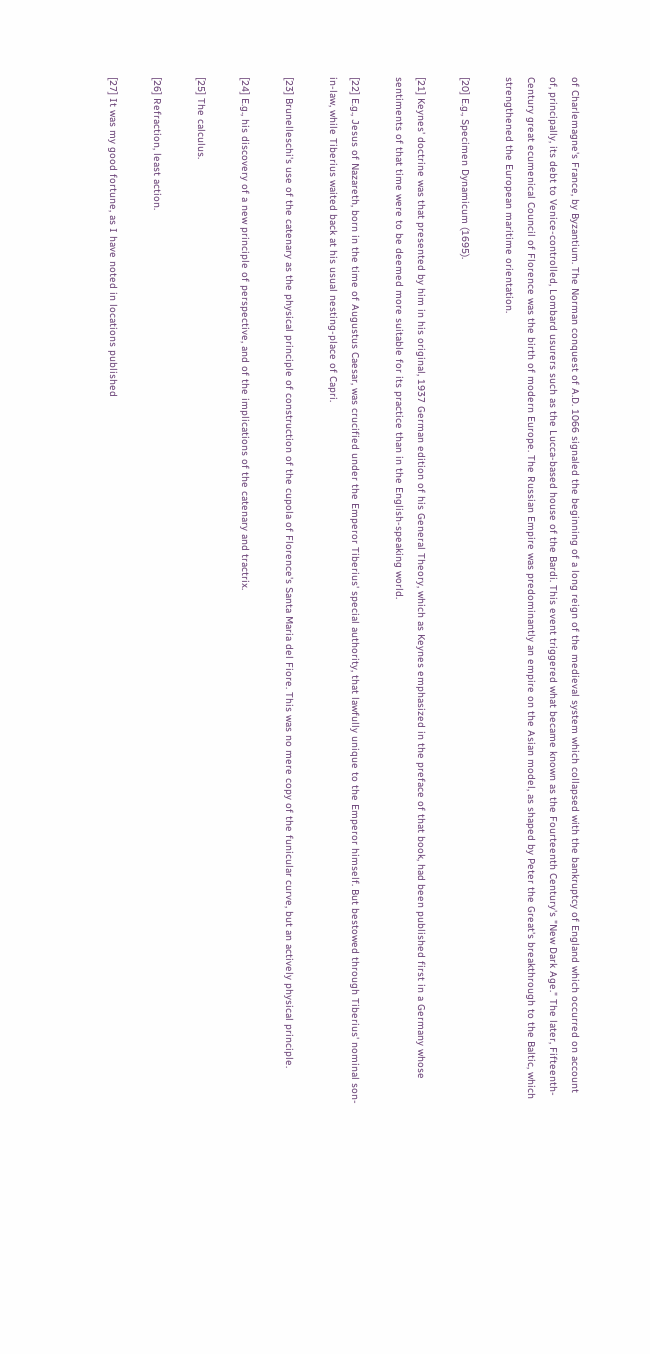of Charlemagne's France, by Byzantium. The Norman conquest of A.D. 1066 signaled the beginning of a long reign of the medieval system which collapsed with the bankruptcy of England which occurred on account of, principally, its debt to Venice-controlled, Lombard usurers such as the Lucca-based house of the Bardi. This event triggered what became known as the Fourteenth Century's "New Dark Age." The later, Fifteenth-Century great ecumenical Council of Florence was the birth of modern Europe. The Russian Empire was predominantly an empire on the Asian model, as shaped by Peter the Great's breakthrough to the Baltic, which strengthened the European maritime orientation.

[20] E.g., Specimen Dynamicum (1695).

[21] Keynes' doctrine was that presented by him in his original, 1937 German edition of his General Theory, which as Keynes emphasized in the preface of that book, had been published first in a Germany whose sentiments of that time were to be deemed more suitable for its practice than in the English-speaking world.

[22] E.g., Jesus of Nazareth, born in the time of Augustus Caesar, was crucified under the Emperor Tiberius' special authority, that lawfully unique to the Emperor himself. But bestowed through Tiberius' nominal son-in-law, while Tiberius waited back at his usual nesting-place of Capri.

[23] Brunelleschi's use of the catenary as the physical principle of construction of the cupola of Florence's Santa Maria del Fiore. This was no mere copy of the funicular curve, but an actively physical principle.

[24] E.g., his discovery of a new principle of perspective, and of the implications of the catenary and tractrix.

[25] The calculus.

[26] Refraction, least action.

[27] It was my good fortune, as I have noted in locations published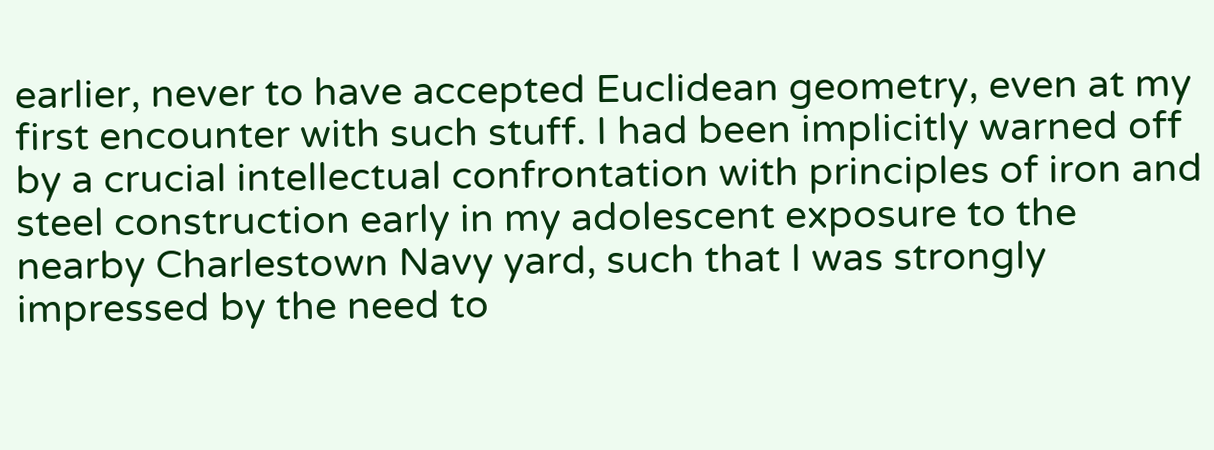earlier, never to have accepted Euclidean geometry, even at my first encounter with such stuff. I had been implicitly warned off by a crucial intellectual confrontation with principles of iron and steel construction early in my adolescent exposure to the nearby Charlestown Navy yard, such that I was strongly impressed by the need to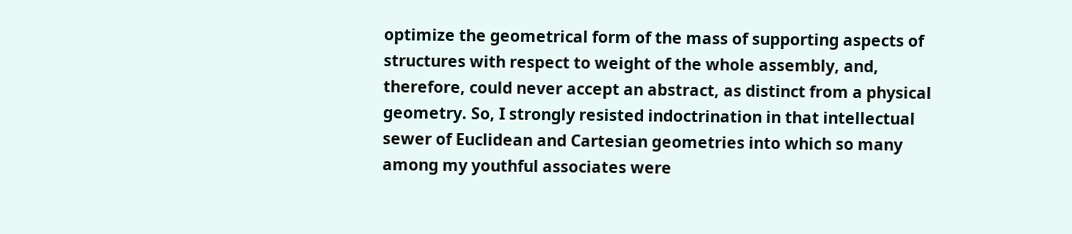optimize the geometrical form of the mass of supporting aspects of structures with respect to weight of the whole assembly, and, therefore, could never accept an abstract, as distinct from a physical geometry. So, I strongly resisted indoctrination in that intellectual sewer of Euclidean and Cartesian geometries into which so many among my youthful associates were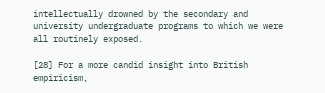intellectually drowned by the secondary and university undergraduate programs to which we were all routinely exposed.

[28] For a more candid insight into British empiricism,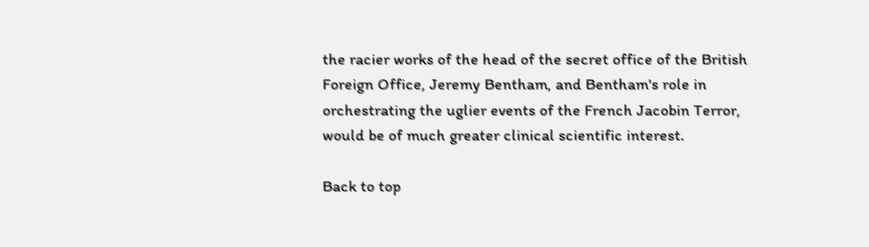the racier works of the head of the secret office of the British Foreign Office, Jeremy Bentham, and Bentham's role in orchestrating the uglier events of the French Jacobin Terror, would be of much greater clinical scientific interest.

Back to top